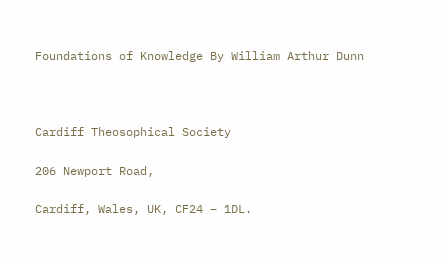Foundations of Knowledge By William Arthur Dunn



Cardiff Theosophical Society

206 Newport Road,

Cardiff, Wales, UK, CF24 – 1DL.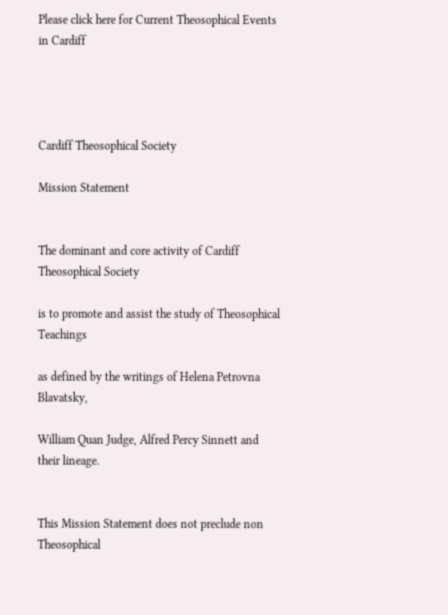Please click here for Current Theosophical Events in Cardiff




Cardiff Theosophical Society

Mission Statement


The dominant and core activity of Cardiff Theosophical Society

is to promote and assist the study of Theosophical Teachings

as defined by the writings of Helena Petrovna Blavatsky,

William Quan Judge, Alfred Percy Sinnett and their lineage.


This Mission Statement does not preclude non Theosophical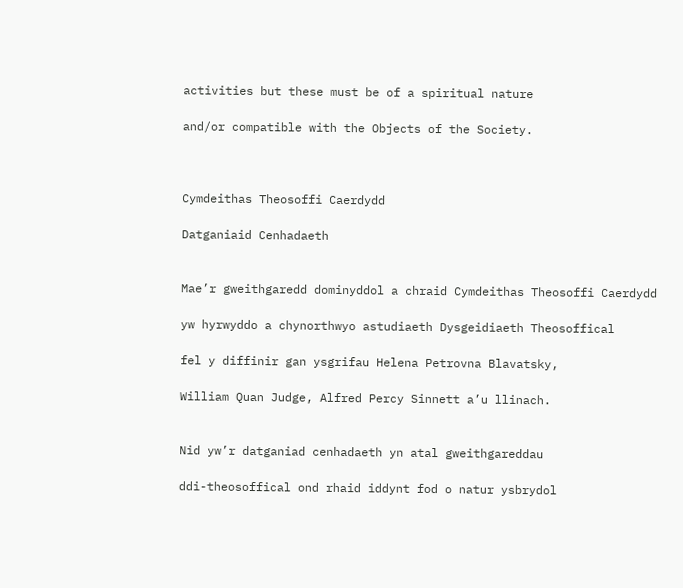activities but these must be of a spiritual nature

and/or compatible with the Objects of the Society.



Cymdeithas Theosoffi Caerdydd

Datganiaid Cenhadaeth


Mae’r gweithgaredd dominyddol a chraid Cymdeithas Theosoffi Caerdydd

yw hyrwyddo a chynorthwyo astudiaeth Dysgeidiaeth Theosoffical

fel y diffinir gan ysgrifau Helena Petrovna Blavatsky,

William Quan Judge, Alfred Percy Sinnett a’u llinach.


Nid yw’r datganiad cenhadaeth yn atal gweithgareddau

ddi-theosoffical ond rhaid iddynt fod o natur ysbrydol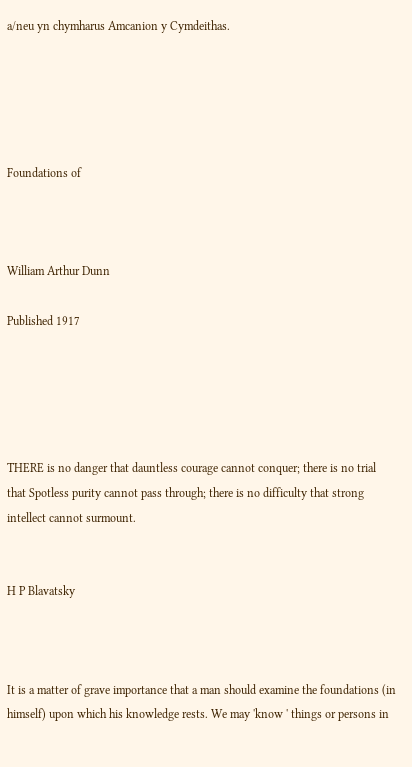a/neu yn chymharus Amcanion y Cymdeithas.





Foundations of



William Arthur Dunn

Published 1917





THERE is no danger that dauntless courage cannot conquer; there is no trial that Spotless purity cannot pass through; there is no difficulty that strong intellect cannot surmount.


H P Blavatsky



It is a matter of grave importance that a man should examine the foundations (in himself) upon which his knowledge rests. We may 'know ' things or persons in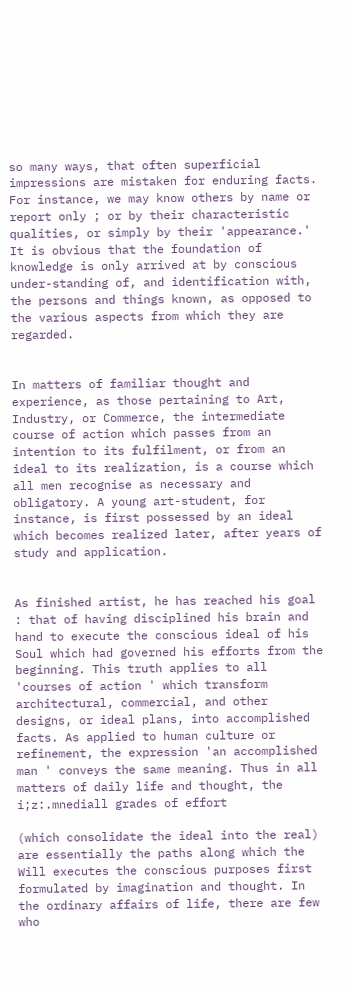so many ways, that often superficial impressions are mistaken for enduring facts. For instance, we may know others by name or report only ; or by their characteristic qualities, or simply by their 'appearance.' It is obvious that the foundation of knowledge is only arrived at by conscious under-standing of, and identification with, the persons and things known, as opposed to the various aspects from which they are regarded.


In matters of familiar thought and experience, as those pertaining to Art, Industry, or Commerce, the intermediate course of action which passes from an intention to its fulfilment, or from an ideal to its realization, is a course which all men recognise as necessary and obligatory. A young art-student, for instance, is first possessed by an ideal which becomes realized later, after years of study and application.


As finished artist, he has reached his goal : that of having disciplined his brain and hand to execute the conscious ideal of his Soul which had governed his efforts from the beginning. This truth applies to all 'courses of action ' which transform architectural, commercial, and other designs, or ideal plans, into accomplished facts. As applied to human culture or refinement, the expression 'an accomplished man ' conveys the same meaning. Thus in all matters of daily life and thought, the i;z:.mnediall grades of effort

(which consolidate the ideal into the real) are essentially the paths along which the Will executes the conscious purposes first formulated by imagination and thought. In the ordinary affairs of life, there are few who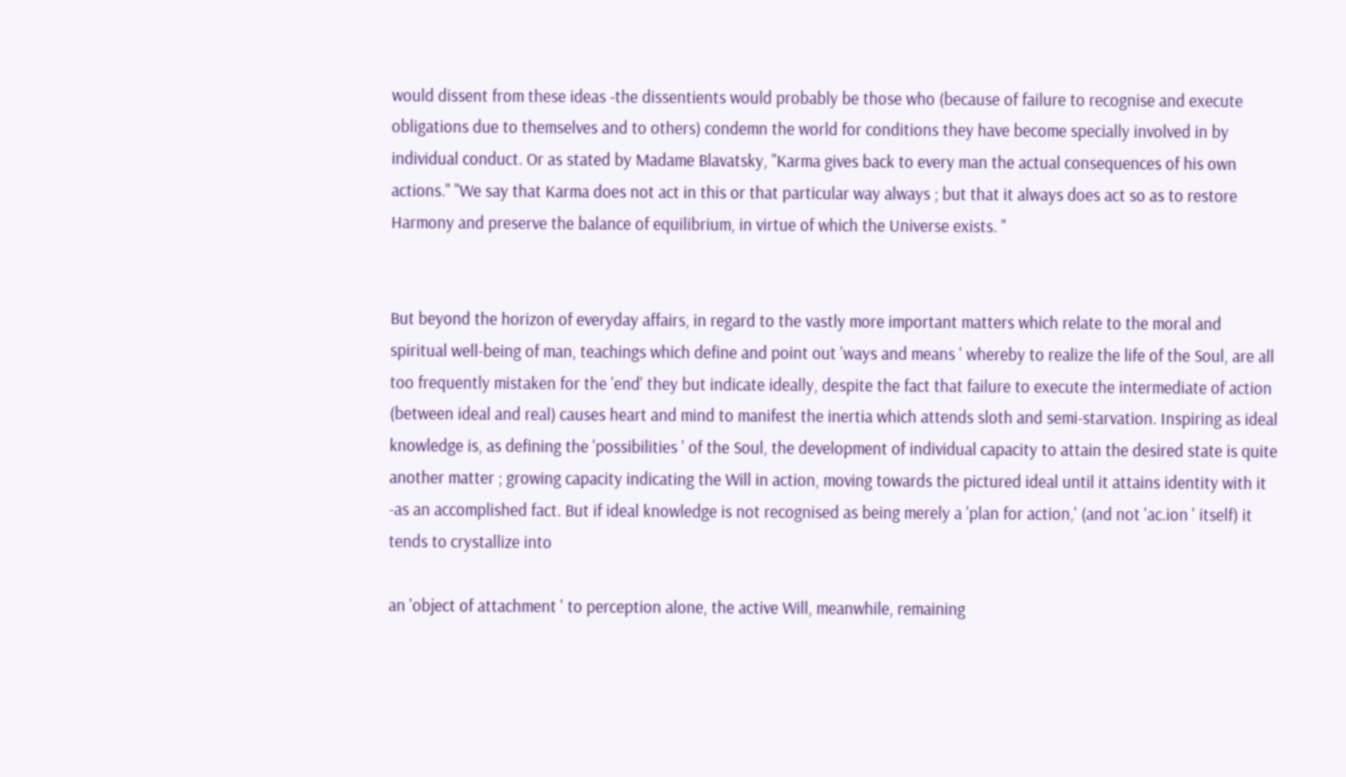would dissent from these ideas -the dissentients would probably be those who (because of failure to recognise and execute obligations due to themselves and to others) condemn the world for conditions they have become specially involved in by individual conduct. Or as stated by Madame Blavatsky, "Karma gives back to every man the actual consequences of his own actions." "We say that Karma does not act in this or that particular way always ; but that it always does act so as to restore Harmony and preserve the balance of equilibrium, in virtue of which the Universe exists. "


But beyond the horizon of everyday affairs, in regard to the vastly more important matters which relate to the moral and spiritual well-being of man, teachings which define and point out 'ways and means ' whereby to realize the life of the Soul, are all too frequently mistaken for the 'end' they but indicate ideally, despite the fact that failure to execute the intermediate of action (between ideal and real) causes heart and mind to manifest the inertia which attends sloth and semi-starvation. Inspiring as ideal knowledge is, as defining the 'possibilities ' of the Soul, the development of individual capacity to attain the desired state is quite another matter ; growing capacity indicating the Will in action, moving towards the pictured ideal until it attains identity with it -as an accomplished fact. But if ideal knowledge is not recognised as being merely a 'plan for action,' (and not 'ac.ion ' itself) it tends to crystallize into

an 'object of attachment ' to perception alone, the active Will, meanwhile, remaining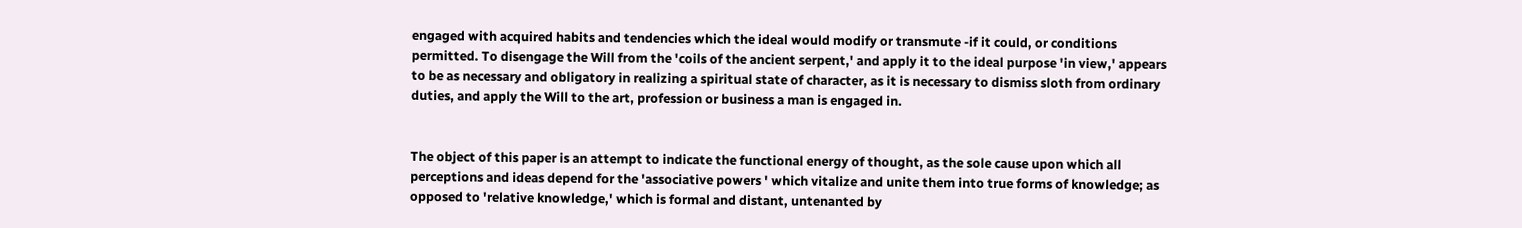engaged with acquired habits and tendencies which the ideal would modify or transmute -if it could, or conditions permitted. To disengage the Will from the 'coils of the ancient serpent,' and apply it to the ideal purpose 'in view,' appears to be as necessary and obligatory in realizing a spiritual state of character, as it is necessary to dismiss sloth from ordinary duties, and apply the Will to the art, profession or business a man is engaged in.


The object of this paper is an attempt to indicate the functional energy of thought, as the sole cause upon which all perceptions and ideas depend for the 'associative powers ' which vitalize and unite them into true forms of knowledge; as opposed to 'relative knowledge,' which is formal and distant, untenanted by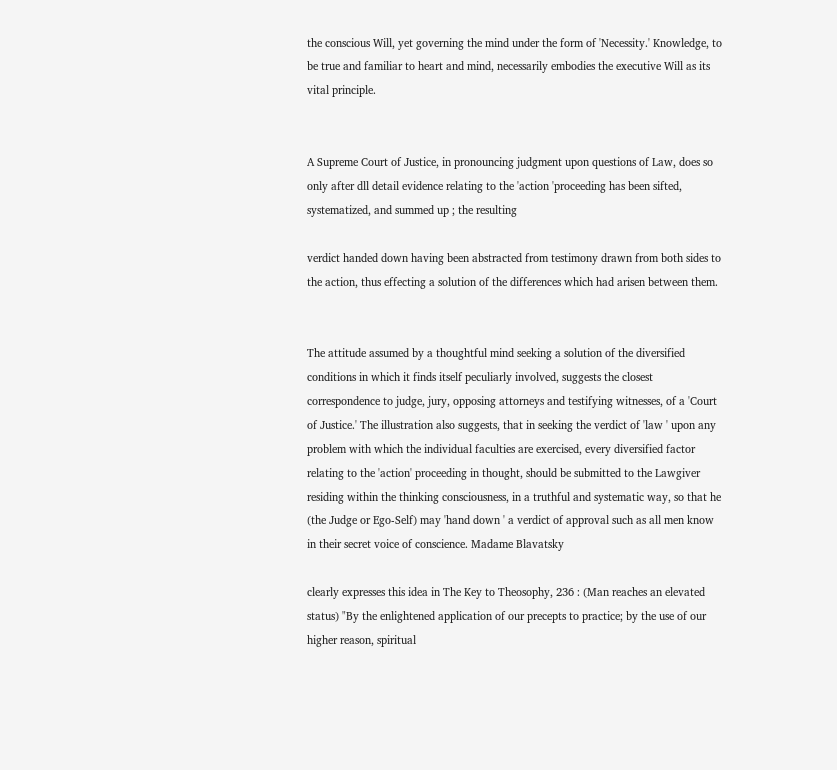the conscious Will, yet governing the mind under the form of 'Necessity.' Knowledge, to be true and familiar to heart and mind, necessarily embodies the executive Will as its vital principle.


A Supreme Court of Justice, in pronouncing judgment upon questions of Law, does so only after dll detail evidence relating to the 'action 'proceeding has been sifted, systematized, and summed up ; the resulting

verdict handed down having been abstracted from testimony drawn from both sides to the action, thus effecting a solution of the differences which had arisen between them.


The attitude assumed by a thoughtful mind seeking a solution of the diversified conditions in which it finds itself peculiarly involved, suggests the closest correspondence to judge, jury, opposing attorneys and testifying witnesses, of a 'Court of Justice.' The illustration also suggests, that in seeking the verdict of 'law ' upon any problem with which the individual faculties are exercised, every diversified factor relating to the 'action' proceeding in thought, should be submitted to the Lawgiver residing within the thinking consciousness, in a truthful and systematic way, so that he (the Judge or Ego-Self) may 'hand down ' a verdict of approval such as all men know in their secret voice of conscience. Madame Blavatsky

clearly expresses this idea in The Key to Theosophy, 236 : (Man reaches an elevated status) "By the enlightened application of our precepts to practice; by the use of our higher reason, spiritual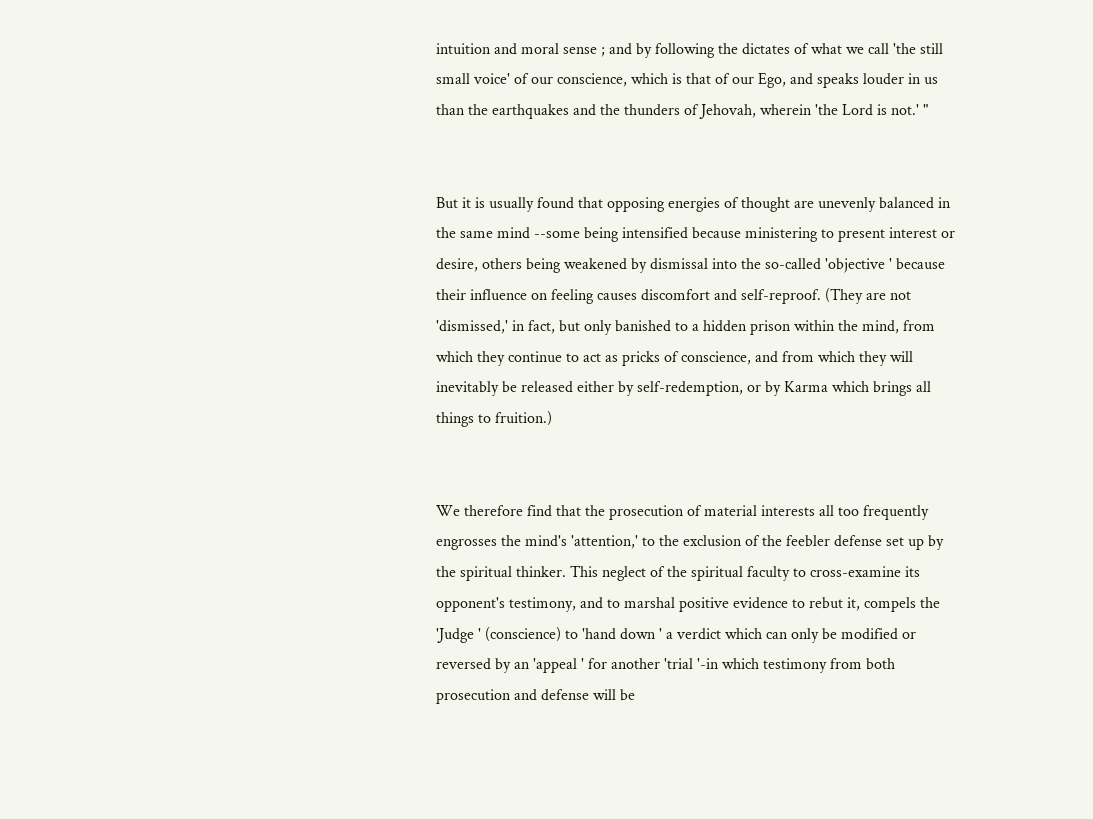intuition and moral sense ; and by following the dictates of what we call 'the still small voice' of our conscience, which is that of our Ego, and speaks louder in us than the earthquakes and the thunders of Jehovah, wherein 'the Lord is not.' "


But it is usually found that opposing energies of thought are unevenly balanced in the same mind --some being intensified because ministering to present interest or desire, others being weakened by dismissal into the so-called 'objective ' because their influence on feeling causes discomfort and self-reproof. (They are not 'dismissed,' in fact, but only banished to a hidden prison within the mind, from which they continue to act as pricks of conscience, and from which they will inevitably be released either by self-redemption, or by Karma which brings all things to fruition.)


We therefore find that the prosecution of material interests all too frequently engrosses the mind's 'attention,' to the exclusion of the feebler defense set up by the spiritual thinker. This neglect of the spiritual faculty to cross-examine its opponent's testimony, and to marshal positive evidence to rebut it, compels the 'Judge ' (conscience) to 'hand down ' a verdict which can only be modified or reversed by an 'appeal ' for another 'trial '-in which testimony from both prosecution and defense will be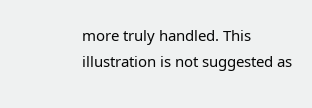more truly handled. This illustration is not suggested as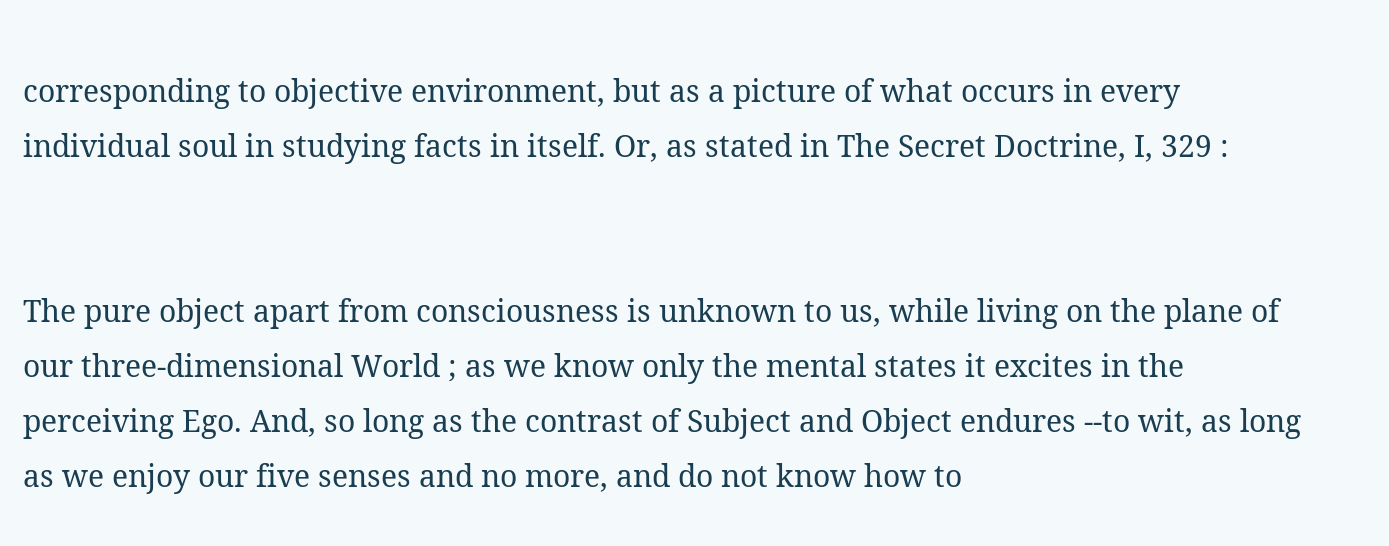corresponding to objective environment, but as a picture of what occurs in every individual soul in studying facts in itself. Or, as stated in The Secret Doctrine, I, 329 :


The pure object apart from consciousness is unknown to us, while living on the plane of our three-dimensional World ; as we know only the mental states it excites in the perceiving Ego. And, so long as the contrast of Subject and Object endures --to wit, as long as we enjoy our five senses and no more, and do not know how to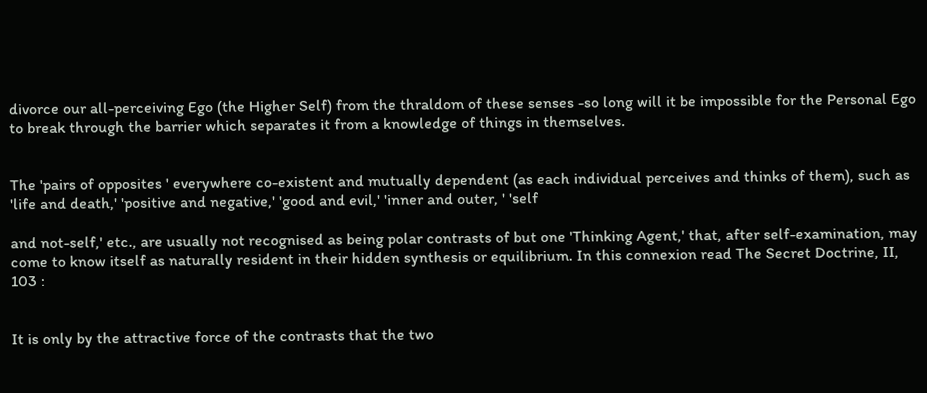divorce our all-perceiving Ego (the Higher Self) from the thraldom of these senses -so long will it be impossible for the Personal Ego to break through the barrier which separates it from a knowledge of things in themselves.


The 'pairs of opposites ' everywhere co-existent and mutually dependent (as each individual perceives and thinks of them), such as 'life and death,' 'positive and negative,' 'good and evil,' 'inner and outer, ' 'self

and not-self,' etc., are usually not recognised as being polar contrasts of but one 'Thinking Agent,' that, after self-examination, may come to know itself as naturally resident in their hidden synthesis or equilibrium. In this connexion read The Secret Doctrine, II, 103 :


It is only by the attractive force of the contrasts that the two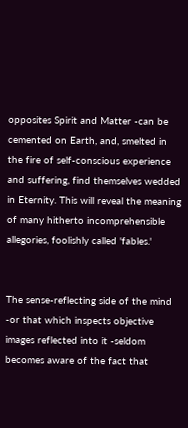opposites Spirit and Matter -can be cemented on Earth, and, smelted in the fire of self-conscious experience and suffering, find themselves wedded in Eternity. This will reveal the meaning of many hitherto incomprehensible allegories, foolishly called 'fables.'


The sense-reflecting side of the mind -or that which inspects objective images reflected into it -seldom becomes aware of the fact that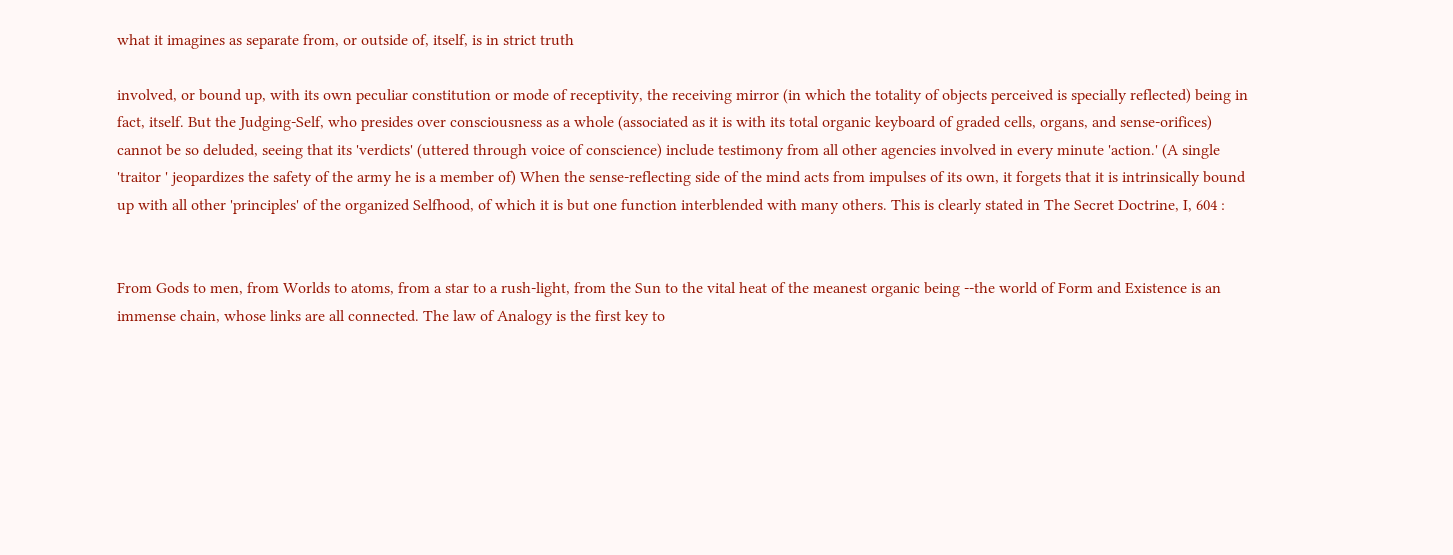what it imagines as separate from, or outside of, itself, is in strict truth

involved, or bound up, with its own peculiar constitution or mode of receptivity, the receiving mirror (in which the totality of objects perceived is specially reflected) being in fact, itself. But the Judging-Self, who presides over consciousness as a whole (associated as it is with its total organic keyboard of graded cells, organs, and sense-orifices) cannot be so deluded, seeing that its 'verdicts' (uttered through voice of conscience) include testimony from all other agencies involved in every minute 'action.' (A single 'traitor ' jeopardizes the safety of the army he is a member of) When the sense-reflecting side of the mind acts from impulses of its own, it forgets that it is intrinsically bound up with all other 'principles' of the organized Selfhood, of which it is but one function interblended with many others. This is clearly stated in The Secret Doctrine, I, 604 :


From Gods to men, from Worlds to atoms, from a star to a rush-light, from the Sun to the vital heat of the meanest organic being --the world of Form and Existence is an immense chain, whose links are all connected. The law of Analogy is the first key to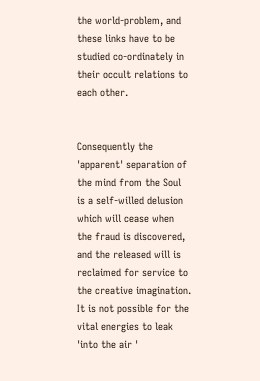the world-problem, and these links have to be studied co-ordinately in their occult relations to each other.


Consequently the 'apparent' separation of the mind from the Soul is a self-willed delusion which will cease when the fraud is discovered, and the released will is reclaimed for service to the creative imagination. It is not possible for the vital energies to leak 'into the air '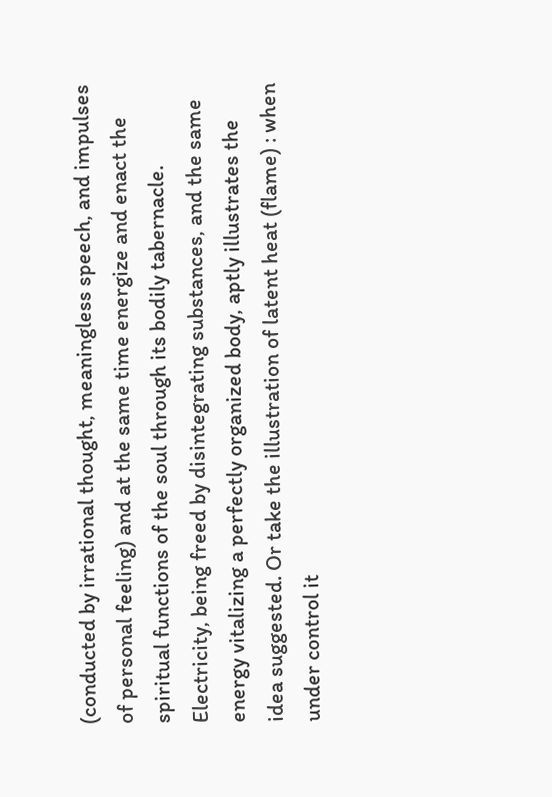(conducted by irrational thought, meaningless speech, and impulses of personal feeling) and at the same time energize and enact the spiritual functions of the soul through its bodily tabernacle. Electricity, being freed by disintegrating substances, and the same energy vitalizing a perfectly organized body, aptly illustrates the idea suggested. Or take the illustration of latent heat (flame) : when under control it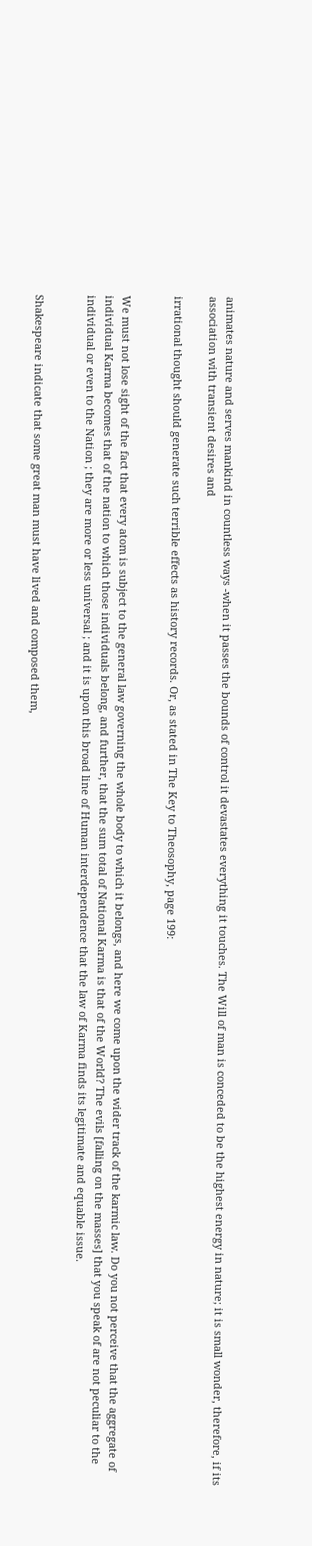animates nature and serves mankind in countless ways -when it passes the bounds of control it devastates everything it touches. The Will of man is conceded to be the highest energy in nature; it is small wonder, therefore, if its association with transient desires and

irrational thought should generate such terrible effects as history records. Or, as stated in The Key to Theosophy, page 199:


We must not lose sight of the fact that every atom is subject to the general law governing the whole body to which it belongs, and here we come upon the wider track of the karmic law. Do you not perceive that the aggregate of individual Karma becomes that of the nation to which those individuals belong, and further, that the sum total of National Karma is that of the World? The evils [falling on the masses] that you speak of are not peculiar to the individual or even to the Nation ; they are more or less universal ; and it is upon this broad line of Human interdependence that the law of Karma finds its legitimate and equable issue.


Shakespeare indicate that some great man must have lived and composed them,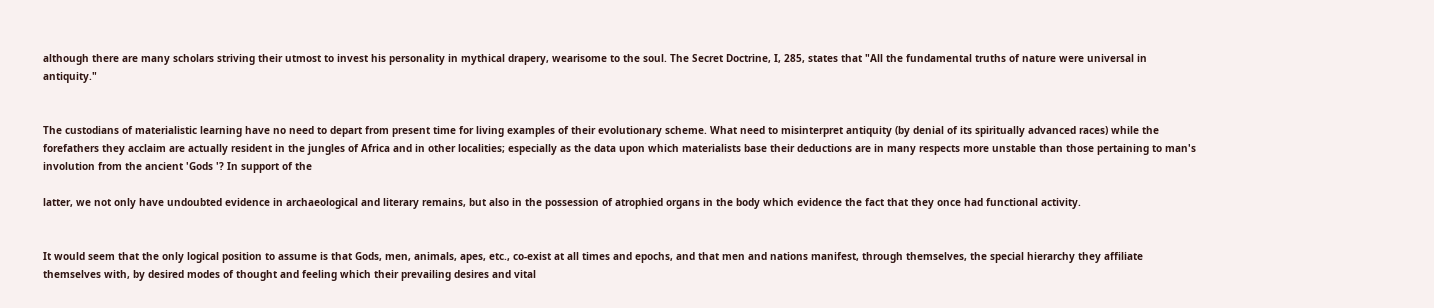although there are many scholars striving their utmost to invest his personality in mythical drapery, wearisome to the soul. The Secret Doctrine, I, 285, states that "All the fundamental truths of nature were universal in antiquity."


The custodians of materialistic learning have no need to depart from present time for living examples of their evolutionary scheme. What need to misinterpret antiquity (by denial of its spiritually advanced races) while the forefathers they acclaim are actually resident in the jungles of Africa and in other localities; especially as the data upon which materialists base their deductions are in many respects more unstable than those pertaining to man's involution from the ancient 'Gods '? In support of the

latter, we not only have undoubted evidence in archaeological and literary remains, but also in the possession of atrophied organs in the body which evidence the fact that they once had functional activity.


It would seem that the only logical position to assume is that Gods, men, animals, apes, etc., co-exist at all times and epochs, and that men and nations manifest, through themselves, the special hierarchy they affiliate themselves with, by desired modes of thought and feeling which their prevailing desires and vital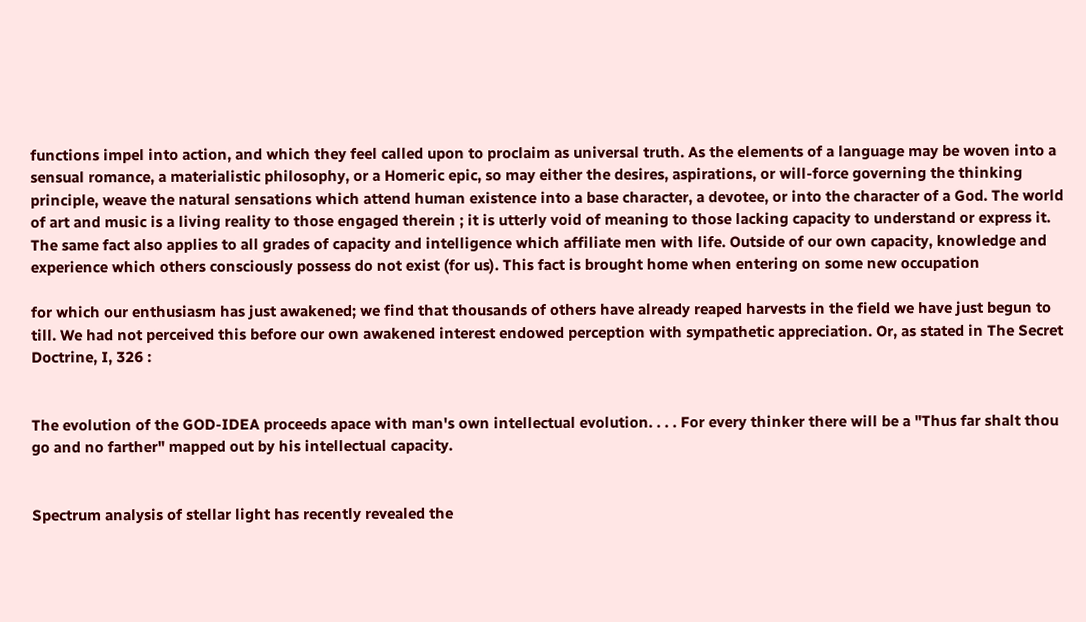functions impel into action, and which they feel called upon to proclaim as universal truth. As the elements of a language may be woven into a sensual romance, a materialistic philosophy, or a Homeric epic, so may either the desires, aspirations, or will-force governing the thinking principle, weave the natural sensations which attend human existence into a base character, a devotee, or into the character of a God. The world of art and music is a living reality to those engaged therein ; it is utterly void of meaning to those lacking capacity to understand or express it. The same fact also applies to all grades of capacity and intelligence which affiliate men with life. Outside of our own capacity, knowledge and experience which others consciously possess do not exist (for us). This fact is brought home when entering on some new occupation

for which our enthusiasm has just awakened; we find that thousands of others have already reaped harvests in the field we have just begun to till. We had not perceived this before our own awakened interest endowed perception with sympathetic appreciation. Or, as stated in The Secret Doctrine, I, 326 :


The evolution of the GOD-IDEA proceeds apace with man's own intellectual evolution. . . . For every thinker there will be a "Thus far shalt thou go and no farther" mapped out by his intellectual capacity.


Spectrum analysis of stellar light has recently revealed the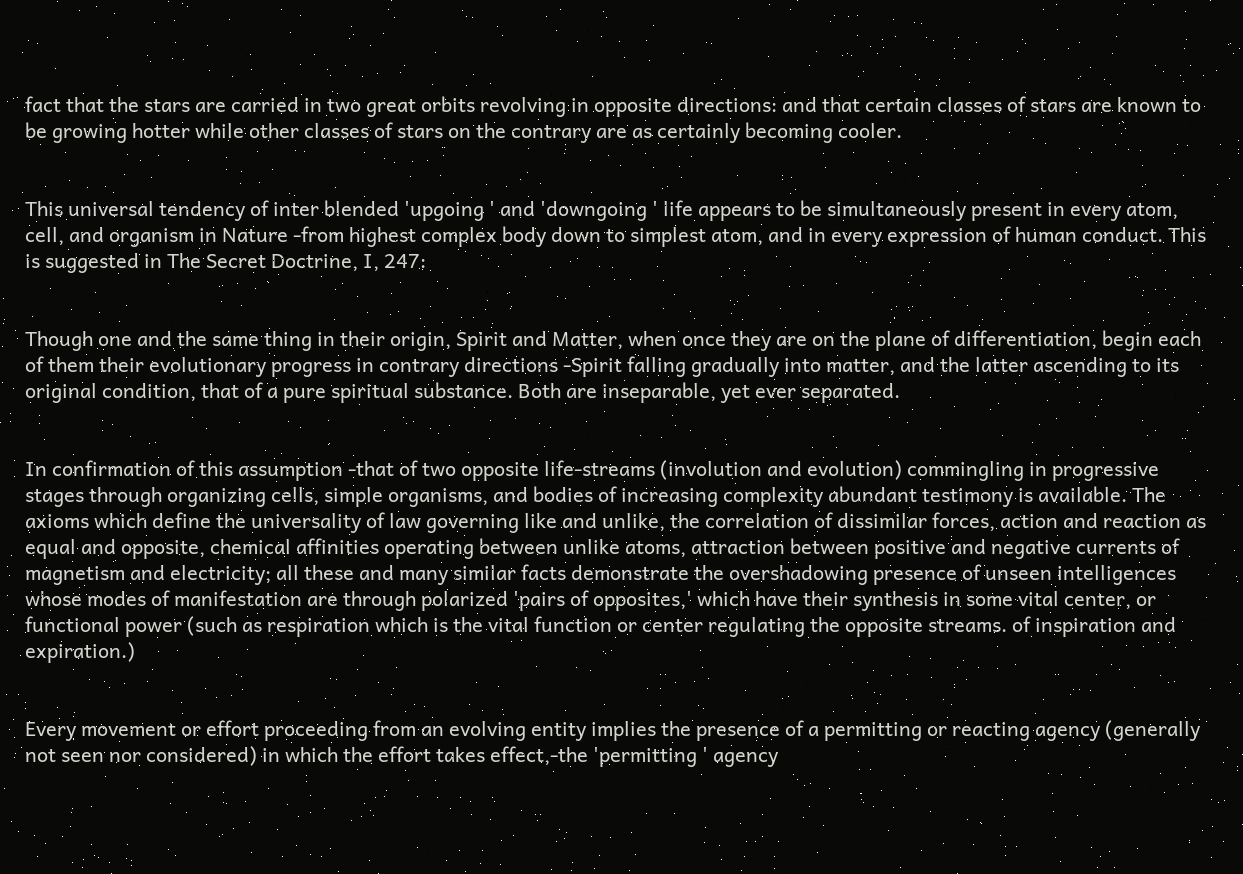fact that the stars are carried in two great orbits revolving in opposite directions: and that certain classes of stars are known to be growing hotter while other classes of stars on the contrary are as certainly becoming cooler.


This universal tendency of inter blended 'upgoing ' and 'downgoing ' life appears to be simultaneously present in every atom, cell, and organism in Nature -from highest complex body down to simplest atom, and in every expression of human conduct. This is suggested in The Secret Doctrine, I, 247:


Though one and the same thing in their origin, Spirit and Matter, when once they are on the plane of differentiation, begin each of them their evolutionary progress in contrary directions -Spirit falling gradually into matter, and the latter ascending to its original condition, that of a pure spiritual substance. Both are inseparable, yet ever separated.


In confirmation of this assumption -that of two opposite life-streams (involution and evolution) commingling in progressive stages through organizing cells, simple organisms, and bodies of increasing complexity abundant testimony is available. The axioms which define the universality of law governing like and unlike, the correlation of dissimilar forces, action and reaction as equal and opposite, chemical affinities operating between unlike atoms, attraction between positive and negative currents of magnetism and electricity; all these and many similar facts demonstrate the overshadowing presence of unseen intelligences whose modes of manifestation are through polarized 'pairs of opposites,' which have their synthesis in some vital center, or functional power (such as respiration which is the vital function or center regulating the opposite streams. of inspiration and expiration.)


Every movement or effort proceeding from an evolving entity implies the presence of a permitting or reacting agency (generally not seen nor considered) in which the effort takes effect,-the 'permitting ' agency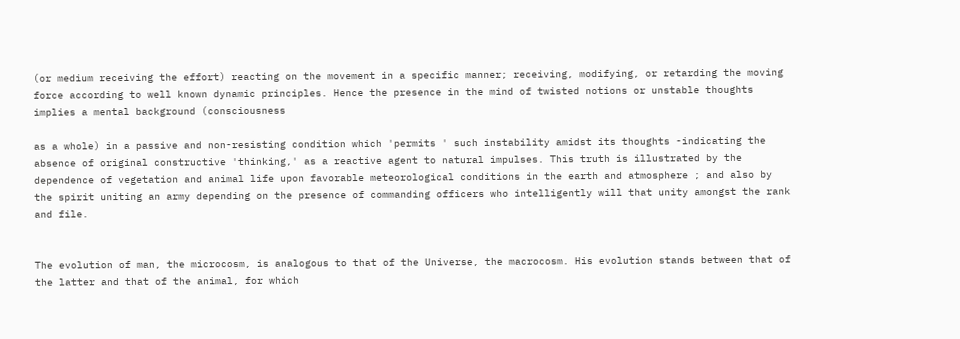(or medium receiving the effort) reacting on the movement in a specific manner; receiving, modifying, or retarding the moving force according to well known dynamic principles. Hence the presence in the mind of twisted notions or unstable thoughts implies a mental background (consciousness

as a whole) in a passive and non-resisting condition which 'permits ' such instability amidst its thoughts -indicating the absence of original constructive 'thinking,' as a reactive agent to natural impulses. This truth is illustrated by the dependence of vegetation and animal life upon favorable meteorological conditions in the earth and atmosphere ; and also by the spirit uniting an army depending on the presence of commanding officers who intelligently will that unity amongst the rank and file.


The evolution of man, the microcosm, is analogous to that of the Universe, the macrocosm. His evolution stands between that of the latter and that of the animal, for which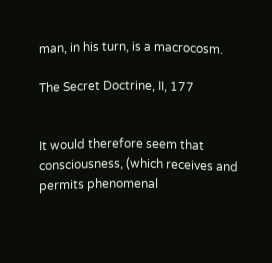man, in his turn, is a macrocosm.

The Secret Doctrine, II, 177


It would therefore seem that consciousness, (which receives and permits phenomenal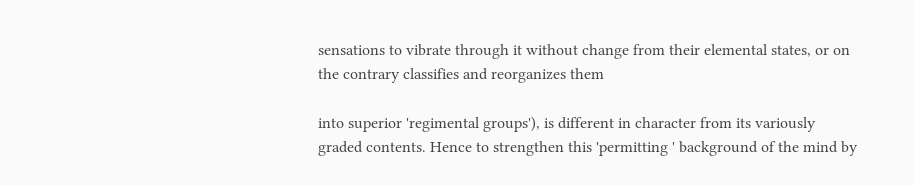sensations to vibrate through it without change from their elemental states, or on the contrary classifies and reorganizes them

into superior 'regimental groups'), is different in character from its variously graded contents. Hence to strengthen this 'permitting ' background of the mind by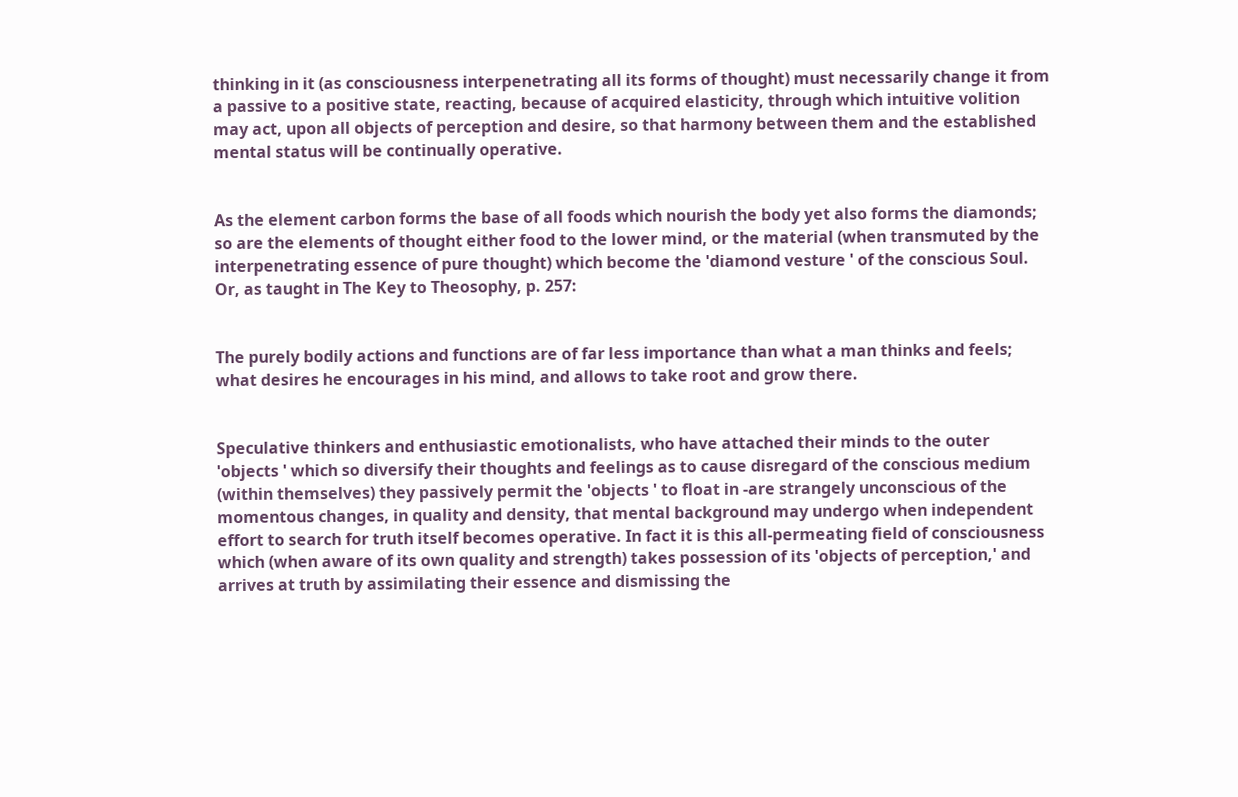thinking in it (as consciousness interpenetrating all its forms of thought) must necessarily change it from a passive to a positive state, reacting, because of acquired elasticity, through which intuitive volition may act, upon all objects of perception and desire, so that harmony between them and the established mental status will be continually operative.


As the element carbon forms the base of all foods which nourish the body yet also forms the diamonds; so are the elements of thought either food to the lower mind, or the material (when transmuted by the interpenetrating essence of pure thought) which become the 'diamond vesture ' of the conscious Soul. Or, as taught in The Key to Theosophy, p. 257:


The purely bodily actions and functions are of far less importance than what a man thinks and feels; what desires he encourages in his mind, and allows to take root and grow there.


Speculative thinkers and enthusiastic emotionalists, who have attached their minds to the outer 'objects ' which so diversify their thoughts and feelings as to cause disregard of the conscious medium (within themselves) they passively permit the 'objects ' to float in -are strangely unconscious of the momentous changes, in quality and density, that mental background may undergo when independent effort to search for truth itself becomes operative. In fact it is this all-permeating field of consciousness which (when aware of its own quality and strength) takes possession of its 'objects of perception,' and arrives at truth by assimilating their essence and dismissing the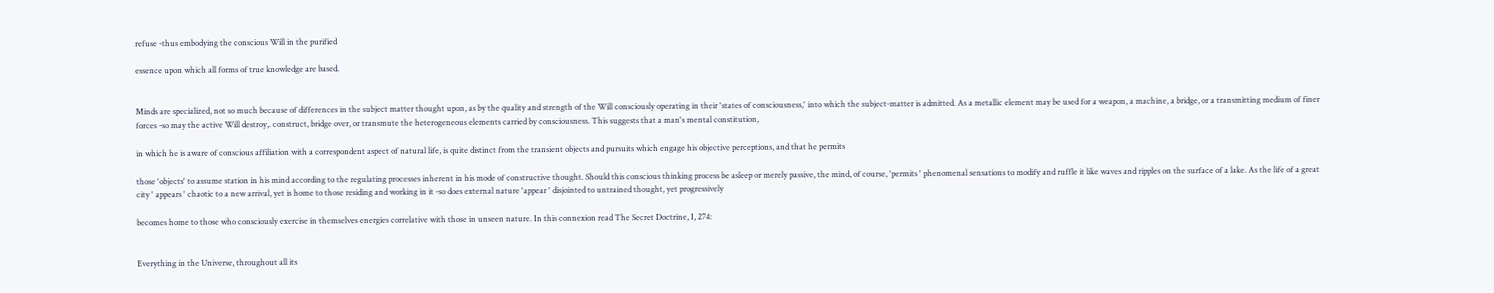refuse -thus embodying the conscious Will in the purified

essence upon which all forms of true knowledge are based.


Minds are specialized, not so much because of differences in the subject matter thought upon, as by the quality and strength of the Will consciously operating in their 'states of consciousness,' into which the subject-matter is admitted. As a metallic element may be used for a weapon, a machine, a bridge, or a transmitting medium of finer forces -so may the active Will destroy,. construct, bridge over, or transmute the heterogeneous elements carried by consciousness. This suggests that a man's mental constitution,

in which he is aware of conscious affiliation with a correspondent aspect of natural life, is quite distinct from the transient objects and pursuits which engage his objective perceptions, and that he permits

those 'objects' to assume station in his mind according to the regulating processes inherent in his mode of constructive thought. Should this conscious thinking process be asleep or merely passive, the mind, of course, 'permits ' phenomenal sensations to modify and ruffle it like waves and ripples on the surface of a lake. As the life of a great city ' appears ' chaotic to a new arrival, yet is home to those residing and working in it -so does external nature 'appear ' disjointed to untrained thought, yet progressively

becomes home to those who consciously exercise in themselves energies correlative with those in unseen nature. In this connexion read The Secret Doctrine, I, 274:


Everything in the Universe, throughout all its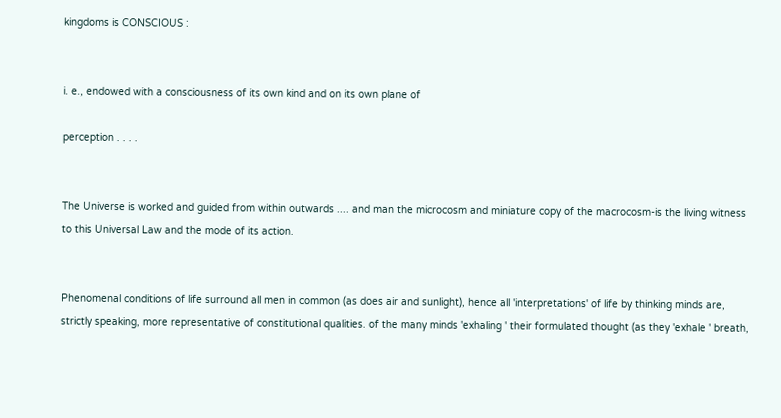kingdoms is CONSCIOUS :


i. e., endowed with a consciousness of its own kind and on its own plane of

perception . . . .


The Universe is worked and guided from within outwards .... and man the microcosm and miniature copy of the macrocosm-is the living witness to this Universal Law and the mode of its action.


Phenomenal conditions of life surround all men in common (as does air and sunlight), hence all 'interpretations' of life by thinking minds are, strictly speaking, more representative of constitutional qualities. of the many minds 'exhaling ' their formulated thought (as they 'exhale ' breath,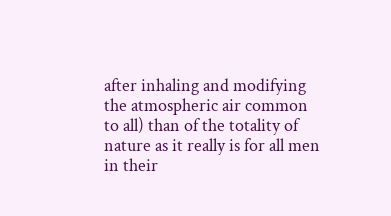after inhaling and modifying the atmospheric air common to all) than of the totality of nature as it really is for all men in their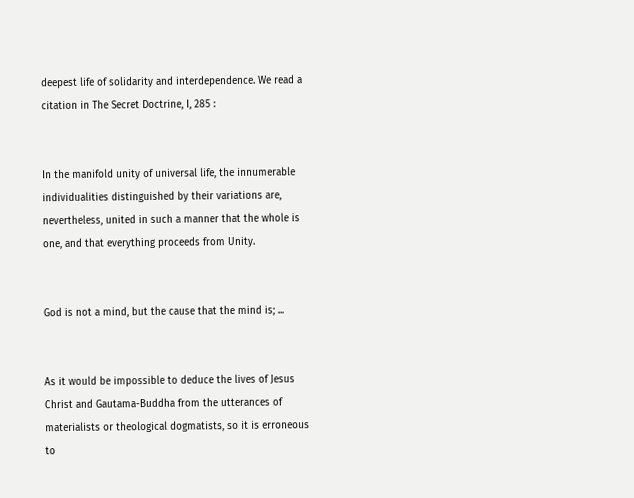deepest life of solidarity and interdependence. We read a citation in The Secret Doctrine, I, 285 :


In the manifold unity of universal life, the innumerable individualities distinguished by their variations are, nevertheless, united in such a manner that the whole is one, and that everything proceeds from Unity.


God is not a mind, but the cause that the mind is; ...


As it would be impossible to deduce the lives of Jesus Christ and Gautama-Buddha from the utterances of materialists or theological dogmatists, so it is erroneous to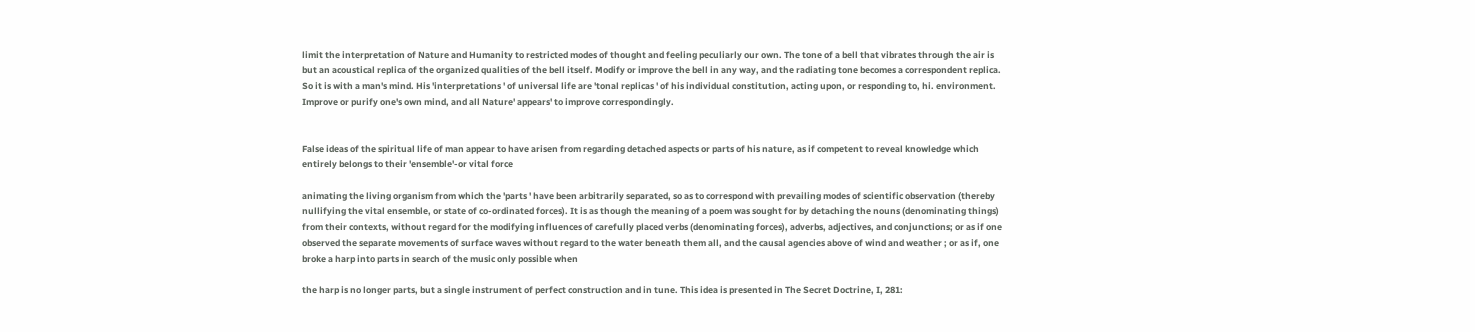limit the interpretation of Nature and Humanity to restricted modes of thought and feeling peculiarly our own. The tone of a bell that vibrates through the air is but an acoustical replica of the organized qualities of the bell itself. Modify or improve the bell in any way, and the radiating tone becomes a correspondent replica. So it is with a man's mind. His 'interpretations ' of universal life are 'tonal replicas ' of his individual constitution, acting upon, or responding to, hi. environment. Improve or purify one's own mind, and all Nature' appears' to improve correspondingly.


False ideas of the spiritual life of man appear to have arisen from regarding detached aspects or parts of his nature, as if competent to reveal knowledge which entirely belongs to their 'ensemble'-or vital force

animating the living organism from which the 'parts ' have been arbitrarily separated, so as to correspond with prevailing modes of scientific observation (thereby nullifying the vital ensemble, or state of co-ordinated forces). It is as though the meaning of a poem was sought for by detaching the nouns (denominating things) from their contexts, without regard for the modifying influences of carefully placed verbs (denominating forces), adverbs, adjectives, and conjunctions; or as if one observed the separate movements of surface waves without regard to the water beneath them all, and the causal agencies above of wind and weather ; or as if, one broke a harp into parts in search of the music only possible when

the harp is no longer parts, but a single instrument of perfect construction and in tune. This idea is presented in The Secret Doctrine, I, 281: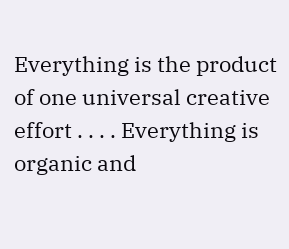Everything is the product of one universal creative effort . . . . Everything is organic and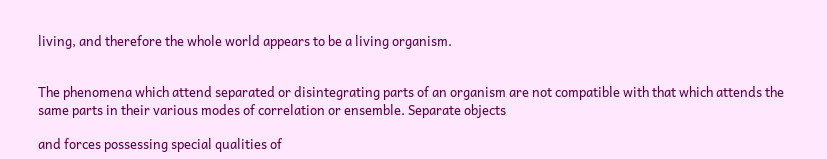living, and therefore the whole world appears to be a living organism.


The phenomena which attend separated or disintegrating parts of an organism are not compatible with that which attends the same parts in their various modes of correlation or ensemble. Separate objects

and forces possessing special qualities of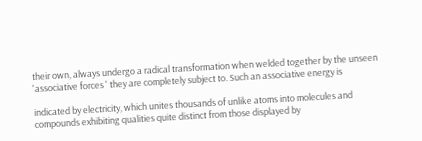their own, always undergo a radical transformation when welded together by the unseen 'associative forces ' they are completely subject to. Such an associative energy is

indicated by electricity, which unites thousands of unlike atoms into molecules and compounds exhibiting qualities quite distinct from those displayed by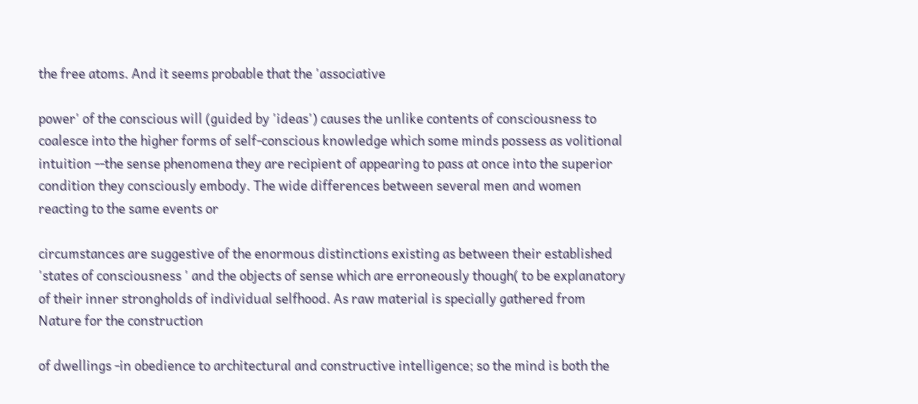the free atoms. And it seems probable that the 'associative

power' of the conscious will (guided by 'ideas') causes the unlike contents of consciousness to coalesce into the higher forms of self-conscious knowledge which some minds possess as volitional intuition --the sense phenomena they are recipient of appearing to pass at once into the superior condition they consciously embody. The wide differences between several men and women reacting to the same events or

circumstances are suggestive of the enormous distinctions existing as between their established 'states of consciousness ' and the objects of sense which are erroneously though( to be explanatory of their inner strongholds of individual selfhood. As raw material is specially gathered from Nature for the construction

of dwellings -in obedience to architectural and constructive intelligence; so the mind is both the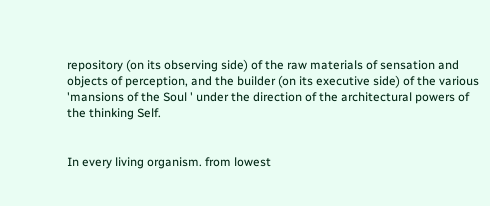repository (on its observing side) of the raw materials of sensation and objects of perception, and the builder (on its executive side) of the various 'mansions of the Soul ' under the direction of the architectural powers of the thinking Self.


In every living organism. from lowest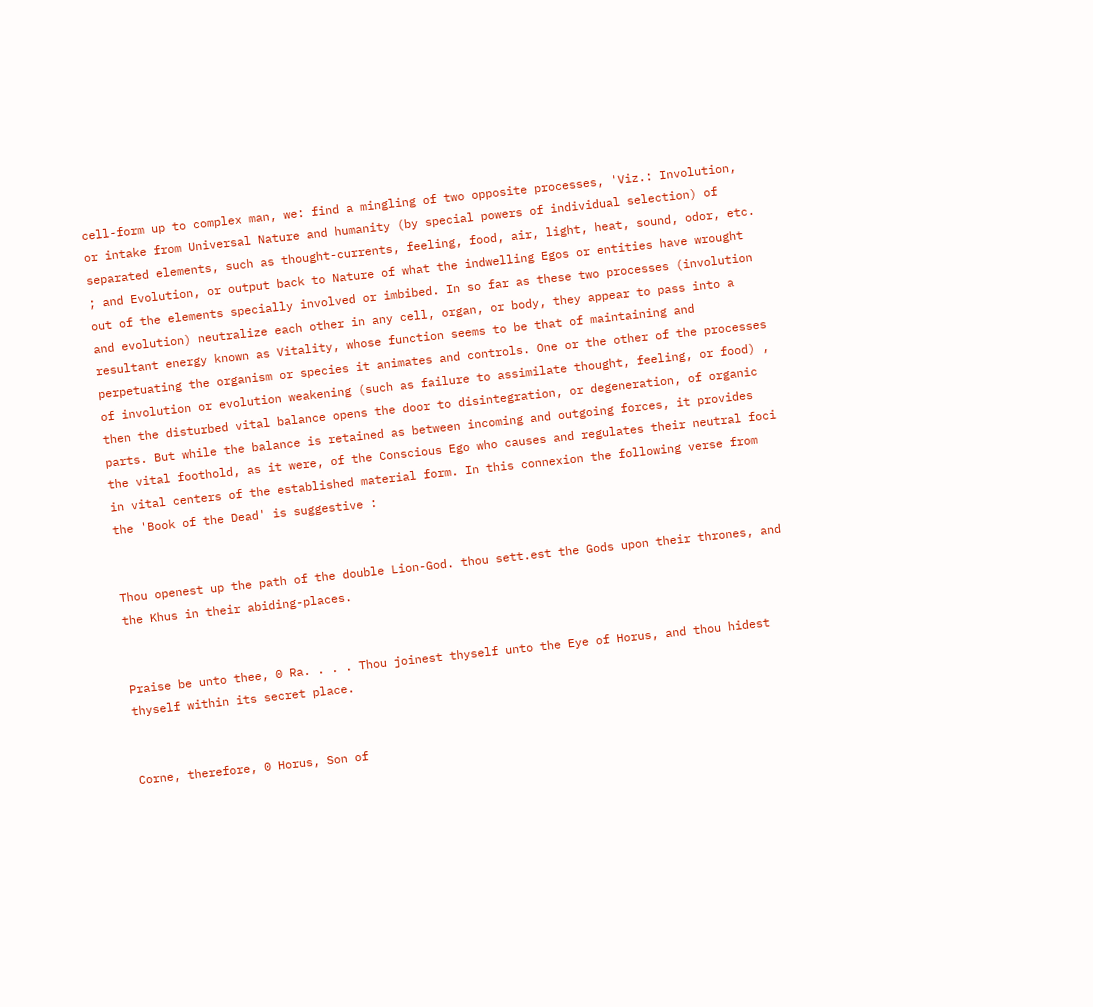cell-form up to complex man, we: find a mingling of two opposite processes, 'Viz.: Involution, or intake from Universal Nature and humanity (by special powers of individual selection) of separated elements, such as thought-currents, feeling, food, air, light, heat, sound, odor, etc. ; and Evolution, or output back to Nature of what the indwelling Egos or entities have wrought out of the elements specially involved or imbibed. In so far as these two processes (involution and evolution) neutralize each other in any cell, organ, or body, they appear to pass into a resultant energy known as Vitality, whose function seems to be that of maintaining and perpetuating the organism or species it animates and controls. One or the other of the processes of involution or evolution weakening (such as failure to assimilate thought, feeling, or food) , then the disturbed vital balance opens the door to disintegration, or degeneration, of organic parts. But while the balance is retained as between incoming and outgoing forces, it provides the vital foothold, as it were, of the Conscious Ego who causes and regulates their neutral foci in vital centers of the established material form. In this connexion the following verse from the 'Book of the Dead' is suggestive :


Thou openest up the path of the double Lion-God. thou sett.est the Gods upon their thrones, and the Khus in their abiding-places.


Praise be unto thee, 0 Ra. . . . Thou joinest thyself unto the Eye of Horus, and thou hidest thyself within its secret place.


Corne, therefore, 0 Horus, Son of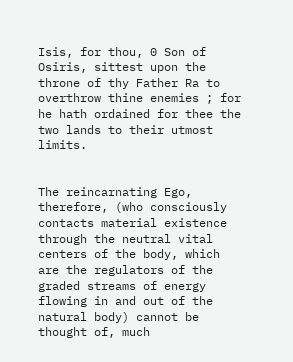Isis, for thou, 0 Son of Osiris, sittest upon the throne of thy Father Ra to overthrow thine enemies ; for he hath ordained for thee the two lands to their utmost limits.


The reincarnating Ego, therefore, (who consciously contacts material existence through the neutral vital centers of the body, which are the regulators of the graded streams of energy flowing in and out of the natural body) cannot be thought of, much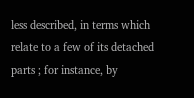less described, in terms which relate to a few of its detached parts ; for instance, by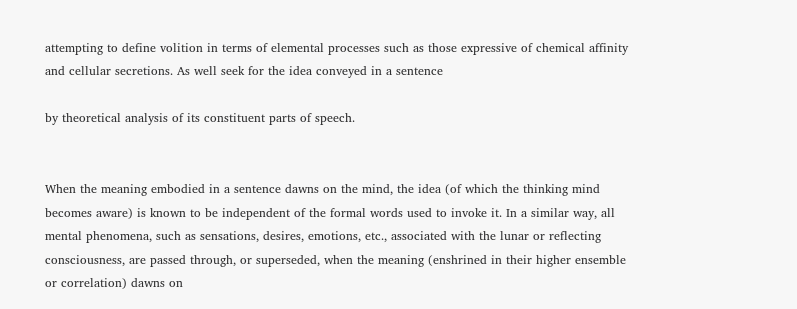attempting to define volition in terms of elemental processes such as those expressive of chemical affinity and cellular secretions. As well seek for the idea conveyed in a sentence

by theoretical analysis of its constituent parts of speech.


When the meaning embodied in a sentence dawns on the mind, the idea (of which the thinking mind becomes aware) is known to be independent of the formal words used to invoke it. In a similar way, all mental phenomena, such as sensations, desires, emotions, etc., associated with the lunar or reflecting consciousness, are passed through, or superseded, when the meaning (enshrined in their higher ensemble or correlation) dawns on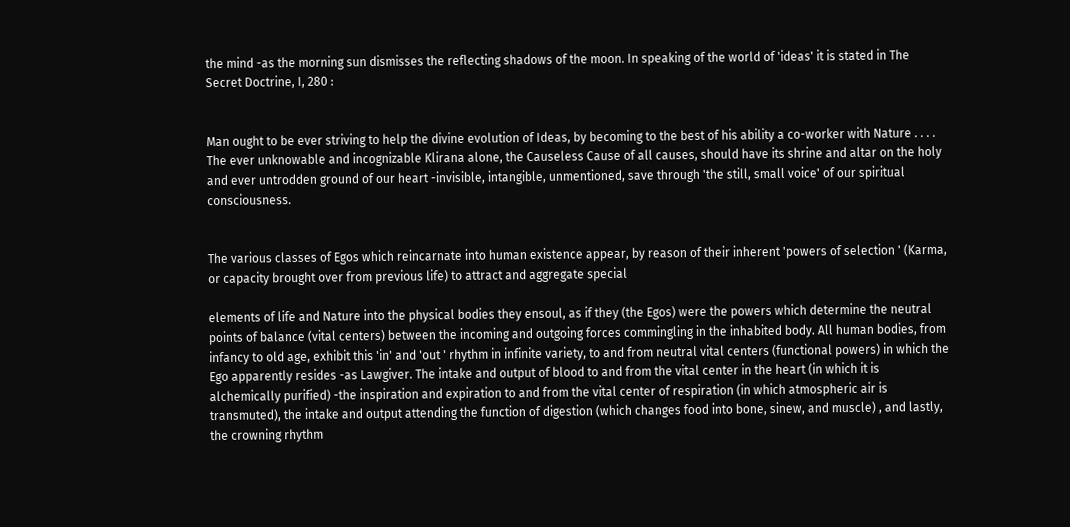the mind -as the morning sun dismisses the reflecting shadows of the moon. In speaking of the world of 'ideas' it is stated in The Secret Doctrine, I, 280 :


Man ought to be ever striving to help the divine evolution of Ideas, by becoming to the best of his ability a co-worker with Nature . . . . The ever unknowable and incognizable Klirana alone, the Causeless Cause of all causes, should have its shrine and altar on the holy and ever untrodden ground of our heart -invisible, intangible, unmentioned, save through 'the still, small voice' of our spiritual consciousness.


The various classes of Egos which reincarnate into human existence appear, by reason of their inherent 'powers of selection ' (Karma, or capacity brought over from previous life) to attract and aggregate special

elements of life and Nature into the physical bodies they ensoul, as if they (the Egos) were the powers which determine the neutral points of balance (vital centers) between the incoming and outgoing forces commingling in the inhabited body. All human bodies, from infancy to old age, exhibit this 'in' and 'out ' rhythm in infinite variety, to and from neutral vital centers (functional powers) in which the Ego apparently resides -as Lawgiver. The intake and output of blood to and from the vital center in the heart (in which it is alchemically purified) -the inspiration and expiration to and from the vital center of respiration (in which atmospheric air is transmuted), the intake and output attending the function of digestion (which changes food into bone, sinew, and muscle) , and lastly, the crowning rhythm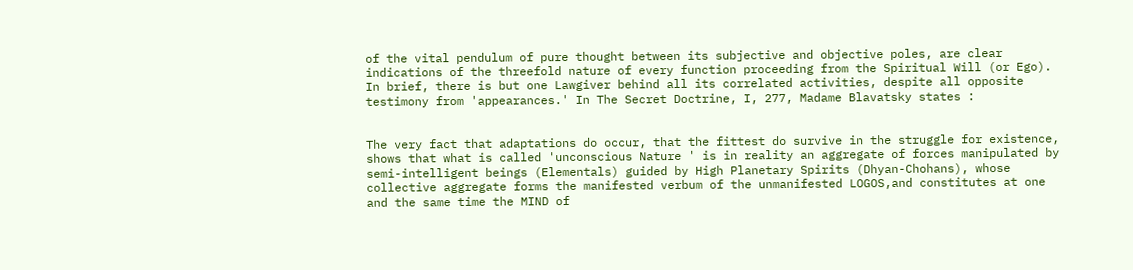of the vital pendulum of pure thought between its subjective and objective poles, are clear indications of the threefold nature of every function proceeding from the Spiritual Will (or Ego). In brief, there is but one Lawgiver behind all its correlated activities, despite all opposite testimony from 'appearances.' In The Secret Doctrine, I, 277, Madame Blavatsky states :


The very fact that adaptations do occur, that the fittest do survive in the struggle for existence, shows that what is called 'unconscious Nature ' is in reality an aggregate of forces manipulated by semi-intelligent beings (Elementals) guided by High Planetary Spirits (Dhyan-Chohans), whose collective aggregate forms the manifested verbum of the unmanifested LOGOS,and constitutes at one and the same time the MIND of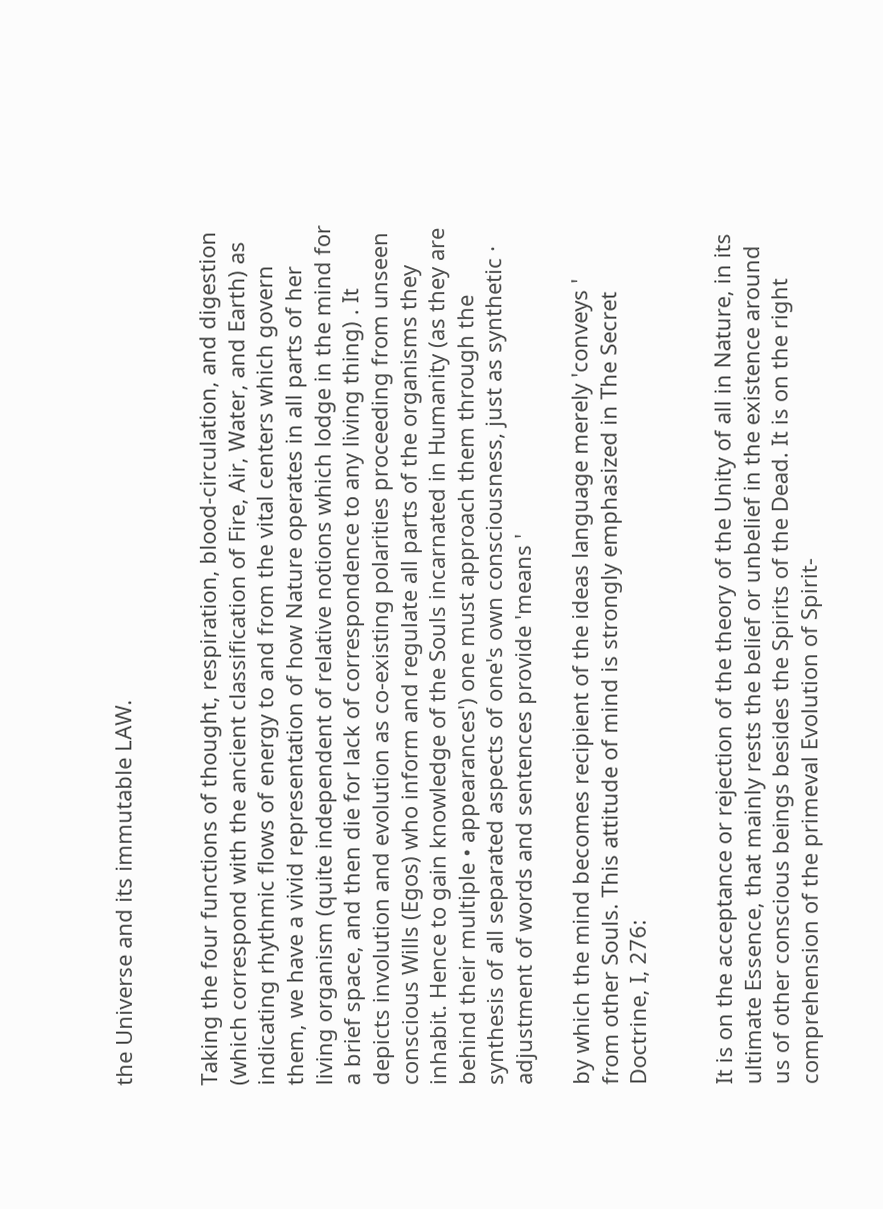the Universe and its immutable LAW.


Taking the four functions of thought, respiration, blood-circulation, and digestion (which correspond with the ancient classification of Fire, Air, Water, and Earth) as indicating rhythmic flows of energy to and from the vital centers which govern them, we have a vivid representation of how Nature operates in all parts of her living organism (quite independent of relative notions which lodge in the mind for a brief space, and then die for lack of correspondence to any living thing) . It depicts involution and evolution as co-existing polarities proceeding from unseen conscious Wills (Egos) who inform and regulate all parts of the organisms they inhabit. Hence to gain knowledge of the Souls incarnated in Humanity (as they are behind their multiple • appearances') one must approach them through the synthesis of all separated aspects of one's own consciousness, just as synthetic · adjustment of words and sentences provide 'means '

by which the mind becomes recipient of the ideas language merely 'conveys ' from other Souls. This attitude of mind is strongly emphasized in The Secret Doctrine, I, 276:


It is on the acceptance or rejection of the theory of the Unity of all in Nature, in its ultimate Essence, that mainly rests the belief or unbelief in the existence around us of other conscious beings besides the Spirits of the Dead. It is on the right comprehension of the primeval Evolution of Spirit-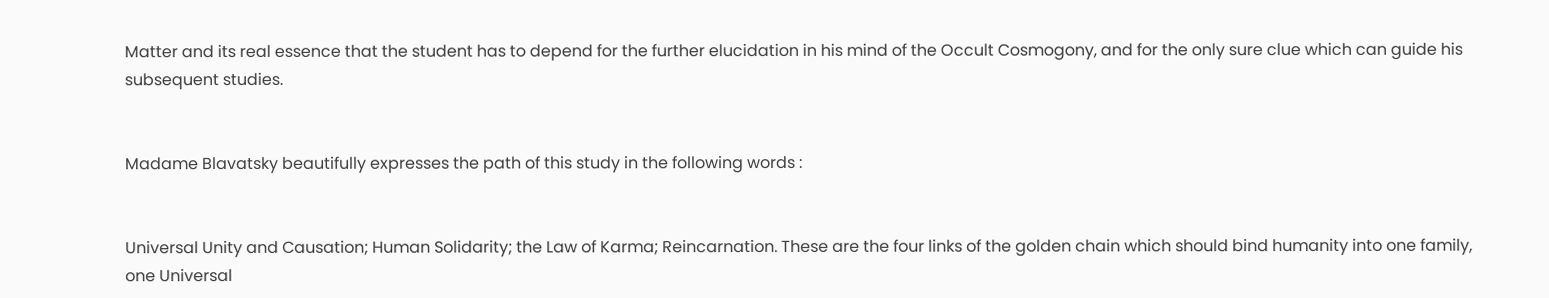Matter and its real essence that the student has to depend for the further elucidation in his mind of the Occult Cosmogony, and for the only sure clue which can guide his subsequent studies.


Madame Blavatsky beautifully expresses the path of this study in the following words :


Universal Unity and Causation; Human Solidarity; the Law of Karma; Reincarnation. These are the four links of the golden chain which should bind humanity into one family, one Universal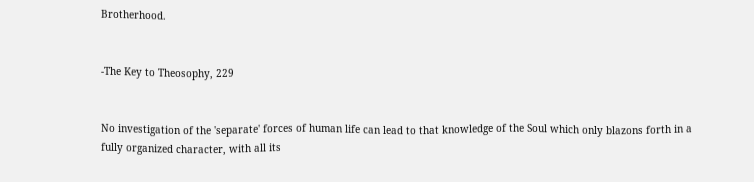Brotherhood.


-The Key to Theosophy, 229


No investigation of the 'separate' forces of human life can lead to that knowledge of the Soul which only blazons forth in a fully organized character, with all its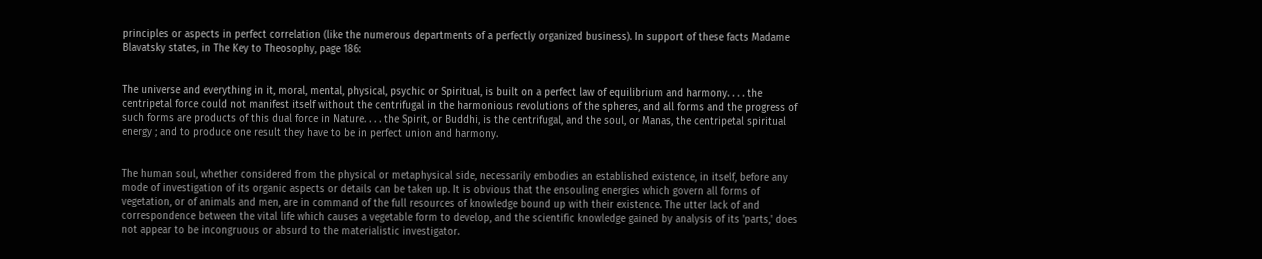principles or aspects in perfect correlation (like the numerous departments of a perfectly organized business). In support of these facts Madame Blavatsky states, in The Key to Theosophy, page 186:


The universe and everything in it, moral, mental, physical, psychic or Spiritual, is built on a perfect law of equilibrium and harmony. . . . the centripetal force could not manifest itself without the centrifugal in the harmonious revolutions of the spheres, and all forms and the progress of such forms are products of this dual force in Nature. . . . the Spirit, or Buddhi, is the centrifugal, and the soul, or Manas, the centripetal spiritual energy ; and to produce one result they have to be in perfect union and harmony.


The human soul, whether considered from the physical or metaphysical side, necessarily embodies an established existence, in itself, before any mode of investigation of its organic aspects or details can be taken up. It is obvious that the ensouling energies which govern all forms of vegetation, or of animals and men, are in command of the full resources of knowledge bound up with their existence. The utter lack of and correspondence between the vital life which causes a vegetable form to develop, and the scientific knowledge gained by analysis of its 'parts,' does not appear to be incongruous or absurd to the materialistic investigator.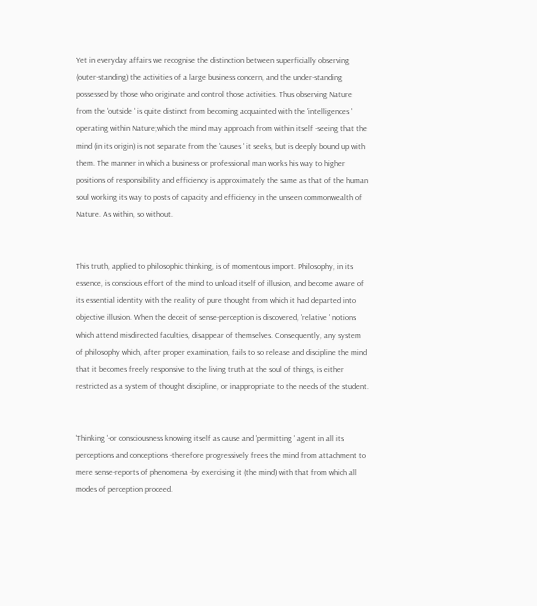Yet in everyday affairs we recognise the distinction between superficially observing (outer-standing) the activities of a large business concern, and the under-standing possessed by those who originate and control those activities. Thus observing Nature from the 'outside ' is quite distinct from becoming acquainted with the 'intelligences ' operating within Nature;which the mind may approach from within itself -seeing that the mind (in its origin) is not separate from the 'causes ' it seeks, but is deeply bound up with them. The manner in which a business or professional man works his way to higher positions of responsibility and efficiency is approximately the same as that of the human soul working its way to posts of capacity and efficiency in the unseen commonwealth of Nature. As within, so without.


This truth, applied to philosophic thinking, is of momentous import. Philosophy, in its essence, is conscious effort of the mind to unload itself of illusion, and become aware of its essential identity with the reality of pure thought from which it had departed into objective illusion. When the deceit of sense-perception is discovered, 'relative ' notions which attend misdirected faculties, disappear of themselves. Consequently, any system of philosophy which, after proper examination, fails to so release and discipline the mind that it becomes freely responsive to the living truth at the soul of things, is either restricted as a system of thought discipline, or inappropriate to the needs of the student.


'Thinking '-or consciousness knowing itself as cause and 'permitting ' agent in all its perceptions and conceptions -therefore progressively frees the mind from attachment to mere sense-reports of phenomena -by exercising it (the mind) with that from which all modes of perception proceed.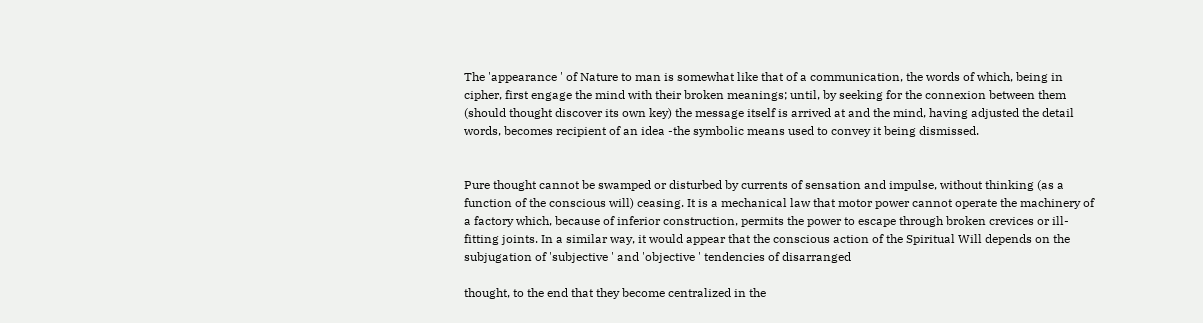The 'appearance ' of Nature to man is somewhat like that of a communication, the words of which, being in cipher, first engage the mind with their broken meanings; until, by seeking for the connexion between them (should thought discover its own key) the message itself is arrived at and the mind, having adjusted the detail words, becomes recipient of an idea -the symbolic means used to convey it being dismissed.


Pure thought cannot be swamped or disturbed by currents of sensation and impulse, without thinking (as a function of the conscious will) ceasing. It is a mechanical law that motor power cannot operate the machinery of a factory which, because of inferior construction, permits the power to escape through broken crevices or ill-fitting joints. In a similar way, it would appear that the conscious action of the Spiritual Will depends on the subjugation of 'subjective ' and 'objective ' tendencies of disarranged

thought, to the end that they become centralized in the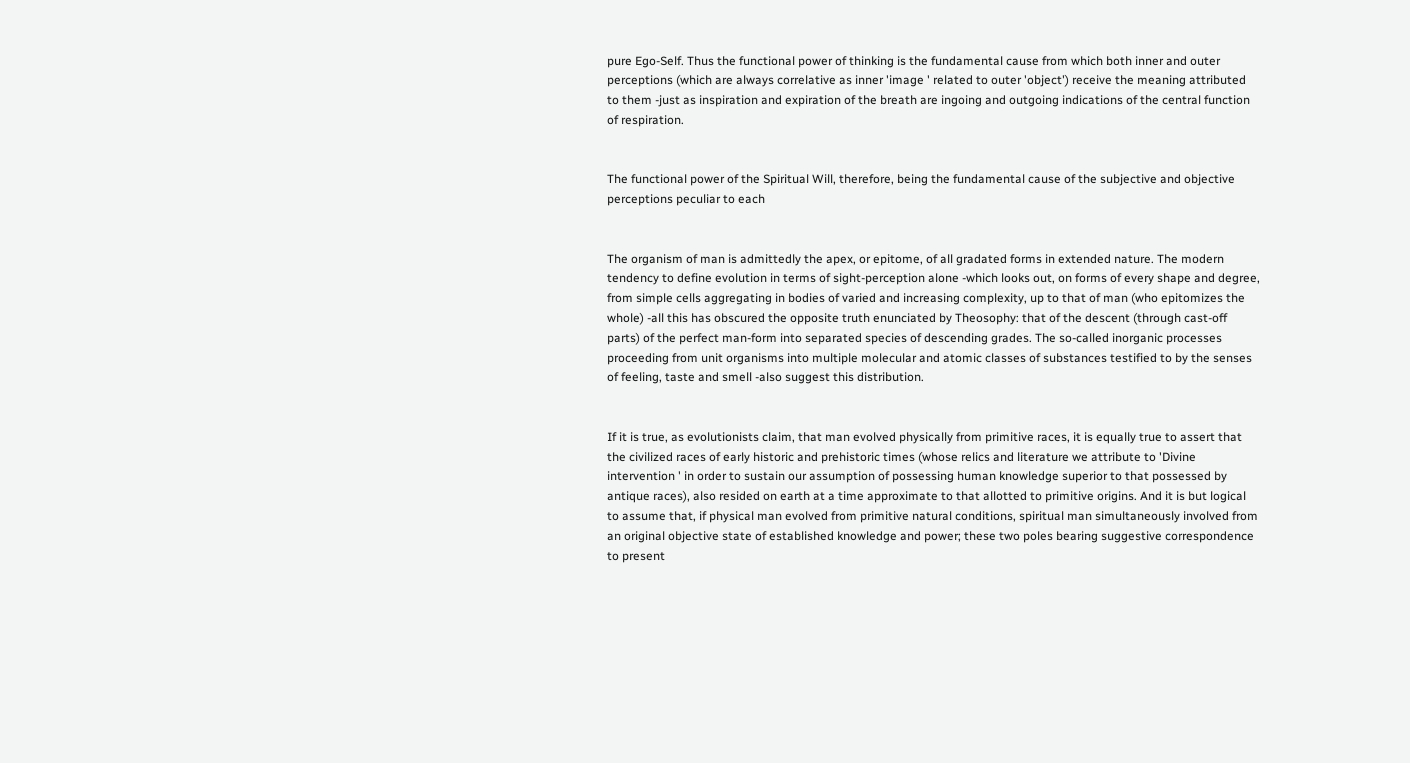pure Ego-Self. Thus the functional power of thinking is the fundamental cause from which both inner and outer perceptions (which are always correlative as inner 'image ' related to outer 'object') receive the meaning attributed to them -just as inspiration and expiration of the breath are ingoing and outgoing indications of the central function of respiration.


The functional power of the Spiritual Will, therefore, being the fundamental cause of the subjective and objective perceptions peculiar to each


The organism of man is admittedly the apex, or epitome, of all gradated forms in extended nature. The modern tendency to define evolution in terms of sight-perception alone -which looks out, on forms of every shape and degree, from simple cells aggregating in bodies of varied and increasing complexity, up to that of man (who epitomizes the whole) -all this has obscured the opposite truth enunciated by Theosophy: that of the descent (through cast-off parts) of the perfect man-form into separated species of descending grades. The so-called inorganic processes proceeding from unit organisms into multiple molecular and atomic classes of substances testified to by the senses of feeling, taste and smell -also suggest this distribution.


If it is true, as evolutionists claim, that man evolved physically from primitive races, it is equally true to assert that the civilized races of early historic and prehistoric times (whose relics and literature we attribute to 'Divine intervention ' in order to sustain our assumption of possessing human knowledge superior to that possessed by antique races), also resided on earth at a time approximate to that allotted to primitive origins. And it is but logical to assume that, if physical man evolved from primitive natural conditions, spiritual man simultaneously involved from an original objective state of established knowledge and power; these two poles bearing suggestive correspondence to present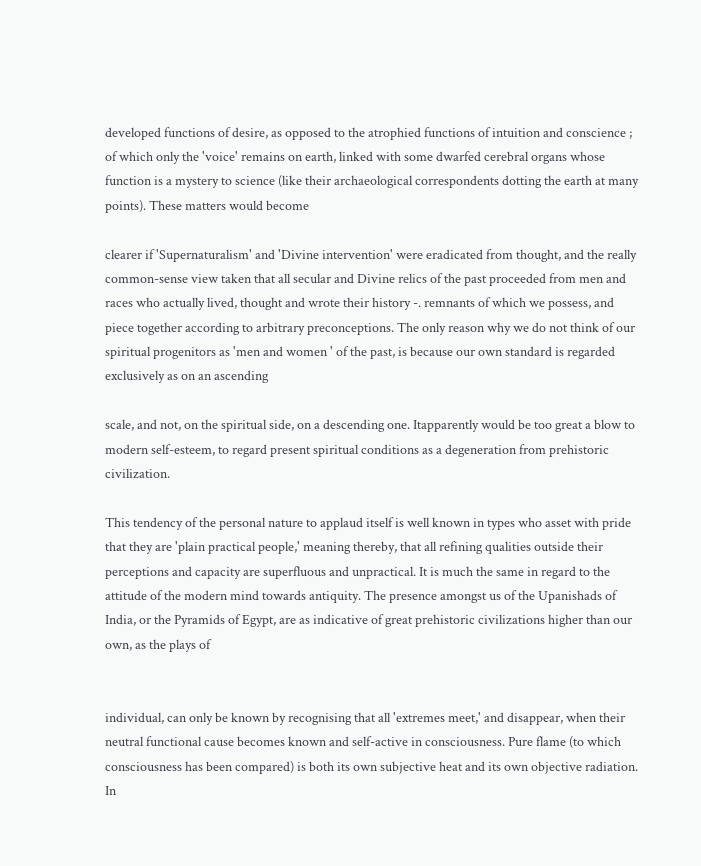developed functions of desire, as opposed to the atrophied functions of intuition and conscience ; of which only the 'voice' remains on earth, linked with some dwarfed cerebral organs whose function is a mystery to science (like their archaeological correspondents dotting the earth at many points). These matters would become

clearer if 'Supernaturalism' and 'Divine intervention' were eradicated from thought, and the really common-sense view taken that all secular and Divine relics of the past proceeded from men and races who actually lived, thought and wrote their history -. remnants of which we possess, and piece together according to arbitrary preconceptions. The only reason why we do not think of our spiritual progenitors as 'men and women ' of the past, is because our own standard is regarded exclusively as on an ascending

scale, and not, on the spiritual side, on a descending one. Itapparently would be too great a blow to modern self-esteem, to regard present spiritual conditions as a degeneration from prehistoric civilization.

This tendency of the personal nature to applaud itself is well known in types who asset with pride that they are 'plain practical people,' meaning thereby, that all refining qualities outside their perceptions and capacity are superfluous and unpractical. It is much the same in regard to the attitude of the modern mind towards antiquity. The presence amongst us of the Upanishads of India, or the Pyramids of Egypt, are as indicative of great prehistoric civilizations higher than our own, as the plays of


individual, can only be known by recognising that all 'extremes meet,' and disappear, when their neutral functional cause becomes known and self-active in consciousness. Pure flame (to which consciousness has been compared) is both its own subjective heat and its own objective radiation. In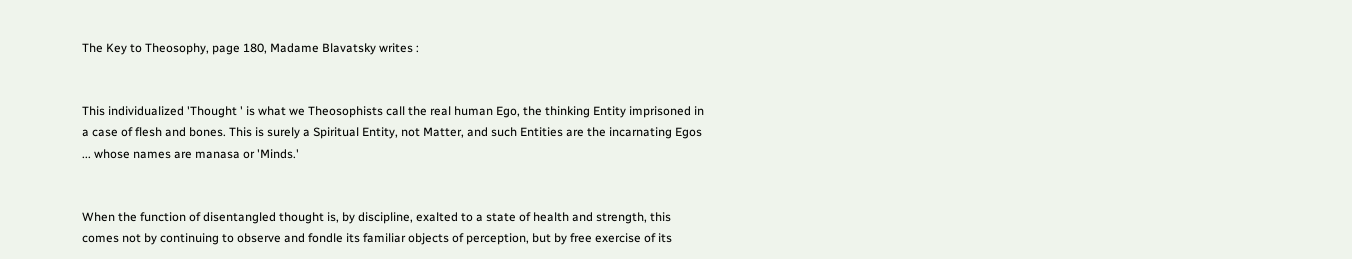The Key to Theosophy, page 180, Madame Blavatsky writes :


This individualized 'Thought ' is what we Theosophists call the real human Ego, the thinking Entity imprisoned in a case of flesh and bones. This is surely a Spiritual Entity, not Matter, and such Entities are the incarnating Egos ... whose names are manasa or 'Minds.'


When the function of disentangled thought is, by discipline, exalted to a state of health and strength, this comes not by continuing to observe and fondle its familiar objects of perception, but by free exercise of its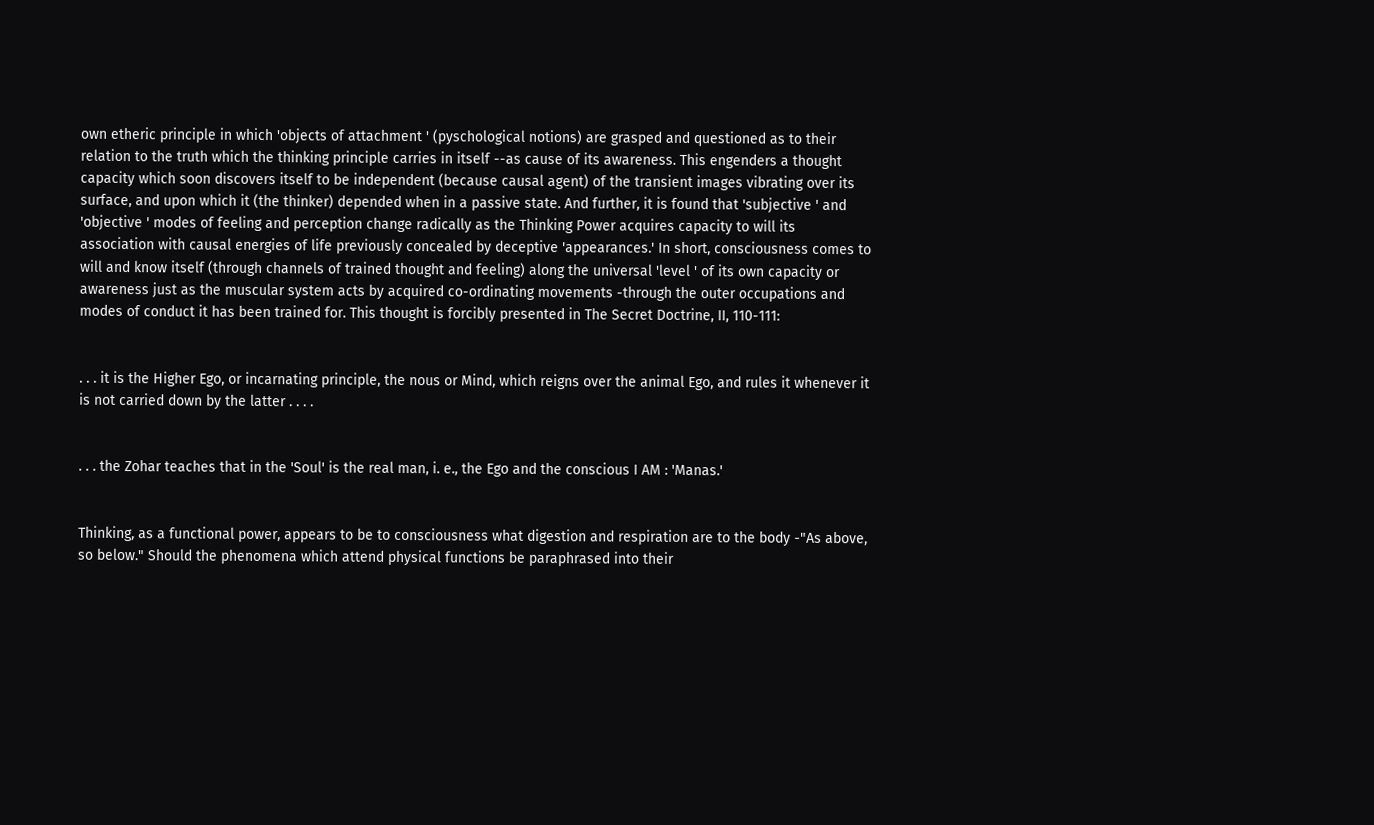own etheric principle in which 'objects of attachment ' (pyschological notions) are grasped and questioned as to their relation to the truth which the thinking principle carries in itself --as cause of its awareness. This engenders a thought capacity which soon discovers itself to be independent (because causal agent) of the transient images vibrating over its surface, and upon which it (the thinker) depended when in a passive state. And further, it is found that 'subjective ' and 'objective ' modes of feeling and perception change radically as the Thinking Power acquires capacity to will its association with causal energies of life previously concealed by deceptive 'appearances.' In short, consciousness comes to will and know itself (through channels of trained thought and feeling) along the universal 'level ' of its own capacity or awareness just as the muscular system acts by acquired co-ordinating movements -through the outer occupations and modes of conduct it has been trained for. This thought is forcibly presented in The Secret Doctrine, II, 110-111:


. . . it is the Higher Ego, or incarnating principle, the nous or Mind, which reigns over the animal Ego, and rules it whenever it is not carried down by the latter . . . .


. . . the Zohar teaches that in the 'Soul' is the real man, i. e., the Ego and the conscious I AM : 'Manas.'


Thinking, as a functional power, appears to be to consciousness what digestion and respiration are to the body -"As above, so below." Should the phenomena which attend physical functions be paraphrased into their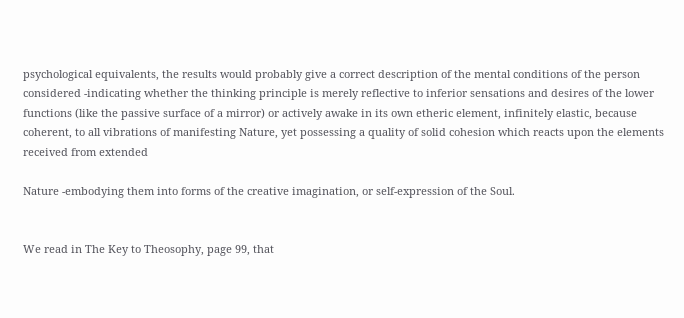psychological equivalents, the results would probably give a correct description of the mental conditions of the person considered -indicating whether the thinking principle is merely reflective to inferior sensations and desires of the lower functions (like the passive surface of a mirror) or actively awake in its own etheric element, infinitely elastic, because coherent, to all vibrations of manifesting Nature, yet possessing a quality of solid cohesion which reacts upon the elements received from extended

Nature -embodying them into forms of the creative imagination, or self-expression of the Soul.


We read in The Key to Theosophy, page 99, that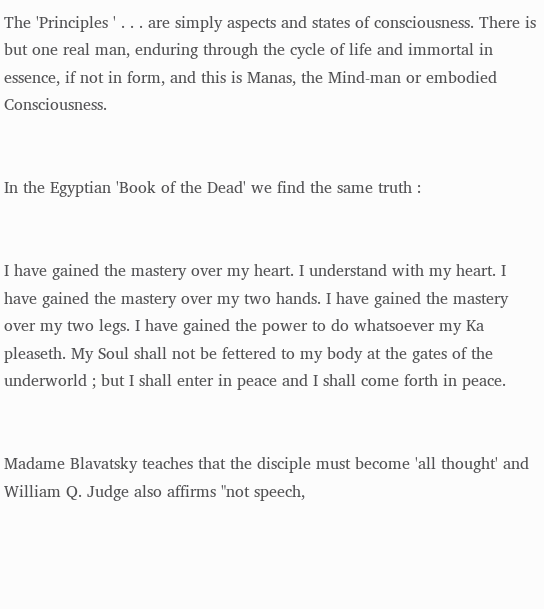The 'Principles ' . . . are simply aspects and states of consciousness. There is but one real man, enduring through the cycle of life and immortal in essence, if not in form, and this is Manas, the Mind-man or embodied Consciousness.


In the Egyptian 'Book of the Dead' we find the same truth :


I have gained the mastery over my heart. I understand with my heart. I have gained the mastery over my two hands. I have gained the mastery over my two legs. I have gained the power to do whatsoever my Ka pleaseth. My Soul shall not be fettered to my body at the gates of the underworld ; but I shall enter in peace and I shall come forth in peace.


Madame Blavatsky teaches that the disciple must become 'all thought' and William Q. Judge also affirms "not speech,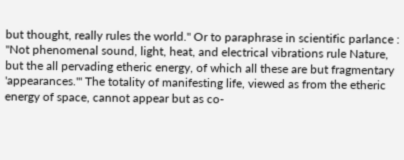but thought, really rules the world." Or to paraphrase in scientific parlance : "Not phenomenal sound, light, heat, and electrical vibrations rule Nature, but the all pervading etheric energy, of which all these are but fragmentary 'appearances.'" The totality of manifesting life, viewed as from the etheric energy of space, cannot appear but as co-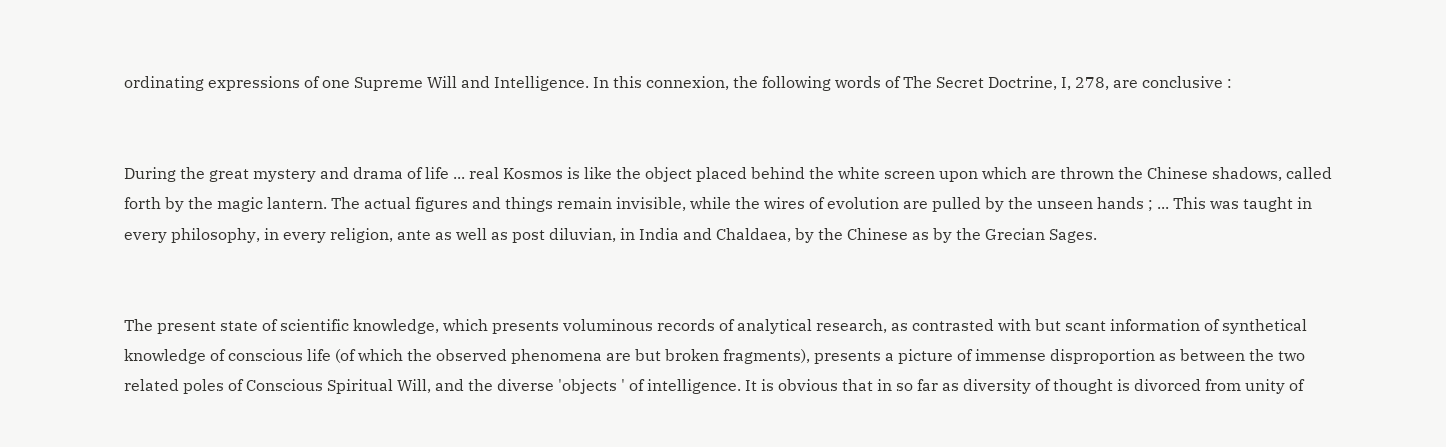ordinating expressions of one Supreme Will and Intelligence. In this connexion, the following words of The Secret Doctrine, I, 278, are conclusive :


During the great mystery and drama of life ... real Kosmos is like the object placed behind the white screen upon which are thrown the Chinese shadows, called forth by the magic lantern. The actual figures and things remain invisible, while the wires of evolution are pulled by the unseen hands ; ... This was taught in every philosophy, in every religion, ante as well as post diluvian, in India and Chaldaea, by the Chinese as by the Grecian Sages.


The present state of scientific knowledge, which presents voluminous records of analytical research, as contrasted with but scant information of synthetical knowledge of conscious life (of which the observed phenomena are but broken fragments), presents a picture of immense disproportion as between the two related poles of Conscious Spiritual Will, and the diverse 'objects ' of intelligence. It is obvious that in so far as diversity of thought is divorced from unity of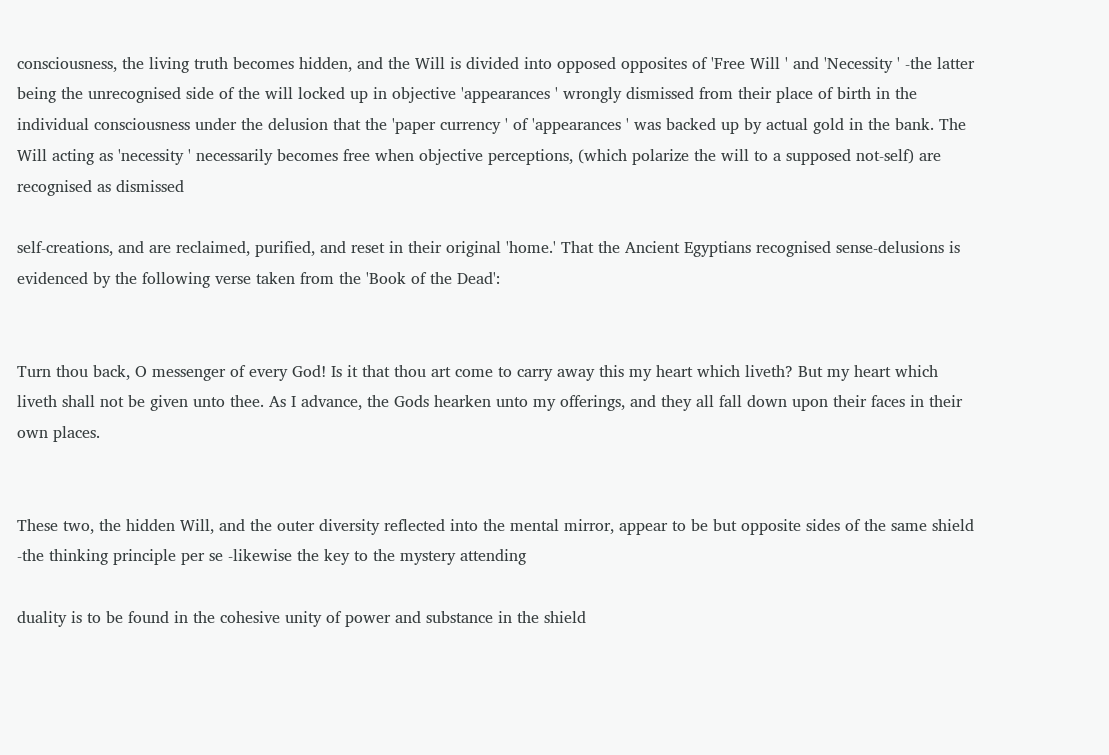consciousness, the living truth becomes hidden, and the Will is divided into opposed opposites of 'Free Will ' and 'Necessity ' -the latter being the unrecognised side of the will locked up in objective 'appearances ' wrongly dismissed from their place of birth in the individual consciousness under the delusion that the 'paper currency ' of 'appearances ' was backed up by actual gold in the bank. The Will acting as 'necessity ' necessarily becomes free when objective perceptions, (which polarize the will to a supposed not-self) are recognised as dismissed

self-creations, and are reclaimed, purified, and reset in their original 'home.' That the Ancient Egyptians recognised sense-delusions is evidenced by the following verse taken from the 'Book of the Dead':


Turn thou back, O messenger of every God! Is it that thou art come to carry away this my heart which liveth? But my heart which liveth shall not be given unto thee. As I advance, the Gods hearken unto my offerings, and they all fall down upon their faces in their own places.


These two, the hidden Will, and the outer diversity reflected into the mental mirror, appear to be but opposite sides of the same shield -the thinking principle per se -likewise the key to the mystery attending

duality is to be found in the cohesive unity of power and substance in the shield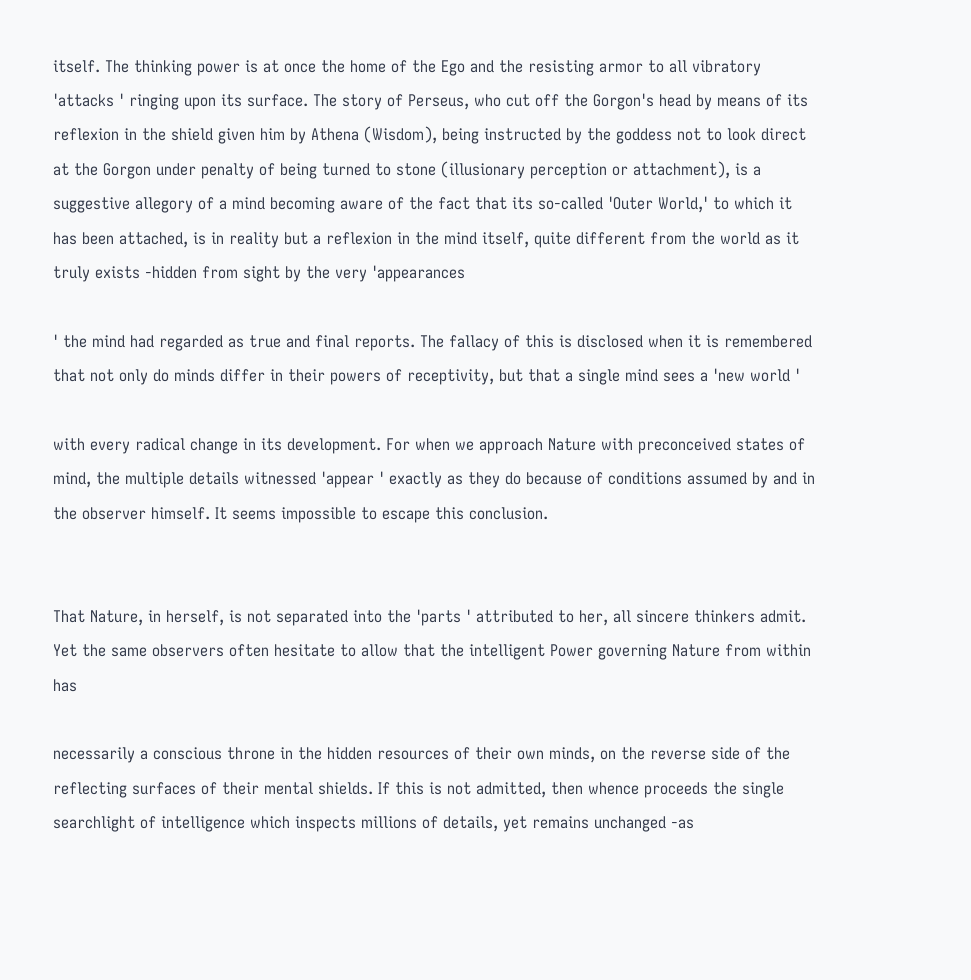itself. The thinking power is at once the home of the Ego and the resisting armor to all vibratory 'attacks ' ringing upon its surface. The story of Perseus, who cut off the Gorgon's head by means of its reflexion in the shield given him by Athena (Wisdom), being instructed by the goddess not to look direct at the Gorgon under penalty of being turned to stone (illusionary perception or attachment), is a suggestive allegory of a mind becoming aware of the fact that its so-called 'Outer World,' to which it has been attached, is in reality but a reflexion in the mind itself, quite different from the world as it truly exists -hidden from sight by the very 'appearances

' the mind had regarded as true and final reports. The fallacy of this is disclosed when it is remembered that not only do minds differ in their powers of receptivity, but that a single mind sees a 'new world '

with every radical change in its development. For when we approach Nature with preconceived states of mind, the multiple details witnessed 'appear ' exactly as they do because of conditions assumed by and in the observer himself. It seems impossible to escape this conclusion.


That Nature, in herself, is not separated into the 'parts ' attributed to her, all sincere thinkers admit. Yet the same observers often hesitate to allow that the intelligent Power governing Nature from within has

necessarily a conscious throne in the hidden resources of their own minds, on the reverse side of the reflecting surfaces of their mental shields. If this is not admitted, then whence proceeds the single searchlight of intelligence which inspects millions of details, yet remains unchanged -as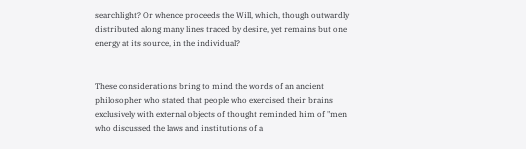searchlight? Or whence proceeds the Will, which, though outwardly distributed along many lines traced by desire, yet remains but one energy at its source, in the individual?


These considerations bring to mind the words of an ancient philosopher who stated that people who exercised their brains exclusively with external objects of thought reminded him of "men who discussed the laws and institutions of a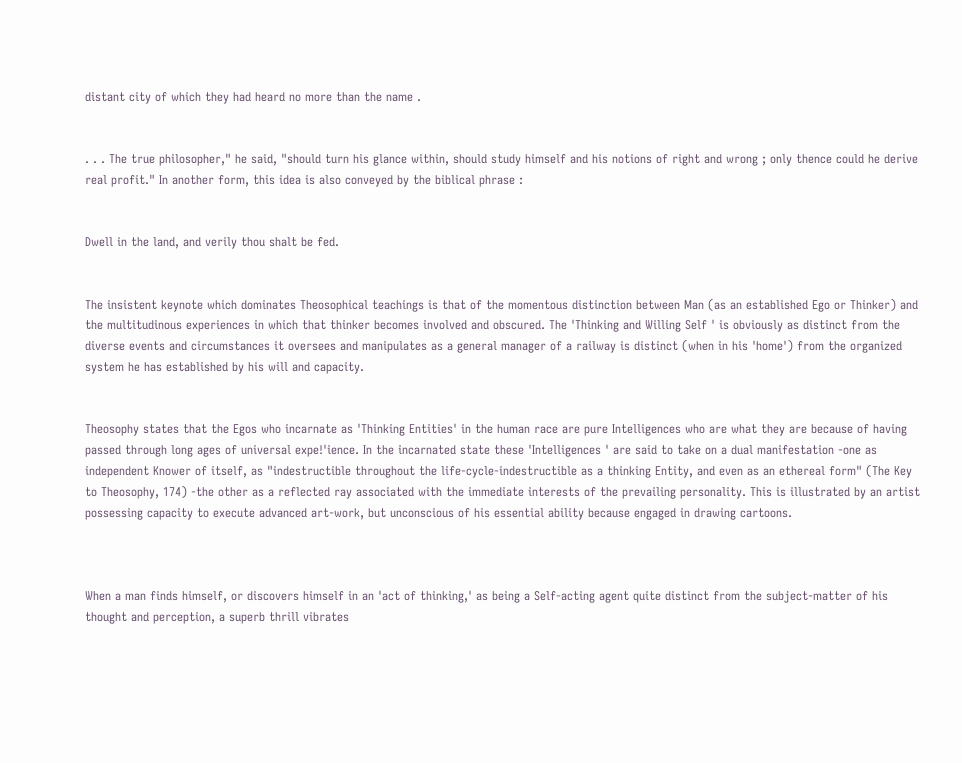distant city of which they had heard no more than the name .


. . . The true philosopher," he said, "should turn his glance within, should study himself and his notions of right and wrong ; only thence could he derive real profit." In another form, this idea is also conveyed by the biblical phrase :


Dwell in the land, and verily thou shalt be fed.


The insistent keynote which dominates Theosophical teachings is that of the momentous distinction between Man (as an established Ego or Thinker) and the multitudinous experiences in which that thinker becomes involved and obscured. The 'Thinking and Willing Self ' is obviously as distinct from the diverse events and circumstances it oversees and manipulates as a general manager of a railway is distinct (when in his 'home') from the organized system he has established by his will and capacity.


Theosophy states that the Egos who incarnate as 'Thinking Entities' in the human race are pure Intelligences who are what they are because of having passed through long ages of universal expe!'ience. In the incarnated state these 'Intelligences ' are said to take on a dual manifestation -one as independent Knower of itself, as "indestructible throughout the life-cycle-indestructible as a thinking Entity, and even as an ethereal form" (The Key to Theosophy, 174) -the other as a reflected ray associated with the immediate interests of the prevailing personality. This is illustrated by an artist possessing capacity to execute advanced art-work, but unconscious of his essential ability because engaged in drawing cartoons.



When a man finds himself, or discovers himself in an 'act of thinking,' as being a Self-acting agent quite distinct from the subject-matter of his thought and perception, a superb thrill vibrates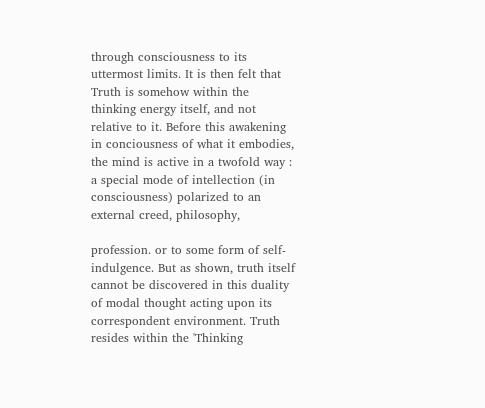through consciousness to its uttermost limits. It is then felt that Truth is somehow within the thinking energy itself, and not relative to it. Before this awakening in conciousness of what it embodies, the mind is active in a twofold way : a special mode of intellection (in consciousness) polarized to an external creed, philosophy,

profession. or to some form of self-indulgence. But as shown, truth itself cannot be discovered in this duality of modal thought acting upon its correspondent environment. Truth resides within the 'Thinking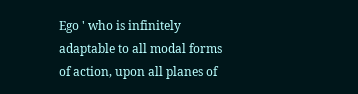Ego ' who is infinitely adaptable to all modal forms of action, upon all planes of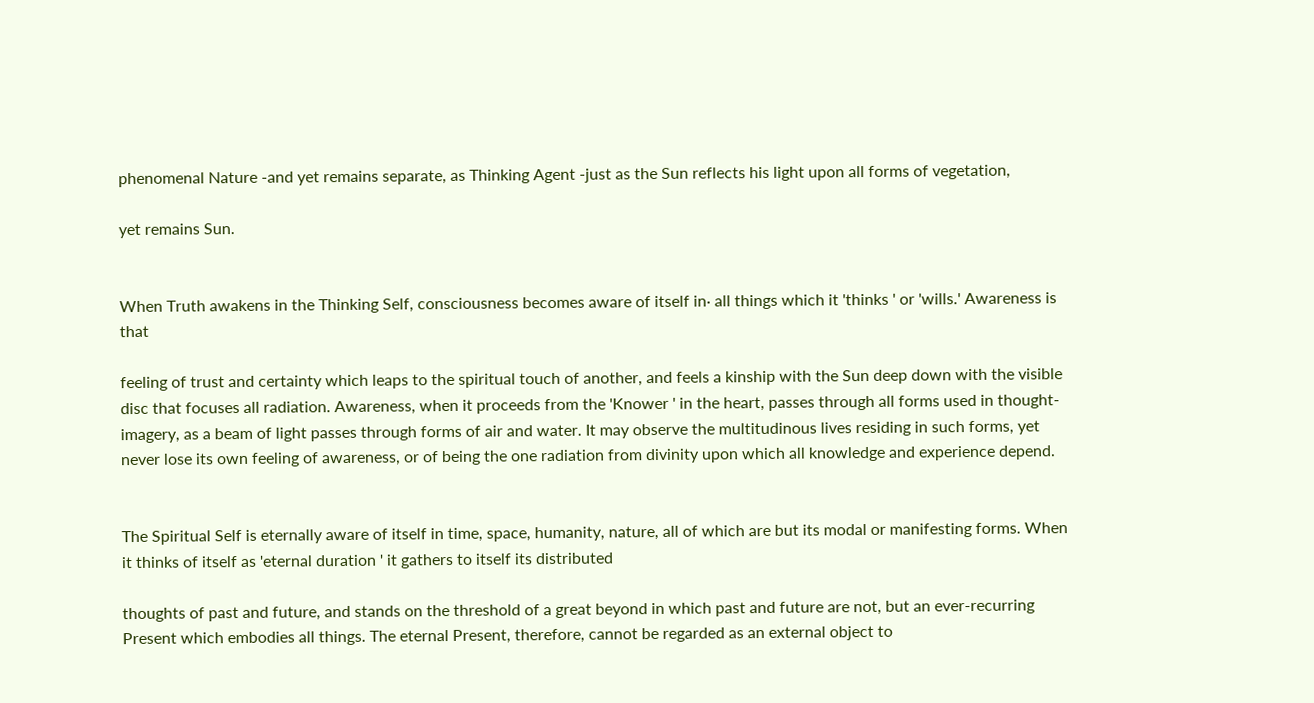phenomenal Nature -and yet remains separate, as Thinking Agent -just as the Sun reflects his light upon all forms of vegetation,

yet remains Sun.


When Truth awakens in the Thinking Self, consciousness becomes aware of itself in· all things which it 'thinks ' or 'wills.' Awareness is that

feeling of trust and certainty which leaps to the spiritual touch of another, and feels a kinship with the Sun deep down with the visible disc that focuses all radiation. Awareness, when it proceeds from the 'Knower ' in the heart, passes through all forms used in thought-imagery, as a beam of light passes through forms of air and water. It may observe the multitudinous lives residing in such forms, yet never lose its own feeling of awareness, or of being the one radiation from divinity upon which all knowledge and experience depend.


The Spiritual Self is eternally aware of itself in time, space, humanity, nature, all of which are but its modal or manifesting forms. When it thinks of itself as 'eternal duration ' it gathers to itself its distributed

thoughts of past and future, and stands on the threshold of a great beyond in which past and future are not, but an ever-recurring Present which embodies all things. The eternal Present, therefore, cannot be regarded as an external object to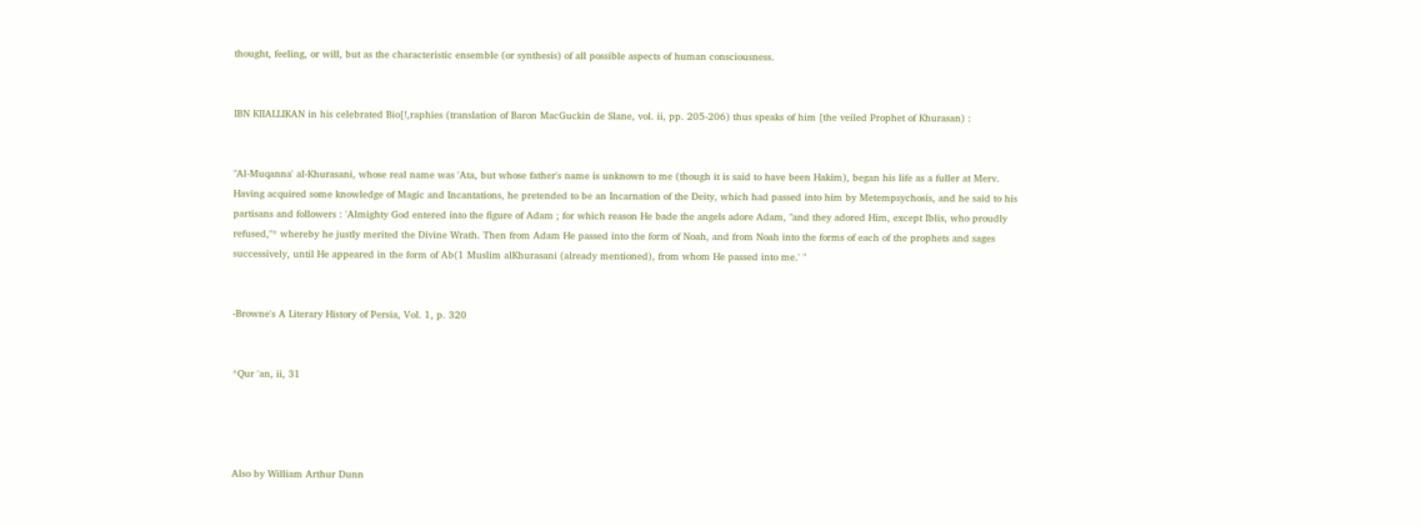thought, feeling, or will, but as the characteristic ensemble (or synthesis) of all possible aspects of human consciousness.


IBN KIIALLIKAN in his celebrated Bio[!,raphies (translation of Baron MacGuckin de Slane, vol. ii, pp. 205-206) thus speaks of him [the veiled Prophet of Khurasan) :


"Al-Muqanna' al-Khurasani, whose real name was 'Ata, but whose father's name is unknown to me (though it is said to have been Hakim), began his life as a fuller at Merv. Having acquired some knowledge of Magic and Incantations, he pretended to be an Incarnation of the Deity, which had passed into him by Metempsychosis, and he said to his partisans and followers : 'Almighty God entered into the figure of Adam ; for which reason He bade the angels adore Adam, "and they adored Him, except Iblis, who proudly refused,"* whereby he justly merited the Divine Wrath. Then from Adam He passed into the form of Noah, and from Noah into the forms of each of the prophets and sages successively, until He appeared in the form of Ab(1 Muslim alKhurasani (already mentioned), from whom He passed into me.' "


-Browne's A Literary History of Persia, Vol. 1, p. 320


*Qur 'an, ii, 31




Also by William Arthur Dunn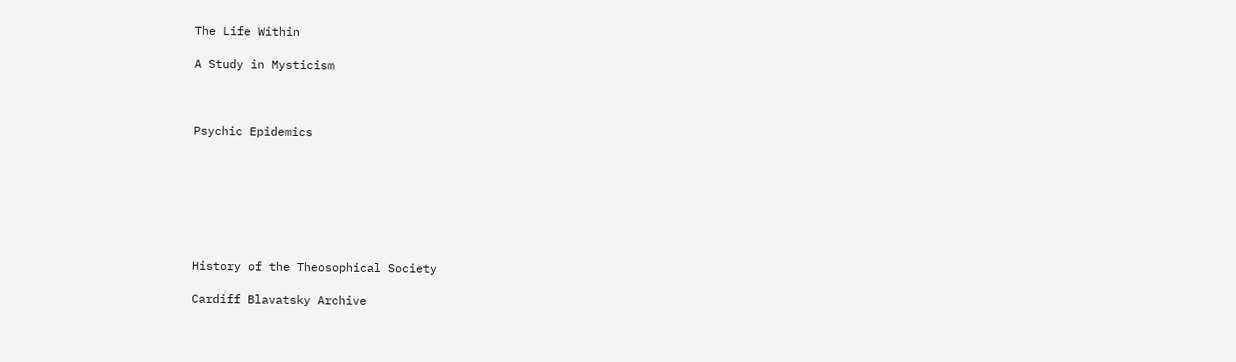The Life Within

A Study in Mysticism



Psychic Epidemics







History of the Theosophical Society

Cardiff Blavatsky Archive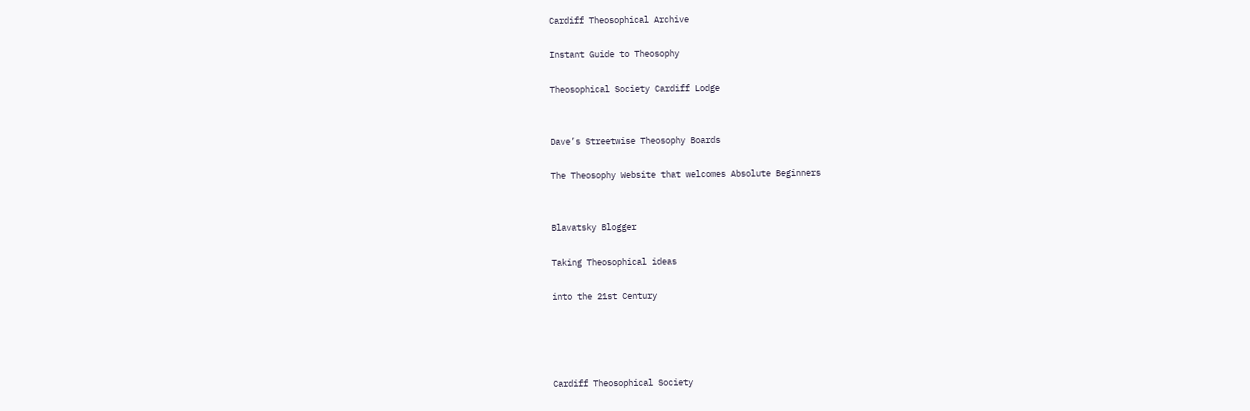Cardiff Theosophical Archive

Instant Guide to Theosophy

Theosophical Society Cardiff Lodge


Dave’s Streetwise Theosophy Boards

The Theosophy Website that welcomes Absolute Beginners


Blavatsky Blogger

Taking Theosophical ideas

into the 21st Century




Cardiff Theosophical Society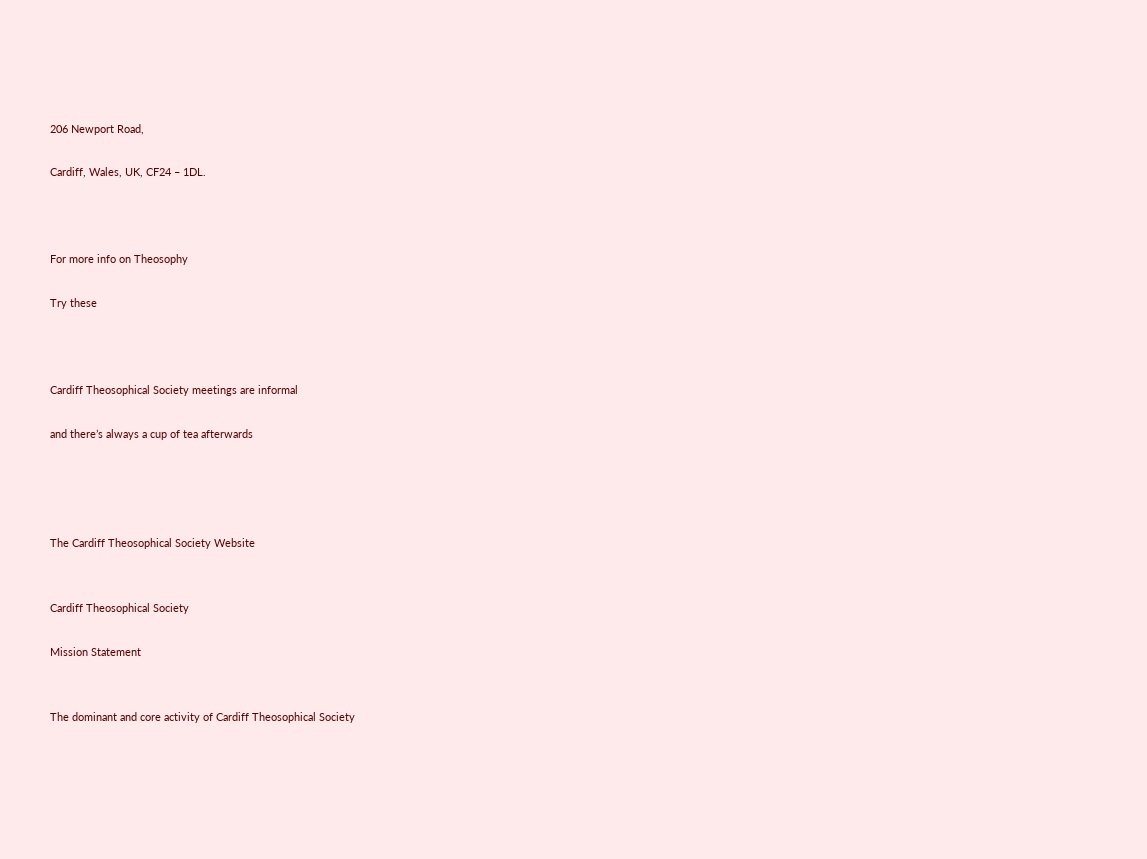206 Newport Road,

Cardiff, Wales, UK, CF24 – 1DL.



For more info on Theosophy

Try these



Cardiff Theosophical Society meetings are informal

and there’s always a cup of tea afterwards




The Cardiff Theosophical Society Website


Cardiff Theosophical Society

Mission Statement


The dominant and core activity of Cardiff Theosophical Society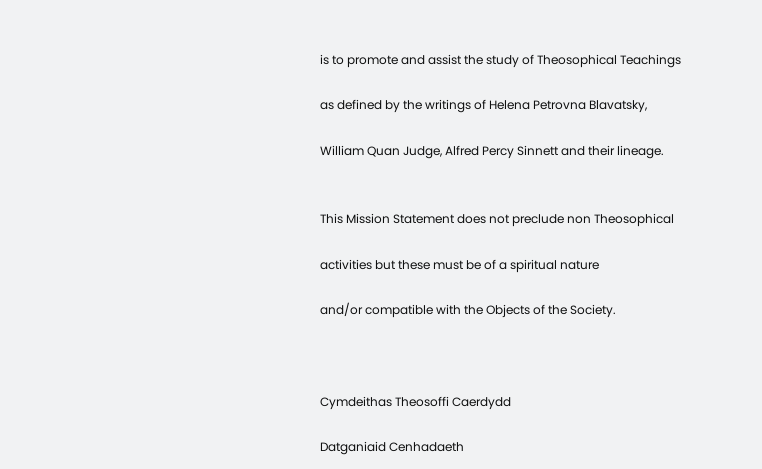is to promote and assist the study of Theosophical Teachings

as defined by the writings of Helena Petrovna Blavatsky,

William Quan Judge, Alfred Percy Sinnett and their lineage.


This Mission Statement does not preclude non Theosophical

activities but these must be of a spiritual nature

and/or compatible with the Objects of the Society.



Cymdeithas Theosoffi Caerdydd

Datganiaid Cenhadaeth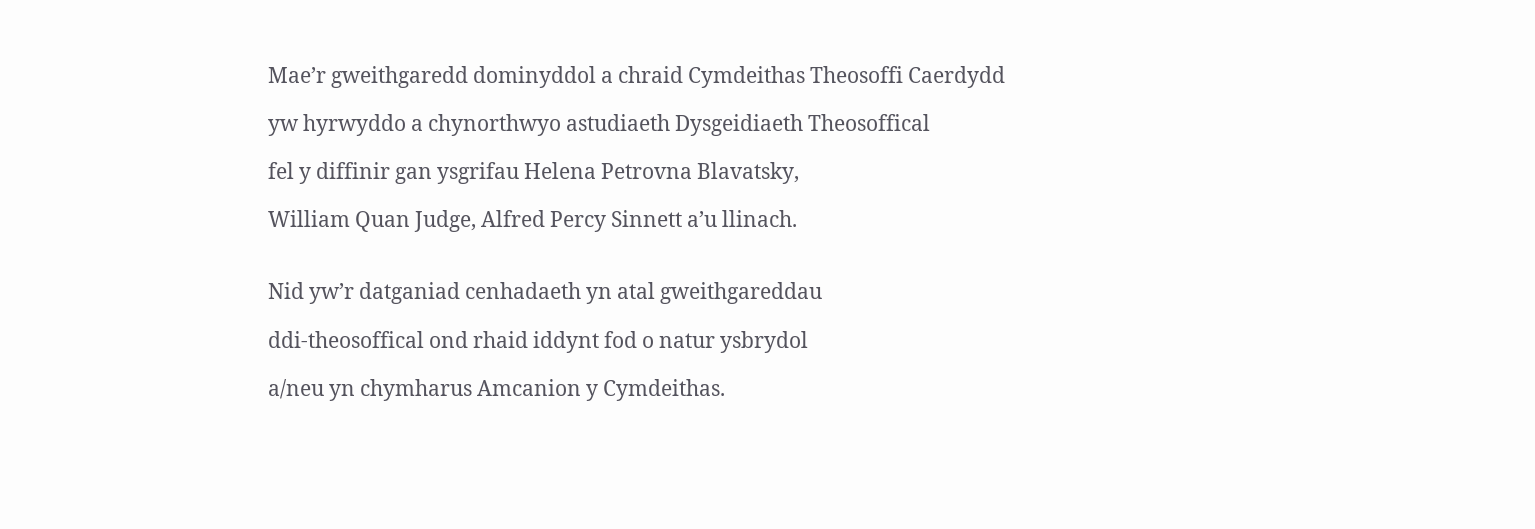Mae’r gweithgaredd dominyddol a chraid Cymdeithas Theosoffi Caerdydd

yw hyrwyddo a chynorthwyo astudiaeth Dysgeidiaeth Theosoffical

fel y diffinir gan ysgrifau Helena Petrovna Blavatsky,

William Quan Judge, Alfred Percy Sinnett a’u llinach.


Nid yw’r datganiad cenhadaeth yn atal gweithgareddau

ddi-theosoffical ond rhaid iddynt fod o natur ysbrydol

a/neu yn chymharus Amcanion y Cymdeithas.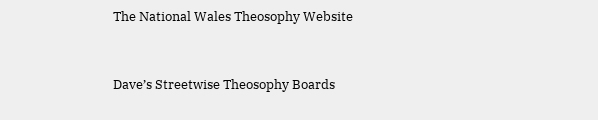The National Wales Theosophy Website


Dave’s Streetwise Theosophy Boards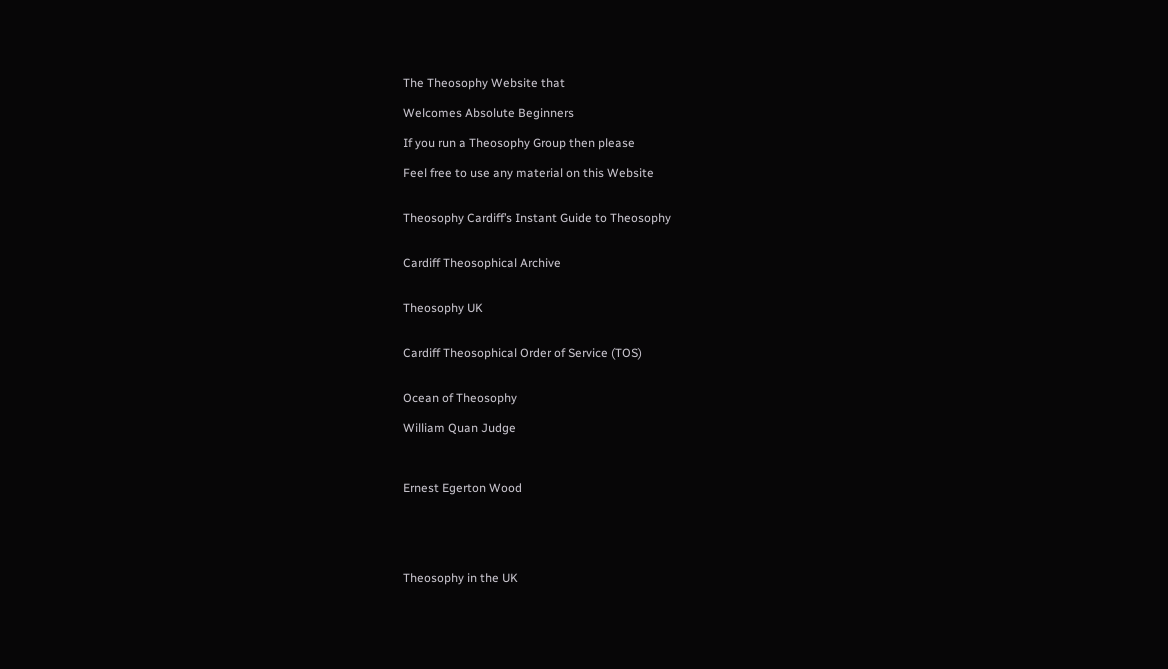The Theosophy Website that

Welcomes Absolute Beginners

If you run a Theosophy Group then please

Feel free to use any material on this Website


Theosophy Cardiff’s Instant Guide to Theosophy


Cardiff Theosophical Archive


Theosophy UK


Cardiff Theosophical Order of Service (TOS)


Ocean of Theosophy

William Quan Judge



Ernest Egerton Wood





Theosophy in the UK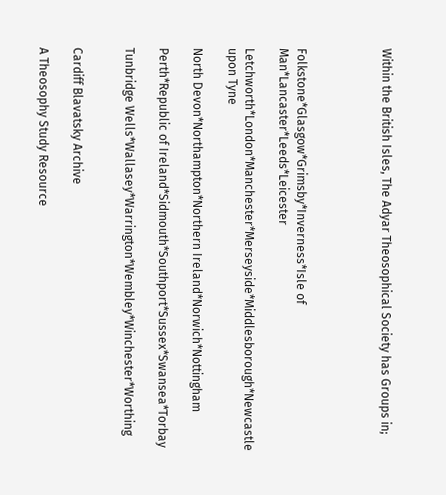Within the British Isles, The Adyar Theosophical Society has Groups in;




Folkstone*Glasgow*Grimsby*Inverness*Isle of Man*Lancaster*Leeds*Leicester

Letchworth*London*Manchester*Merseyside*Middlesborough*Newcastle upon Tyne

North Devon*Northampton*Northern Ireland*Norwich*Nottingham

Perth*Republic of Ireland*Sidmouth*Southport*Sussex*Swansea*Torbay

Tunbridge Wells*Wallasey*Warrington*Wembley*Winchester*Worthing


Cardiff Blavatsky Archive

A Theosophy Study Resource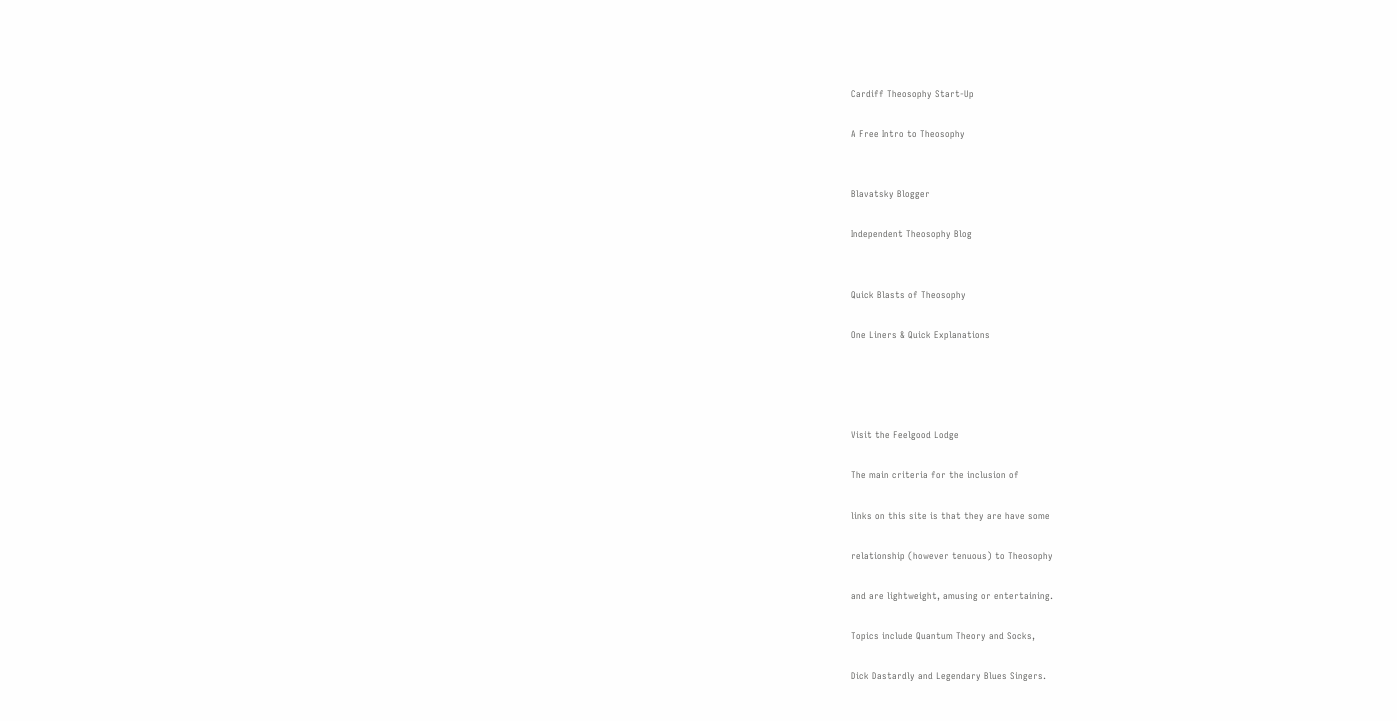Cardiff Theosophy Start-Up

A Free Intro to Theosophy


Blavatsky Blogger

Independent Theosophy Blog


Quick Blasts of Theosophy

One Liners & Quick Explanations




Visit the Feelgood Lodge

The main criteria for the inclusion of

links on this site is that they are have some

relationship (however tenuous) to Theosophy

and are lightweight, amusing or entertaining.

Topics include Quantum Theory and Socks,

Dick Dastardly and Legendary Blues Singers.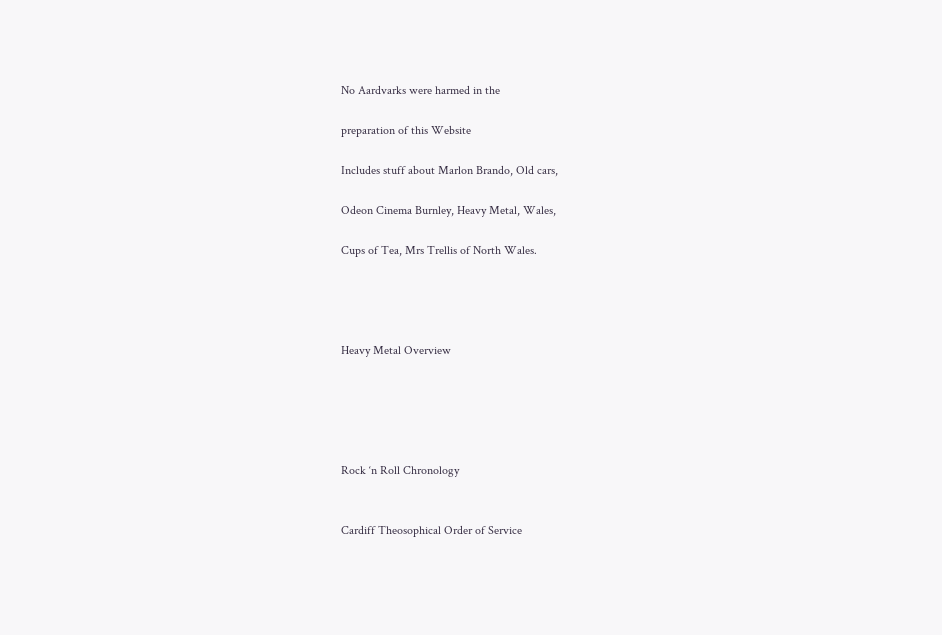No Aardvarks were harmed in the

preparation of this Website

Includes stuff about Marlon Brando, Old cars,

Odeon Cinema Burnley, Heavy Metal, Wales,

Cups of Tea, Mrs Trellis of North Wales.




Heavy Metal Overview





Rock ‘n Roll Chronology


Cardiff Theosophical Order of Service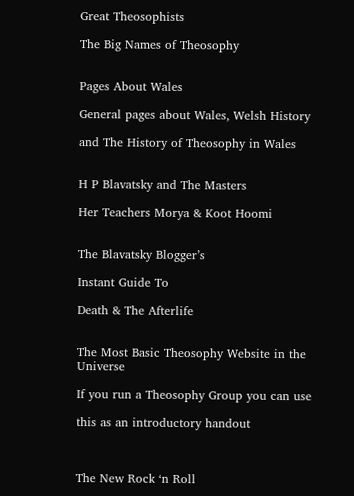Great Theosophists

The Big Names of Theosophy


Pages About Wales

General pages about Wales, Welsh History

and The History of Theosophy in Wales


H P Blavatsky and The Masters

Her Teachers Morya & Koot Hoomi


The Blavatsky Blogger’s

Instant Guide To

Death & The Afterlife


The Most Basic Theosophy Website in the Universe

If you run a Theosophy Group you can use

this as an introductory handout



The New Rock ‘n Roll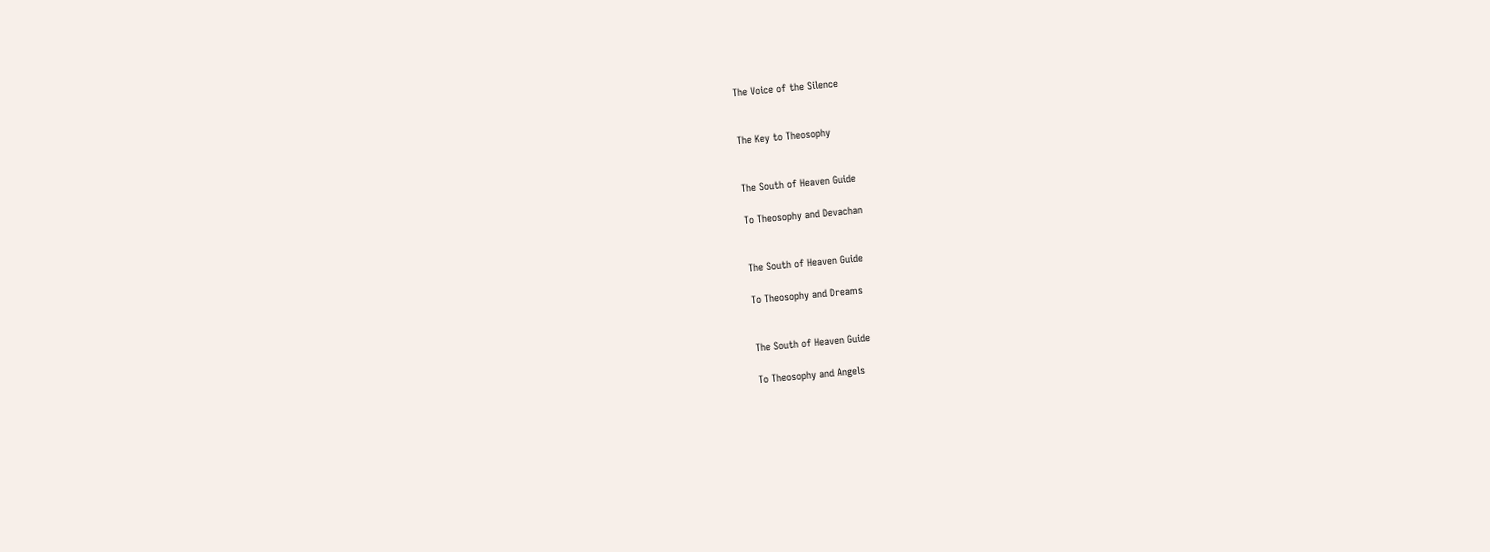The Voice of the Silence


The Key to Theosophy


The South of Heaven Guide

To Theosophy and Devachan


The South of Heaven Guide

To Theosophy and Dreams


The South of Heaven Guide

To Theosophy and Angels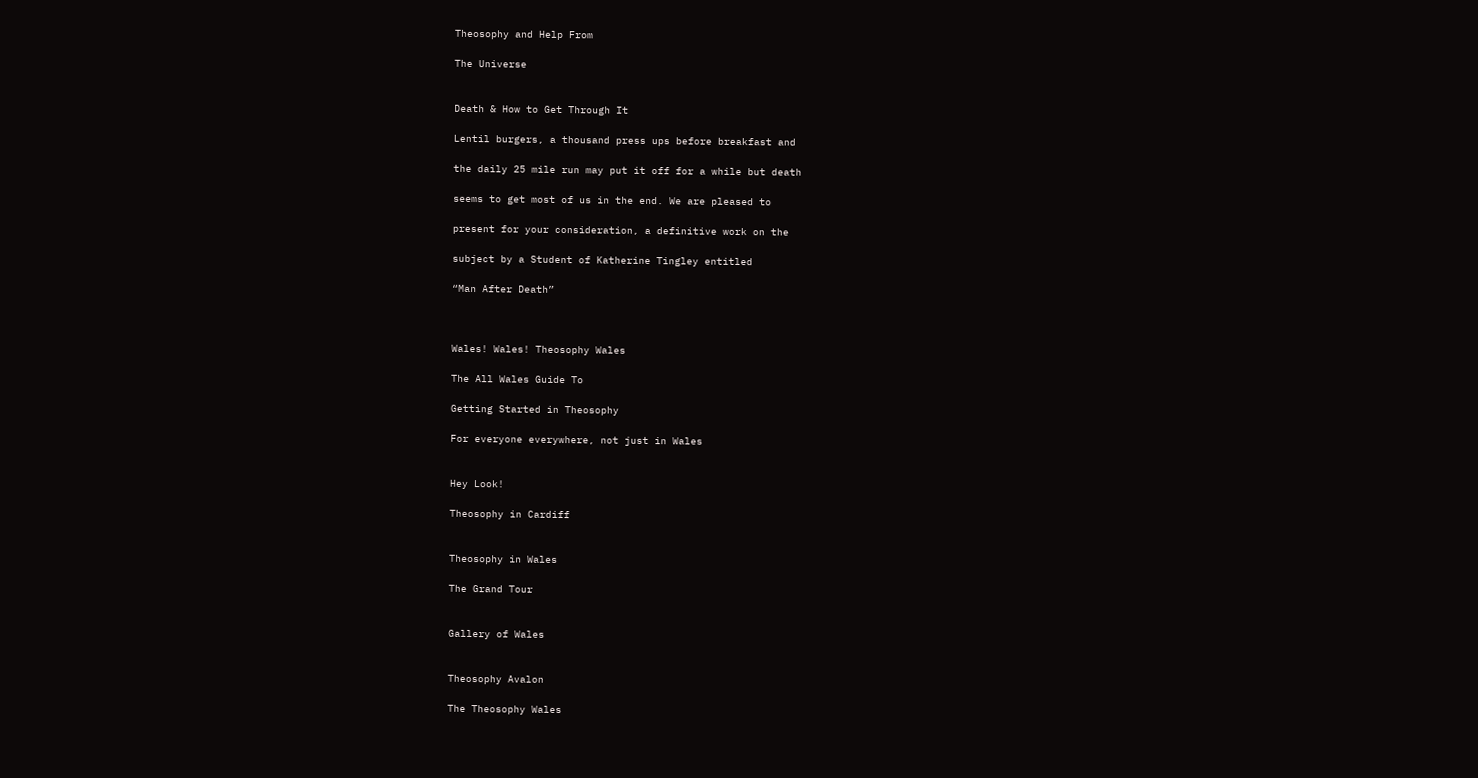Theosophy and Help From

The Universe


Death & How to Get Through It

Lentil burgers, a thousand press ups before breakfast and

the daily 25 mile run may put it off for a while but death

seems to get most of us in the end. We are pleased to

present for your consideration, a definitive work on the

subject by a Student of Katherine Tingley entitled

“Man After Death”



Wales! Wales! Theosophy Wales

The All Wales Guide To

Getting Started in Theosophy

For everyone everywhere, not just in Wales


Hey Look!

Theosophy in Cardiff


Theosophy in Wales

The Grand Tour


Gallery of Wales


Theosophy Avalon

The Theosophy Wales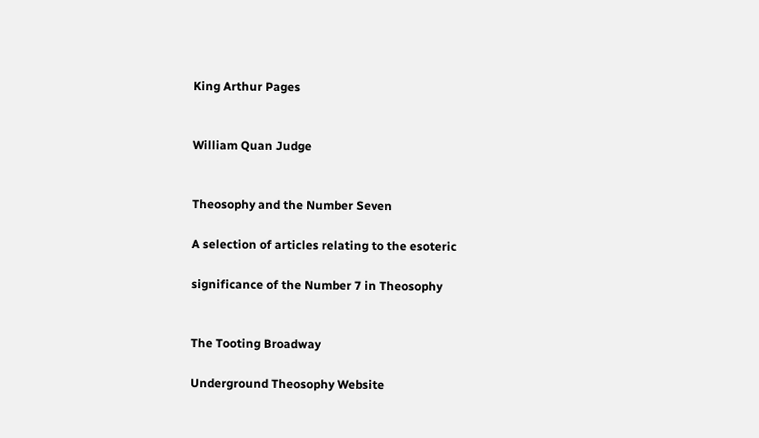King Arthur Pages


William Quan Judge


Theosophy and the Number Seven

A selection of articles relating to the esoteric

significance of the Number 7 in Theosophy


The Tooting Broadway

Underground Theosophy Website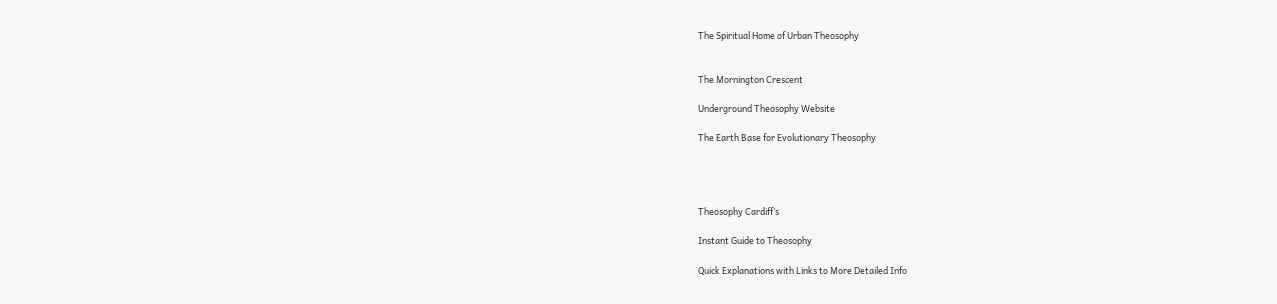The Spiritual Home of Urban Theosophy


The Mornington Crescent

Underground Theosophy Website

The Earth Base for Evolutionary Theosophy




Theosophy Cardiff’s

Instant Guide to Theosophy

Quick Explanations with Links to More Detailed Info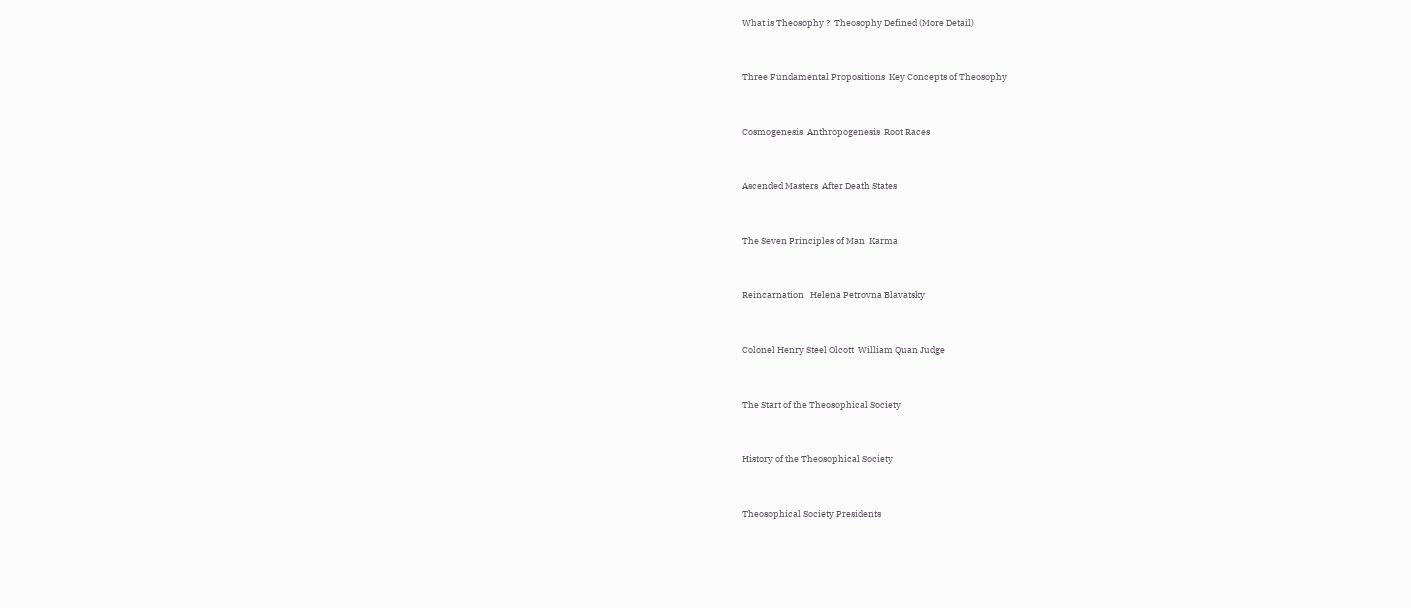What is Theosophy ?  Theosophy Defined (More Detail)


Three Fundamental Propositions  Key Concepts of Theosophy


Cosmogenesis  Anthropogenesis  Root Races


Ascended Masters  After Death States


The Seven Principles of Man  Karma


Reincarnation   Helena Petrovna Blavatsky


Colonel Henry Steel Olcott  William Quan Judge


The Start of the Theosophical Society


History of the Theosophical Society


Theosophical Society Presidents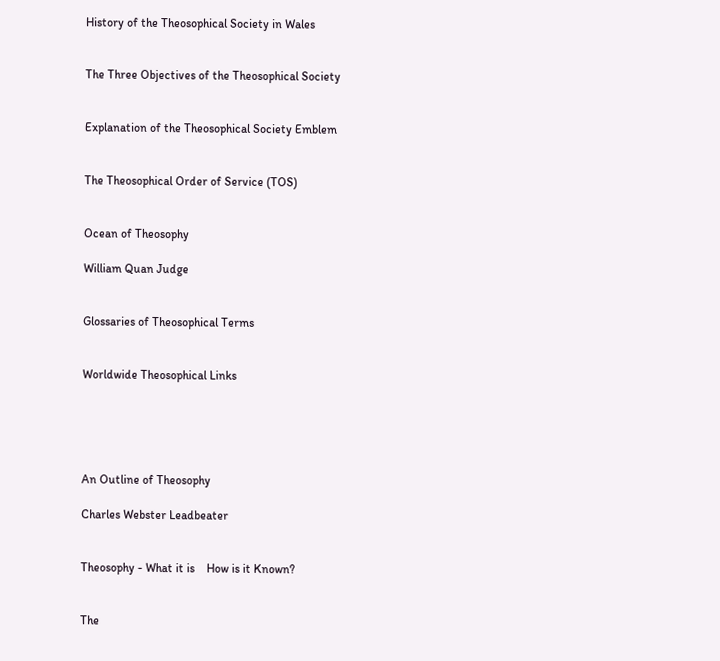History of the Theosophical Society in Wales


The Three Objectives of the Theosophical Society


Explanation of the Theosophical Society Emblem


The Theosophical Order of Service (TOS)


Ocean of Theosophy

William Quan Judge


Glossaries of Theosophical Terms


Worldwide Theosophical Links





An Outline of Theosophy

Charles Webster Leadbeater


Theosophy - What it is    How is it Known?


The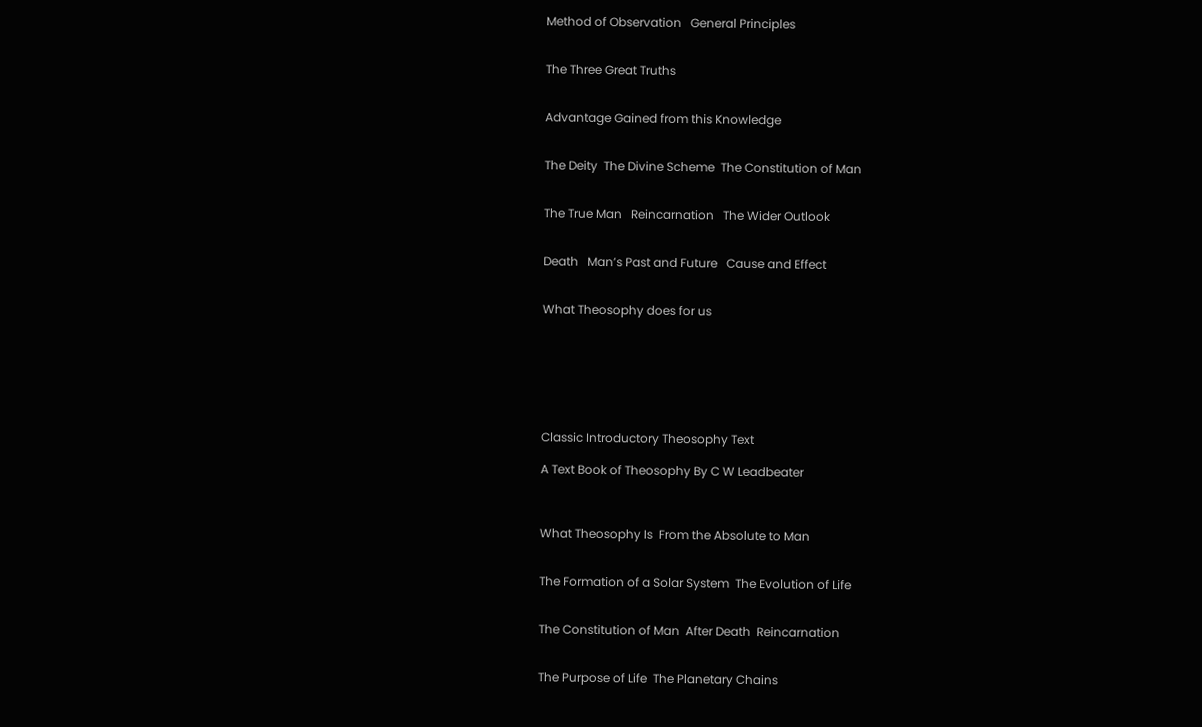Method of Observation   General Principles


The Three Great Truths


Advantage Gained from this Knowledge


The Deity  The Divine Scheme  The Constitution of Man


The True Man   Reincarnation   The Wider Outlook


Death   Man’s Past and Future   Cause and Effect


What Theosophy does for us







Classic Introductory Theosophy Text

A Text Book of Theosophy By C W Leadbeater



What Theosophy Is  From the Absolute to Man


The Formation of a Solar System  The Evolution of Life


The Constitution of Man  After Death  Reincarnation


The Purpose of Life  The Planetary Chains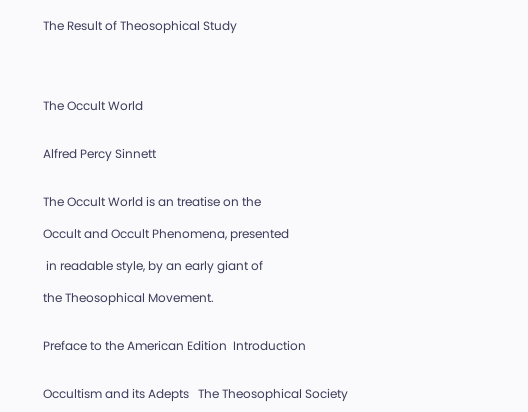The Result of Theosophical Study




The Occult World


Alfred Percy Sinnett


The Occult World is an treatise on the

Occult and Occult Phenomena, presented

 in readable style, by an early giant of

the Theosophical Movement.


Preface to the American Edition  Introduction


Occultism and its Adepts   The Theosophical Society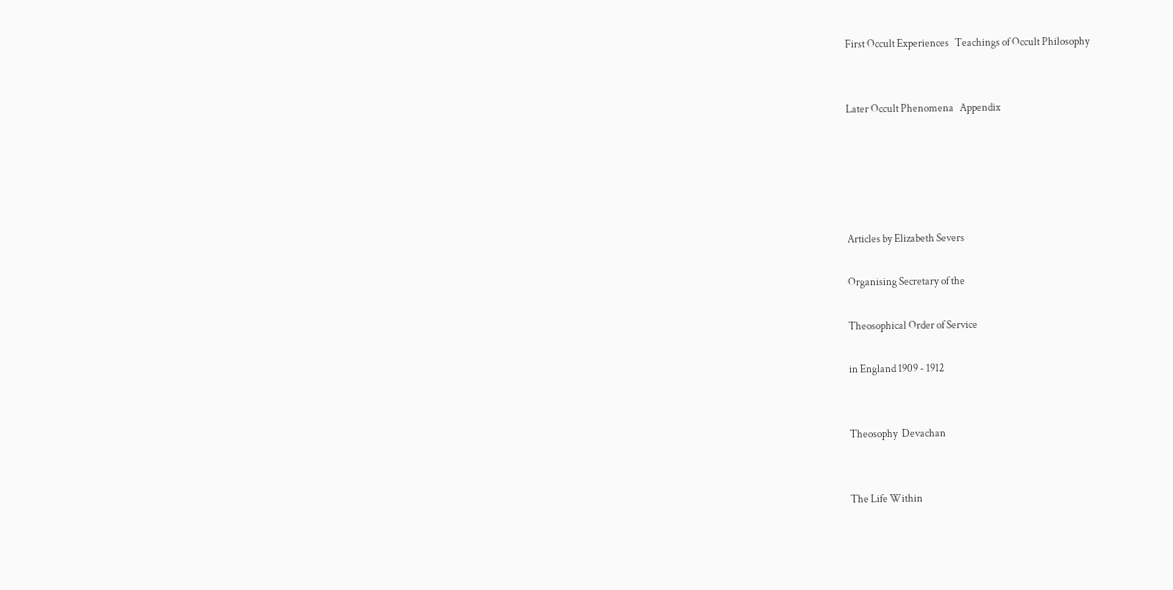First Occult Experiences   Teachings of Occult Philosophy


Later Occult Phenomena   Appendix





Articles by Elizabeth Severs

Organising Secretary of the

Theosophical Order of Service

in England 1909 - 1912


Theosophy  Devachan


The Life Within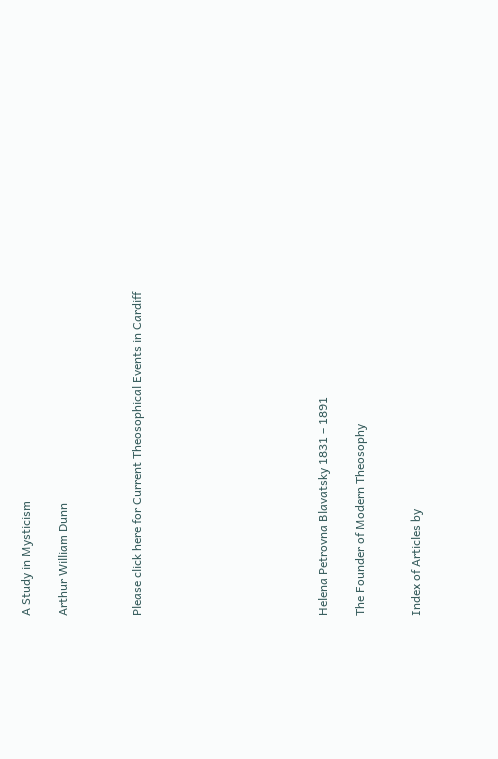A Study in Mysticism

Arthur William Dunn



Please click here for Current Theosophical Events in Cardiff









Helena Petrovna Blavatsky 1831 – 1891

The Founder of Modern Theosophy


Index of Articles by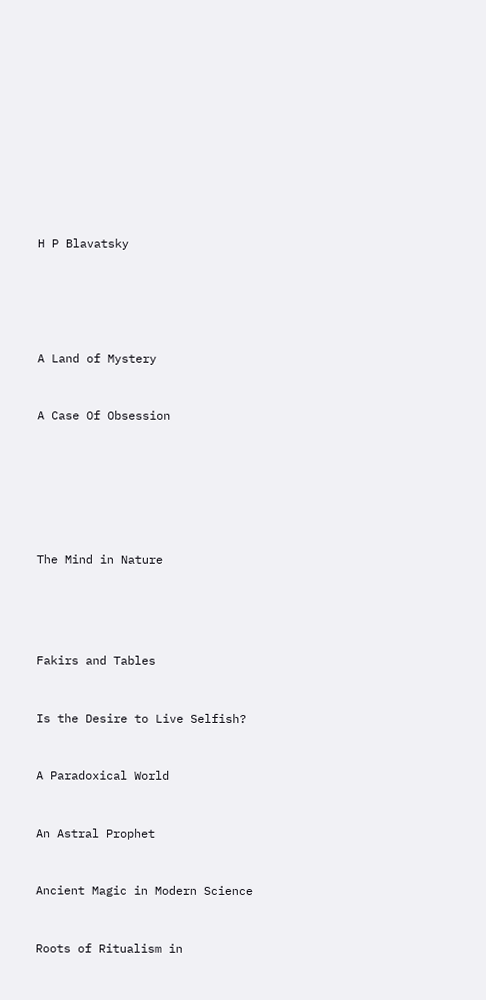H P Blavatsky







A Land of Mystery



A Case Of Obsession









The Mind in Nature






Fakirs and Tables



Is the Desire to Live Selfish?



A Paradoxical World



An Astral Prophet



Ancient Magic in Modern Science



Roots of Ritualism in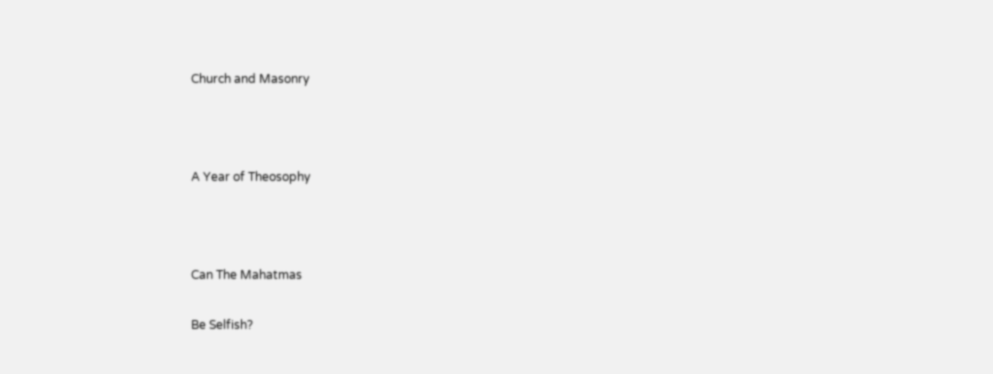Church and Masonry



A Year of Theosophy



Can The Mahatmas

Be Selfish?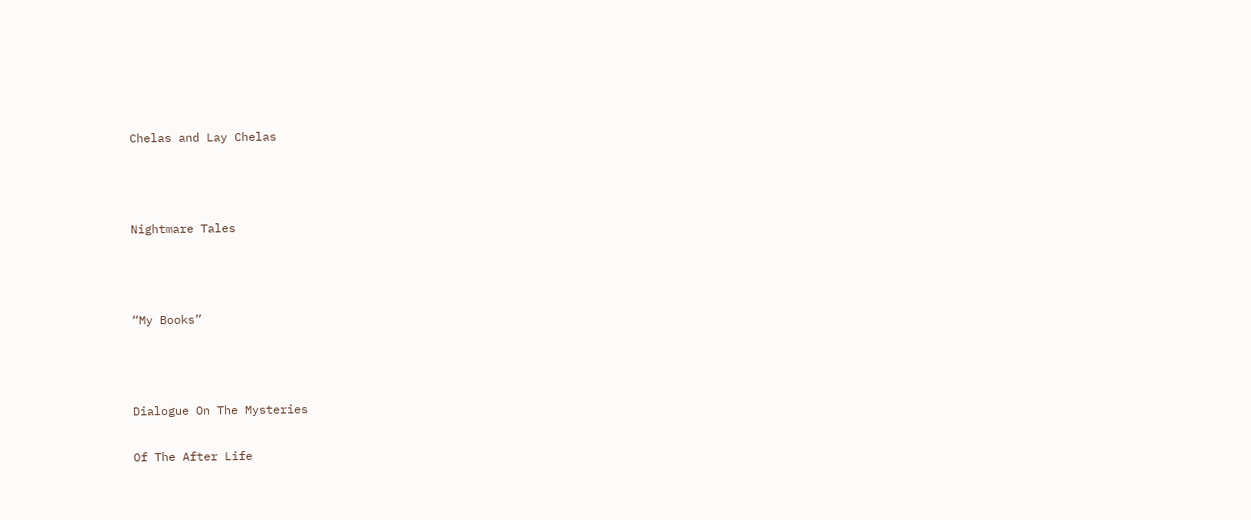Chelas and Lay Chelas



Nightmare Tales



“My Books”



Dialogue On The Mysteries

Of The After Life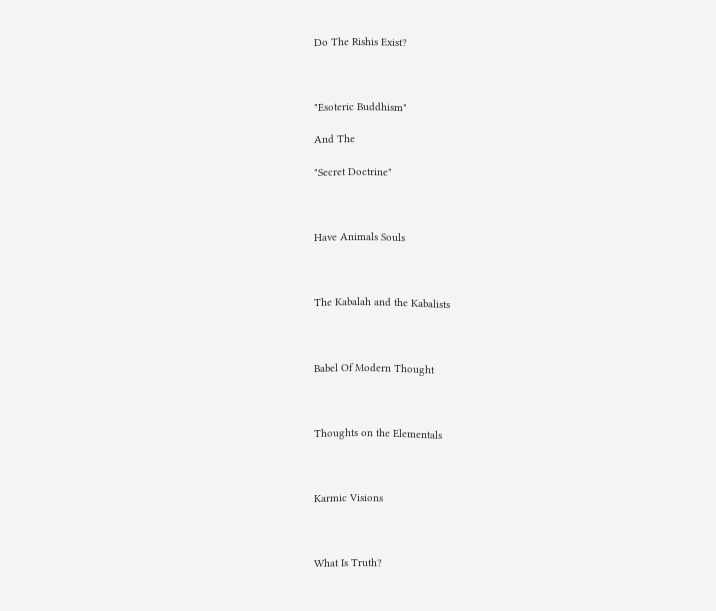Do The Rishis Exist?



"Esoteric Buddhism"

And The

"Secret Doctrine"



Have Animals Souls



The Kabalah and the Kabalists



Babel Of Modern Thought



Thoughts on the Elementals



Karmic Visions



What Is Truth?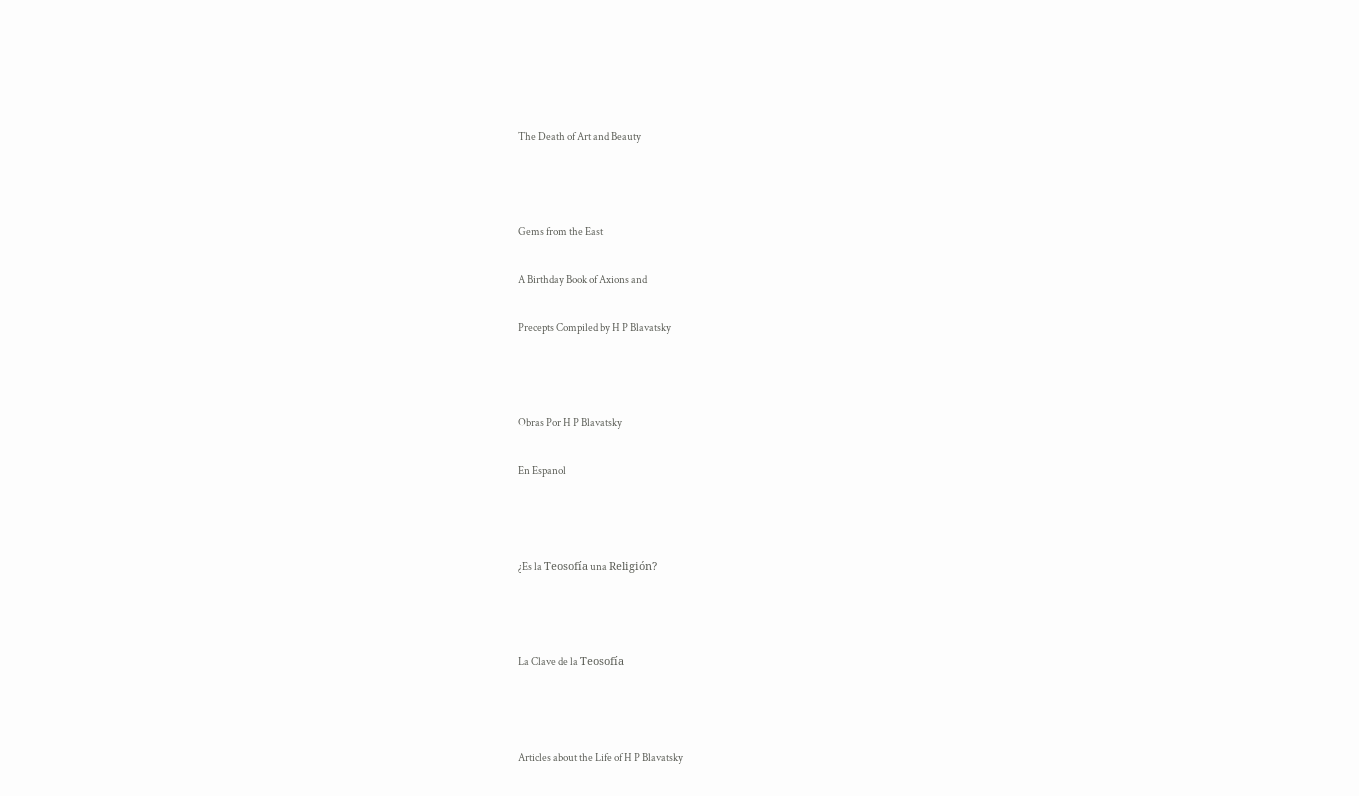The Death of Art and Beauty



Gems from the East

A Birthday Book of Axions and

Precepts Compiled by H P Blavatsky



Obras Por H P Blavatsky

En Espanol



¿Es la Teosofía una Religión?



La Clave de la Teosofía



Articles about the Life of H P Blavatsky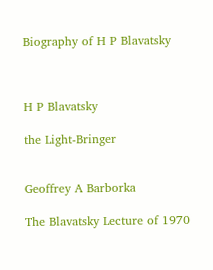Biography of H P Blavatsky



H P Blavatsky

the Light-Bringer


Geoffrey A Barborka

The Blavatsky Lecture of 1970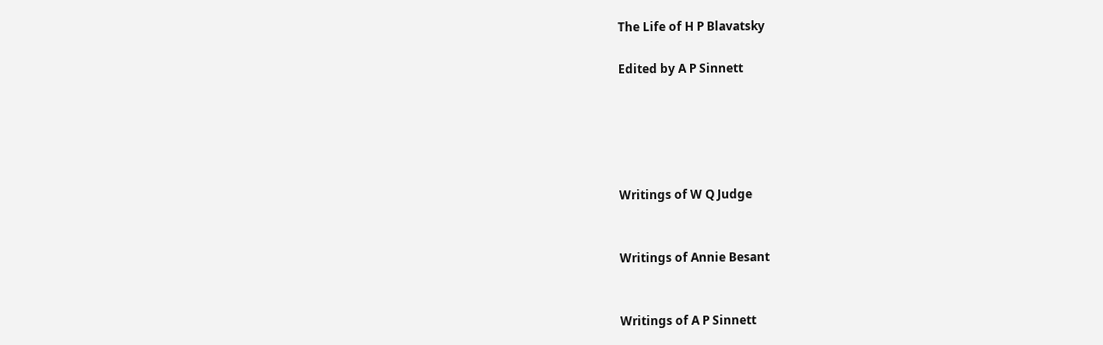The Life of H P Blavatsky

Edited by A P Sinnett





Writings of W Q Judge


Writings of Annie Besant


Writings of A P Sinnett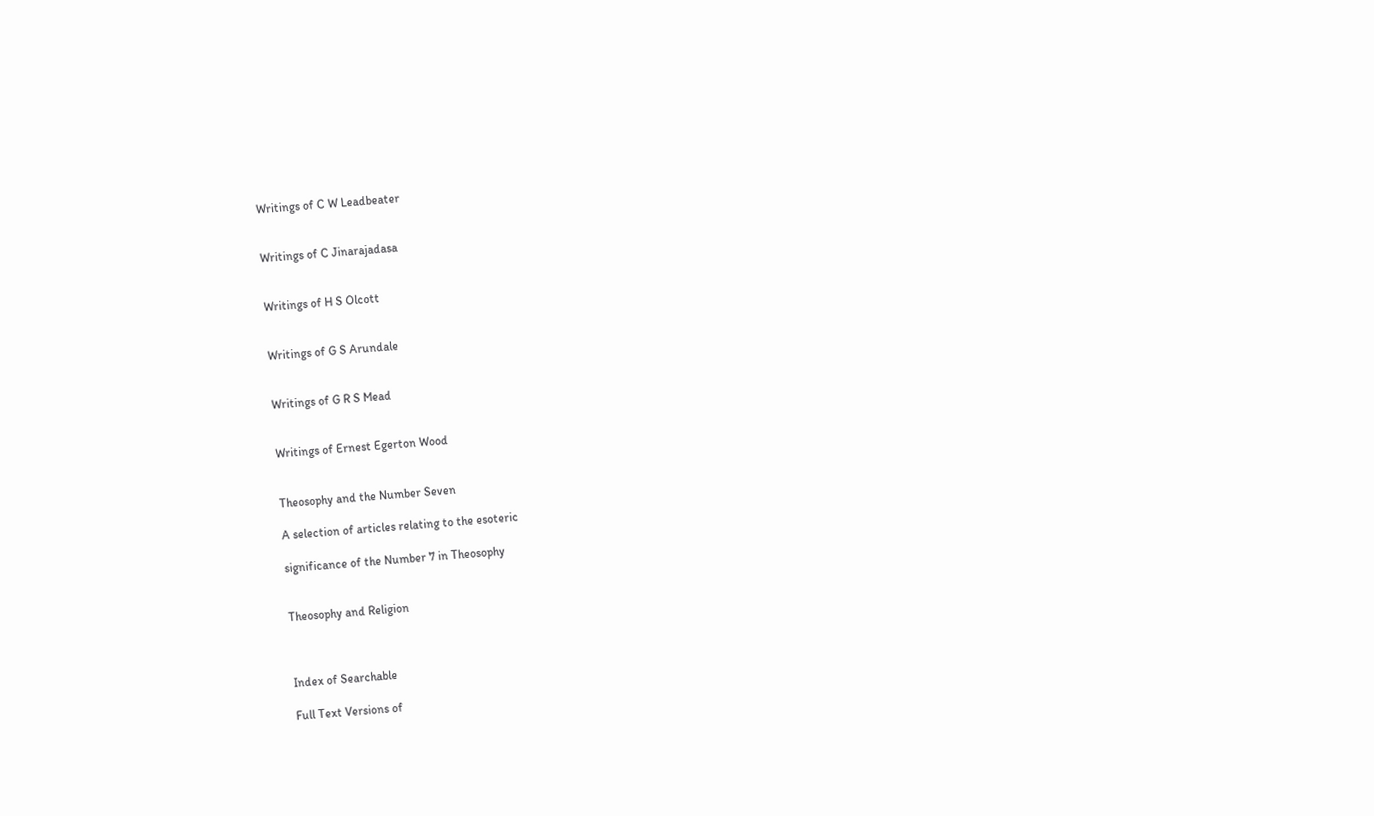Writings of C W Leadbeater


Writings of C Jinarajadasa


Writings of H S Olcott


Writings of G S Arundale


Writings of G R S Mead


Writings of Ernest Egerton Wood


Theosophy and the Number Seven

A selection of articles relating to the esoteric

significance of the Number 7 in Theosophy


Theosophy and Religion



Index of Searchable

Full Text Versions of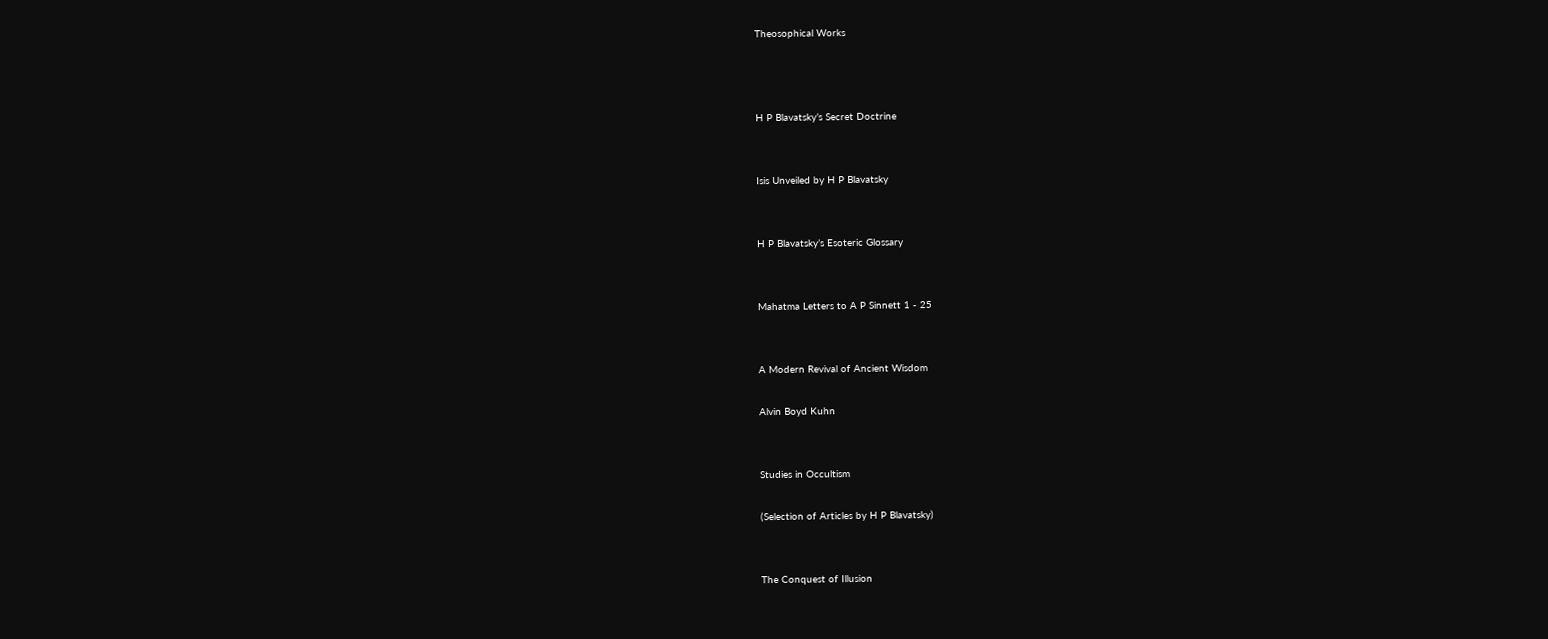Theosophical Works



H P Blavatsky’s Secret Doctrine


Isis Unveiled by H P Blavatsky


H P Blavatsky’s Esoteric Glossary


Mahatma Letters to A P Sinnett 1 - 25


A Modern Revival of Ancient Wisdom

Alvin Boyd Kuhn


Studies in Occultism

(Selection of Articles by H P Blavatsky)


The Conquest of Illusion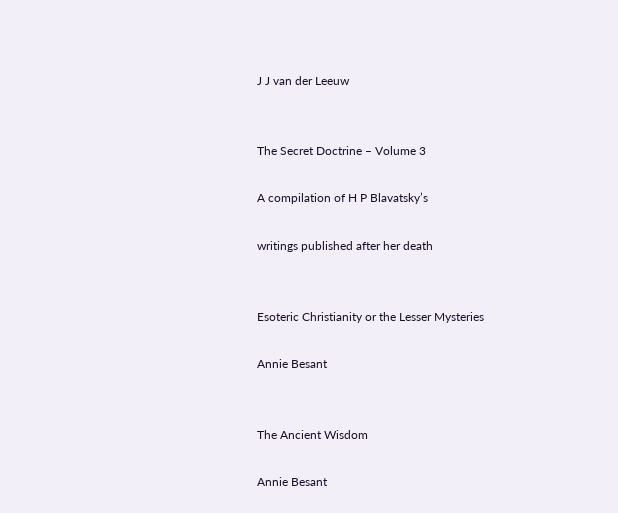J J van der Leeuw


The Secret Doctrine – Volume 3

A compilation of H P Blavatsky’s

writings published after her death


Esoteric Christianity or the Lesser Mysteries

Annie Besant


The Ancient Wisdom

Annie Besant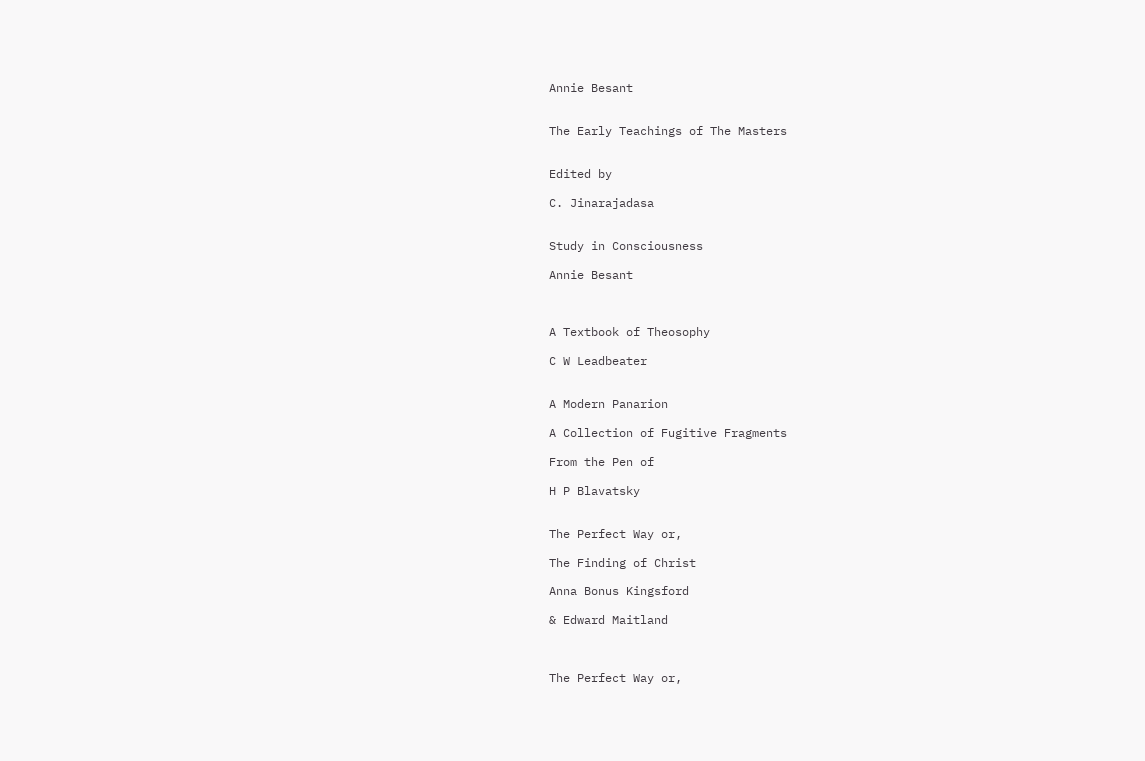Annie Besant


The Early Teachings of The Masters


Edited by

C. Jinarajadasa


Study in Consciousness

Annie Besant



A Textbook of Theosophy

C W Leadbeater


A Modern Panarion

A Collection of Fugitive Fragments

From the Pen of

H P Blavatsky


The Perfect Way or,

The Finding of Christ

Anna Bonus Kingsford

& Edward Maitland



The Perfect Way or,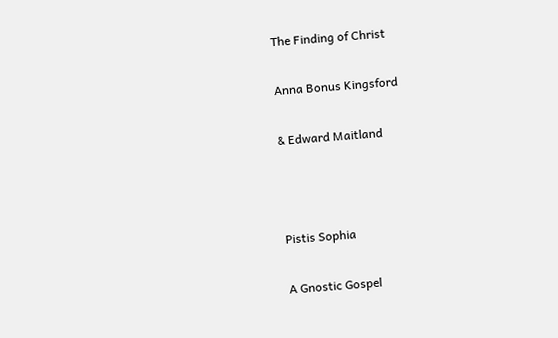The Finding of Christ

Anna Bonus Kingsford

& Edward Maitland



Pistis Sophia

A Gnostic Gospel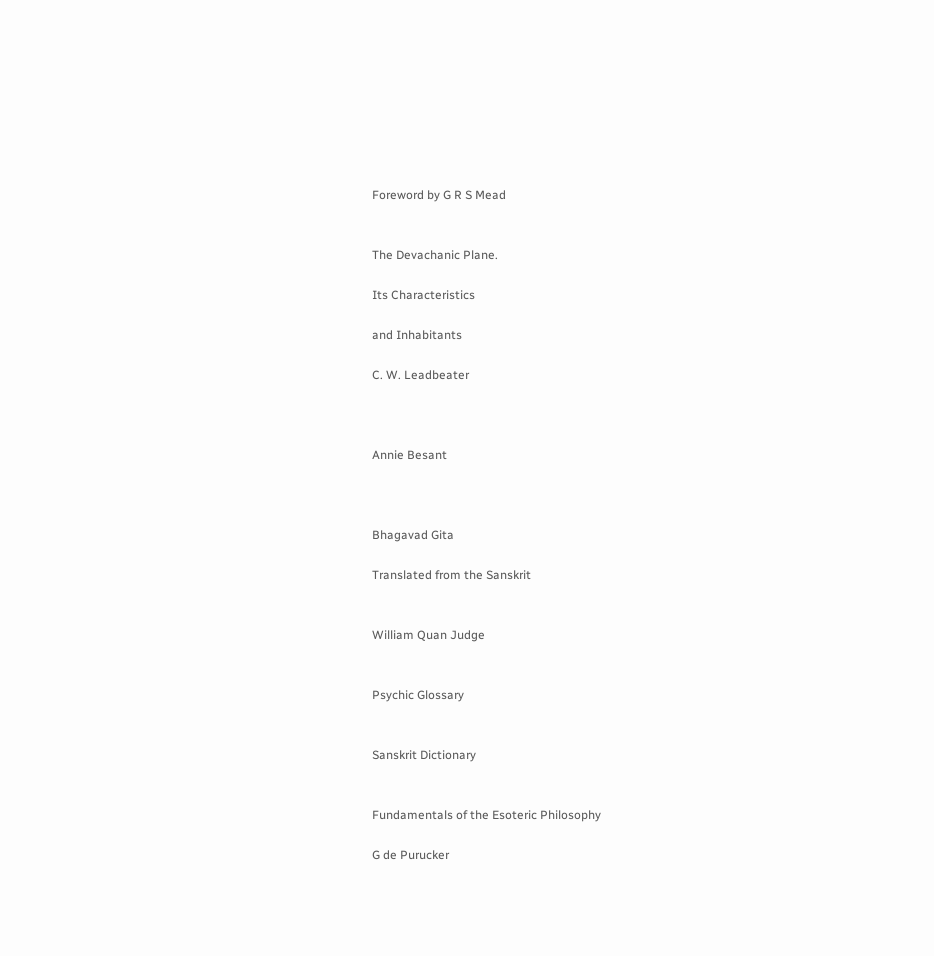Foreword by G R S Mead


The Devachanic Plane.

Its Characteristics

and Inhabitants

C. W. Leadbeater



Annie Besant



Bhagavad Gita

Translated from the Sanskrit


William Quan Judge


Psychic Glossary


Sanskrit Dictionary


Fundamentals of the Esoteric Philosophy

G de Purucker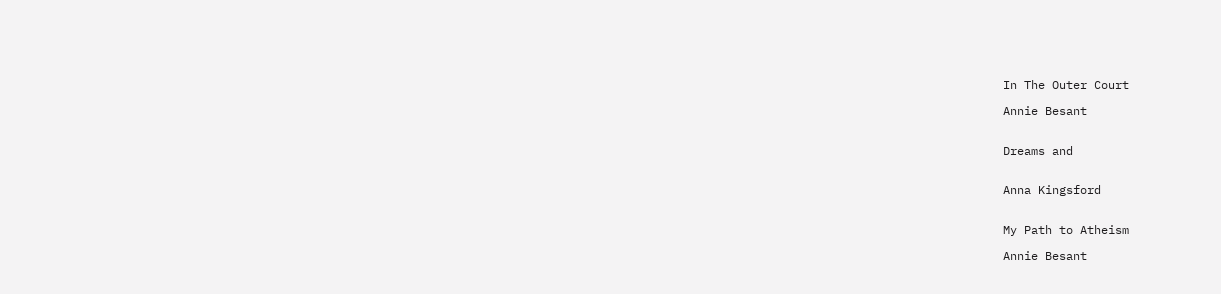In The Outer Court

Annie Besant


Dreams and


Anna Kingsford


My Path to Atheism

Annie Besant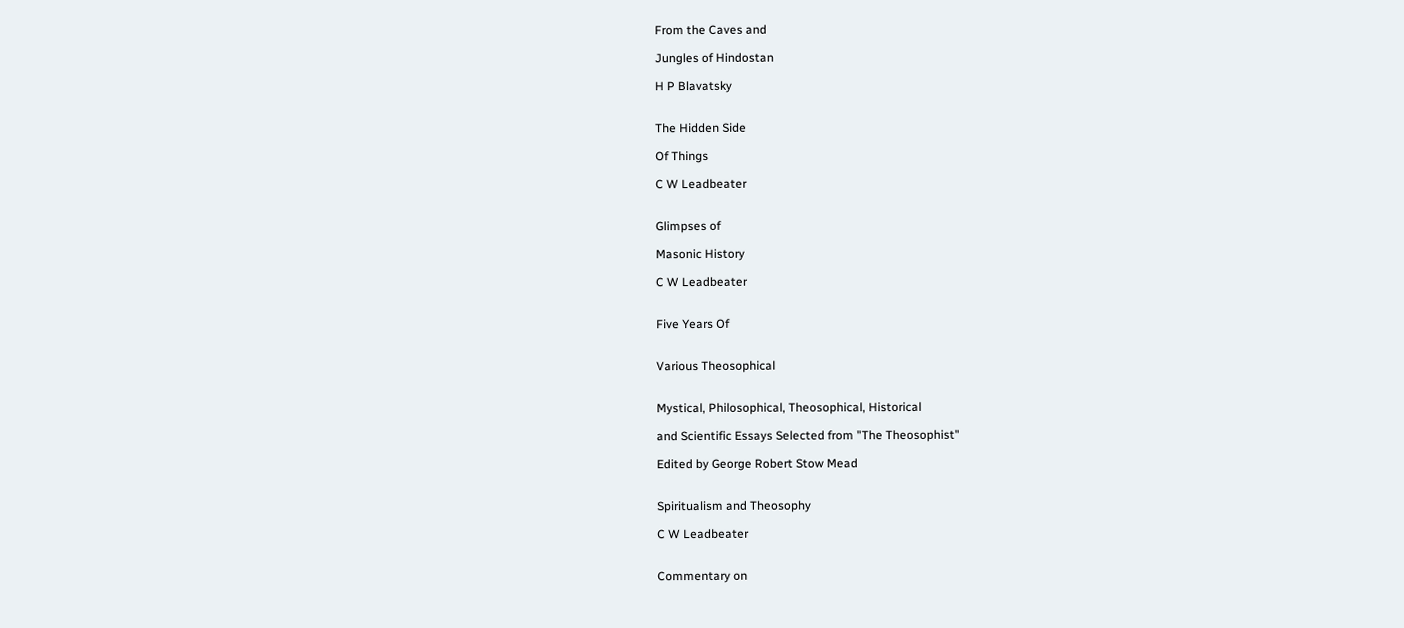From the Caves and

Jungles of Hindostan

H P Blavatsky


The Hidden Side

Of Things

C W Leadbeater


Glimpses of

Masonic History

C W Leadbeater


Five Years Of


Various Theosophical


Mystical, Philosophical, Theosophical, Historical

and Scientific Essays Selected from "The Theosophist"

Edited by George Robert Stow Mead


Spiritualism and Theosophy

C W Leadbeater


Commentary on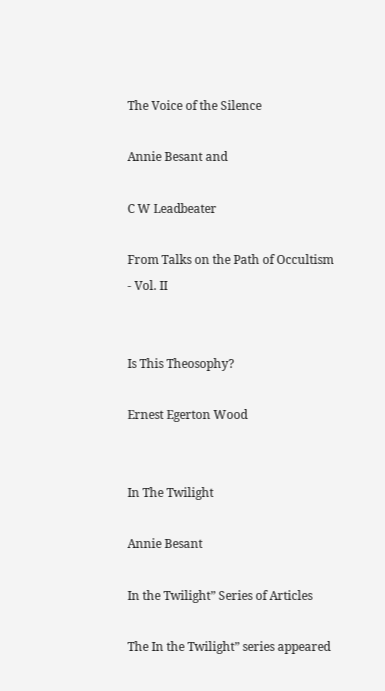The Voice of the Silence

Annie Besant and

C W Leadbeater

From Talks on the Path of Occultism - Vol. II


Is This Theosophy?

Ernest Egerton Wood


In The Twilight

Annie Besant

In the Twilight” Series of Articles

The In the Twilight” series appeared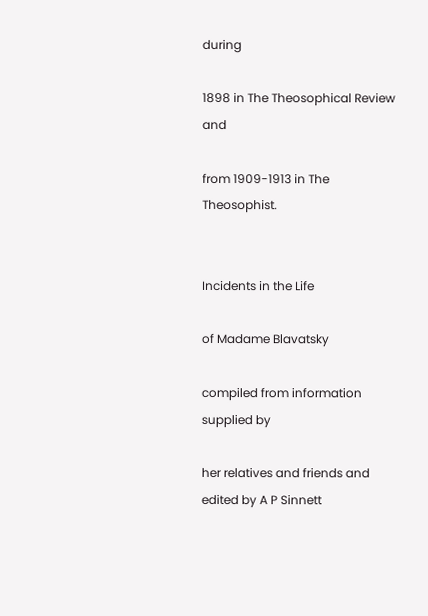during

1898 in The Theosophical Review and

from 1909-1913 in The Theosophist.


Incidents in the Life

of Madame Blavatsky

compiled from information supplied by

her relatives and friends and edited by A P Sinnett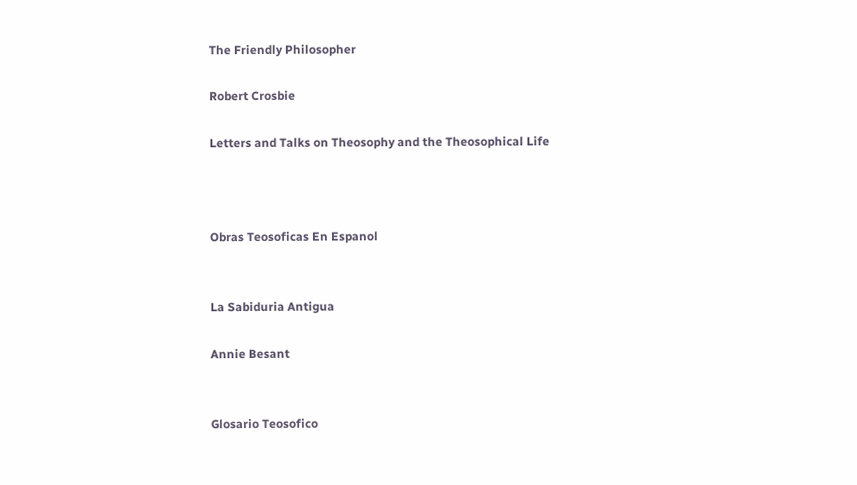The Friendly Philosopher

Robert Crosbie

Letters and Talks on Theosophy and the Theosophical Life



Obras Teosoficas En Espanol


La Sabiduria Antigua

Annie Besant


Glosario Teosofico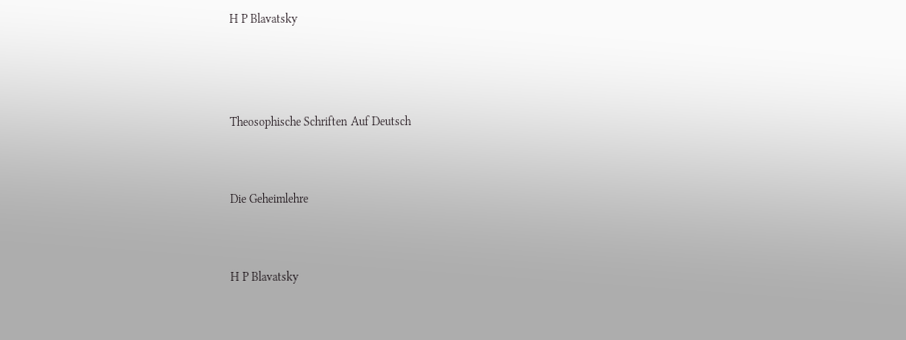H P Blavatsky



Theosophische Schriften Auf Deutsch


Die Geheimlehre


H P Blavatsky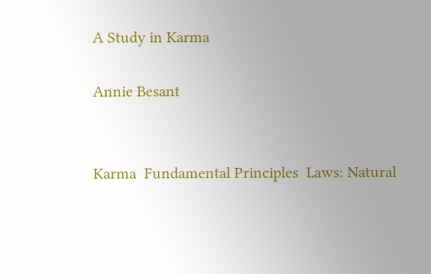A Study in Karma

Annie Besant


Karma  Fundamental Principles  Laws: Natural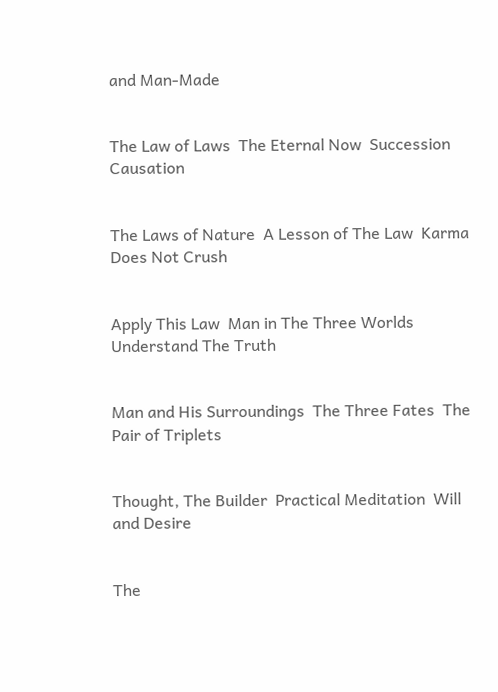and Man-Made


The Law of Laws  The Eternal Now  Succession  Causation


The Laws of Nature  A Lesson of The Law  Karma Does Not Crush


Apply This Law  Man in The Three Worlds  Understand The Truth


Man and His Surroundings  The Three Fates  The Pair of Triplets


Thought, The Builder  Practical Meditation  Will and Desire


The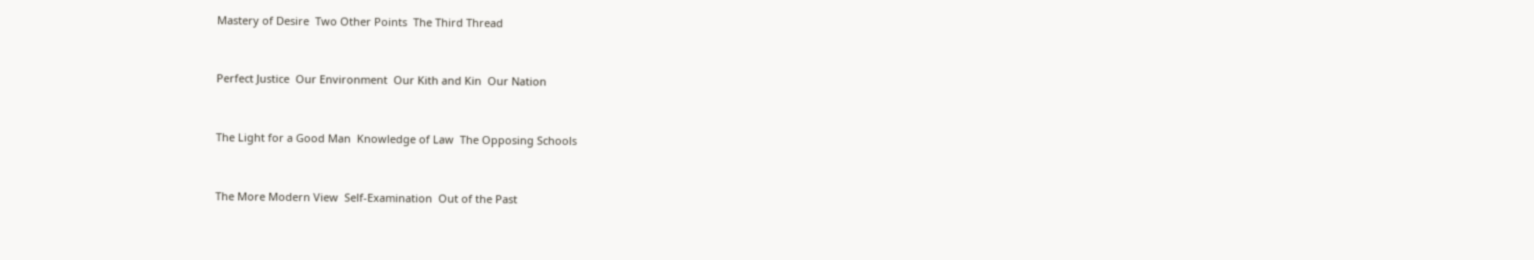Mastery of Desire  Two Other Points  The Third Thread


Perfect Justice  Our Environment  Our Kith and Kin  Our Nation


The Light for a Good Man  Knowledge of Law  The Opposing Schools


The More Modern View  Self-Examination  Out of the Past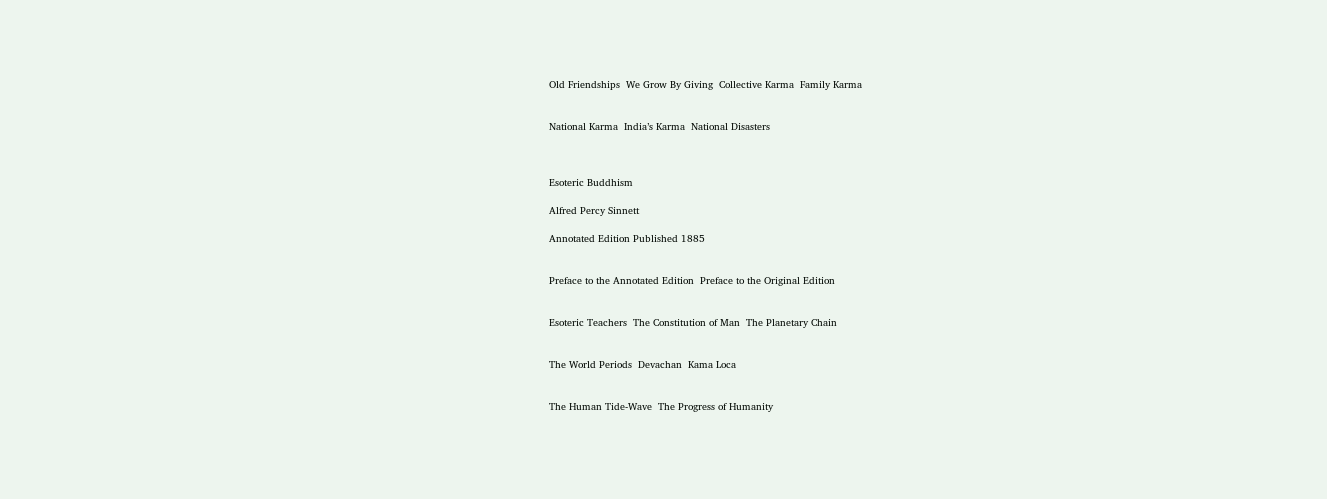Old Friendships  We Grow By Giving  Collective Karma  Family Karma


National Karma  India’s Karma  National Disasters



Esoteric Buddhism

Alfred Percy Sinnett

Annotated Edition Published 1885


Preface to the Annotated Edition  Preface to the Original Edition


Esoteric Teachers  The Constitution of Man  The Planetary Chain


The World Periods  Devachan  Kama Loca


The Human Tide-Wave  The Progress of Humanity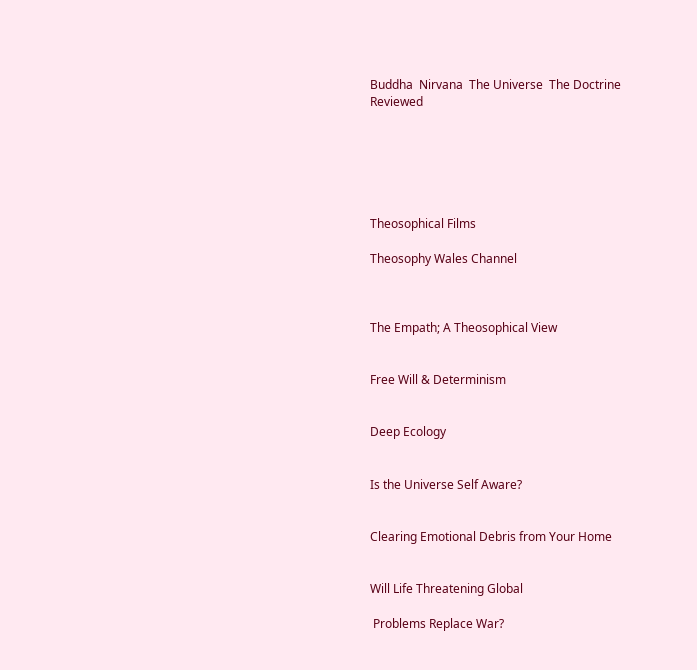Buddha  Nirvana  The Universe  The Doctrine Reviewed






Theosophical Films

Theosophy Wales Channel



The Empath; A Theosophical View


Free Will & Determinism


Deep Ecology


Is the Universe Self Aware?


Clearing Emotional Debris from Your Home


Will Life Threatening Global

 Problems Replace War?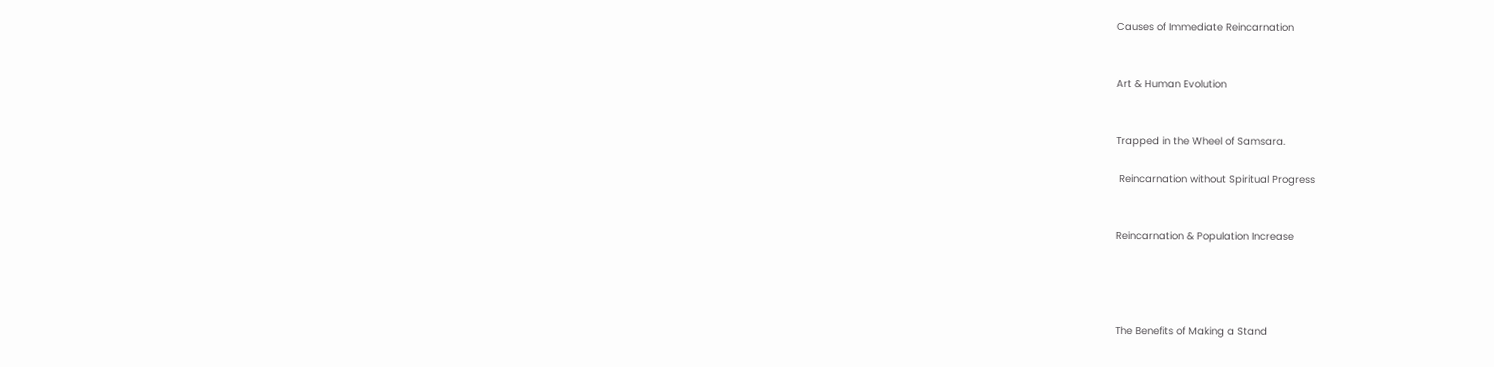Causes of Immediate Reincarnation


Art & Human Evolution


Trapped in the Wheel of Samsara.

 Reincarnation without Spiritual Progress


Reincarnation & Population Increase




The Benefits of Making a Stand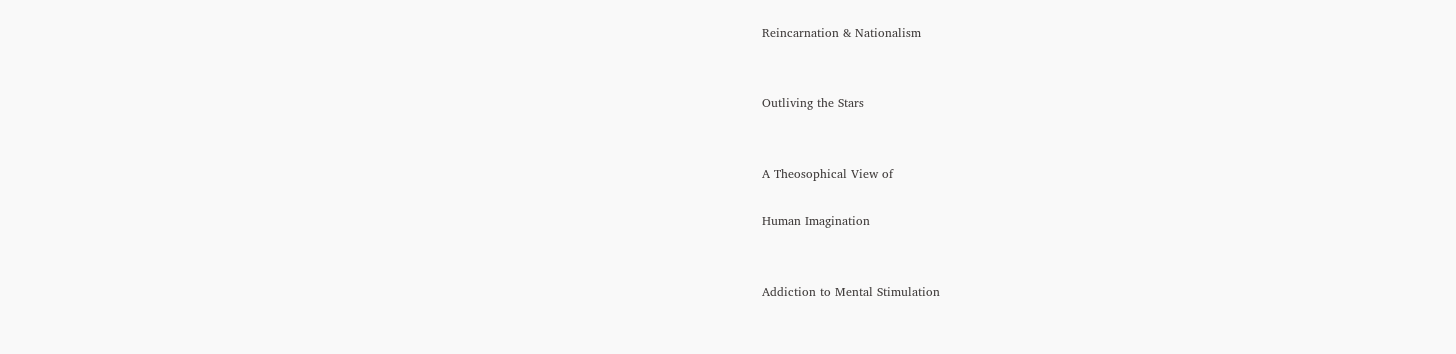Reincarnation & Nationalism


Outliving the Stars


A Theosophical View of

Human Imagination


Addiction to Mental Stimulation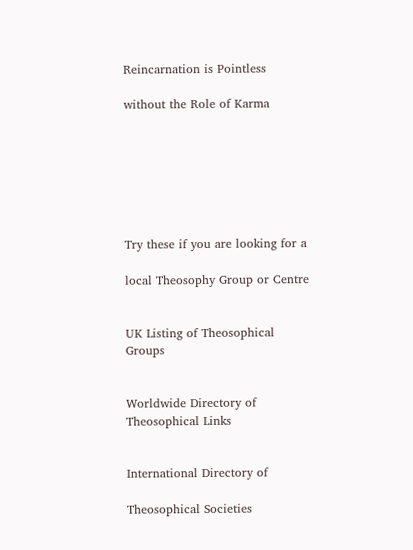Reincarnation is Pointless

without the Role of Karma







Try these if you are looking for a

local Theosophy Group or Centre


UK Listing of Theosophical Groups


Worldwide Directory of Theosophical Links


International Directory of

Theosophical Societies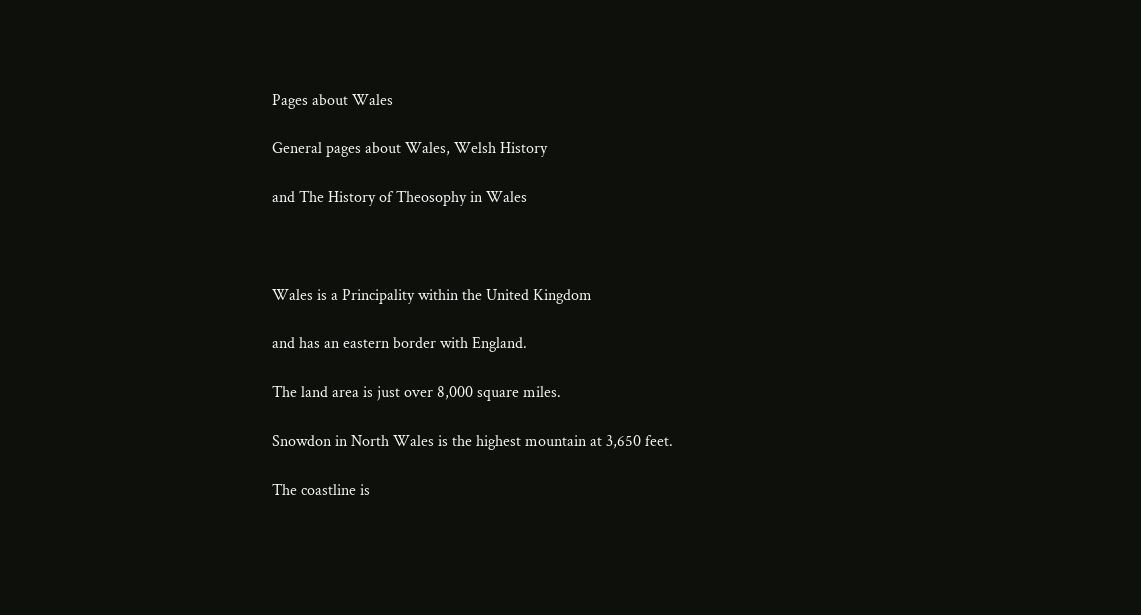Pages about Wales

General pages about Wales, Welsh History

and The History of Theosophy in Wales



Wales is a Principality within the United Kingdom

and has an eastern border with England.

The land area is just over 8,000 square miles.

Snowdon in North Wales is the highest mountain at 3,650 feet.

The coastline is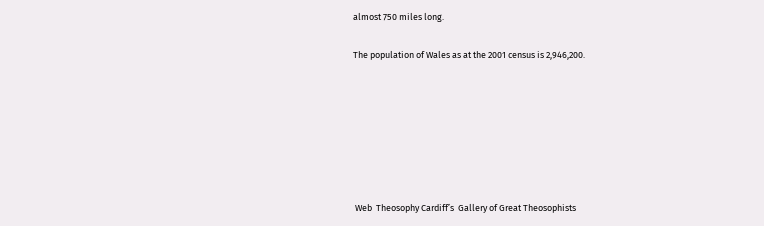almost 750 miles long.

The population of Wales as at the 2001 census is 2,946,200.







 Web  Theosophy Cardiff’s  Gallery of Great Theosophists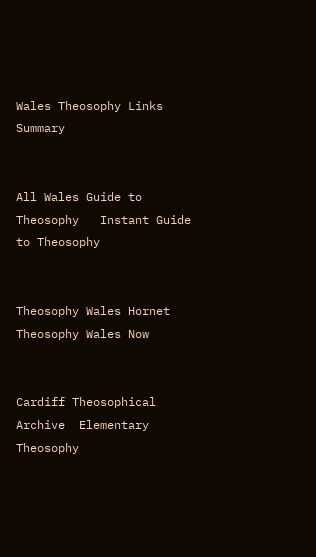Wales Theosophy Links Summary


All Wales Guide to Theosophy   Instant Guide to Theosophy


Theosophy Wales Hornet    Theosophy Wales Now


Cardiff Theosophical Archive  Elementary Theosophy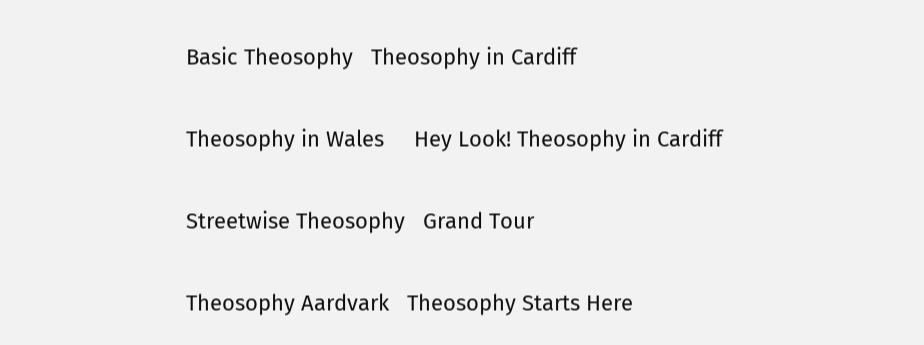Basic Theosophy   Theosophy in Cardiff


Theosophy in Wales     Hey Look! Theosophy in Cardiff


Streetwise Theosophy   Grand Tour


Theosophy Aardvark   Theosophy Starts Here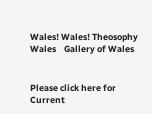Wales! Wales! Theosophy Wales    Gallery of Wales


Please click here for Current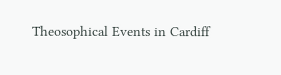Theosophical Events in Cardiff